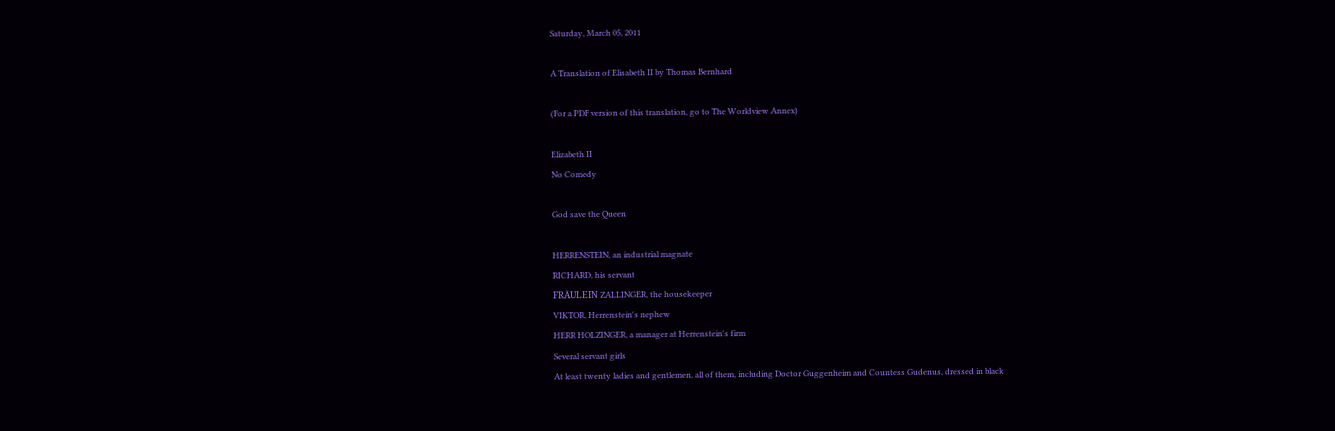Saturday, March 05, 2011

A Translation of Elisabeth II by Thomas Bernhard

(For a PDF version of this translation, go to The Worldview Annex)

Elizabeth II
No Comedy

God save the Queen

HERRENSTEIN, an industrial magnate
RICHARD, his servant
FRÄULEIN ZALLINGER, the housekeeper
VIKTOR, Herrenstein's nephew
HERR HOLZINGER, a manager at Herrenstein's firm
Several servant girls
At least twenty ladies and gentlemen, all of them, including Doctor Guggenheim and Countess Gudenus, dressed in black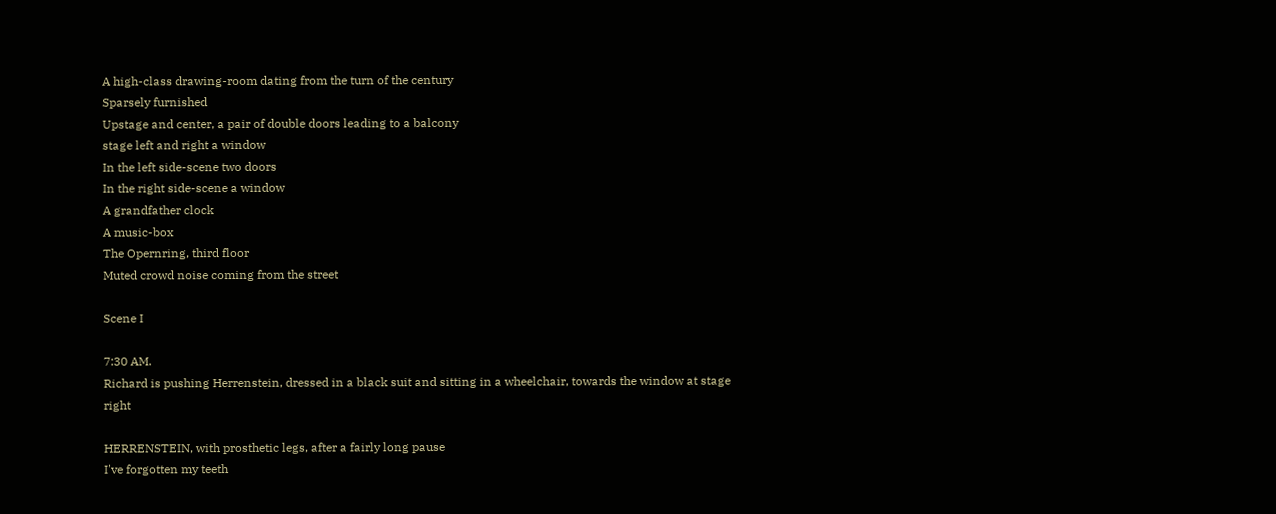A high-class drawing-room dating from the turn of the century
Sparsely furnished
Upstage and center, a pair of double doors leading to a balcony
stage left and right a window
In the left side-scene two doors
In the right side-scene a window
A grandfather clock
A music-box
The Opernring, third floor
Muted crowd noise coming from the street

Scene I

7:30 AM.
Richard is pushing Herrenstein, dressed in a black suit and sitting in a wheelchair, towards the window at stage right

HERRENSTEIN, with prosthetic legs, after a fairly long pause
I've forgotten my teeth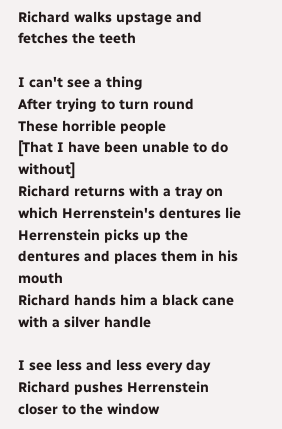Richard walks upstage and fetches the teeth

I can't see a thing
After trying to turn round
These horrible people
[That I have been unable to do without]
Richard returns with a tray on which Herrenstein's dentures lie
Herrenstein picks up the dentures and places them in his mouth
Richard hands him a black cane with a silver handle

I see less and less every day
Richard pushes Herrenstein closer to the window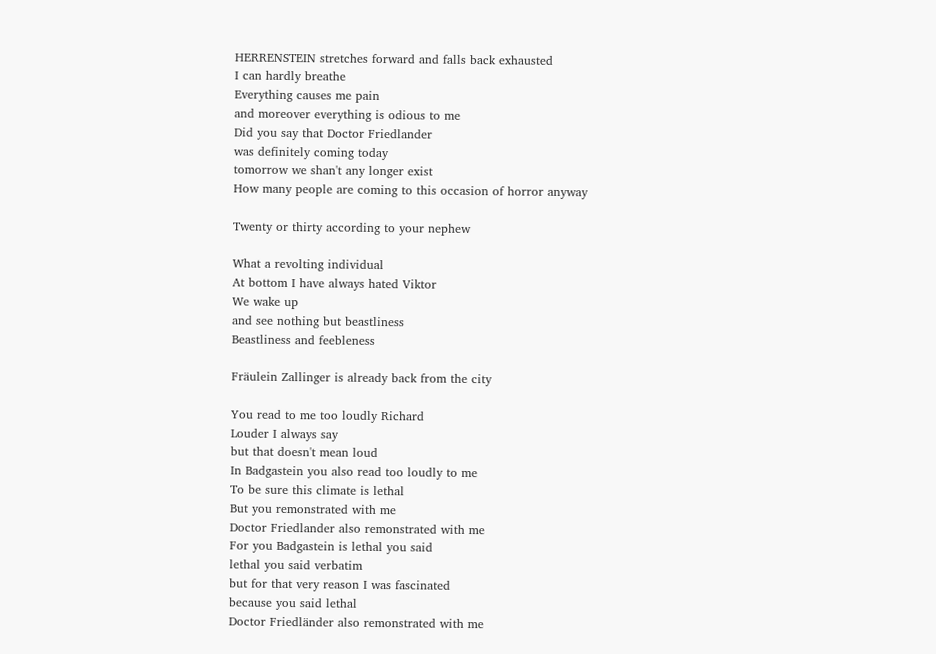HERRENSTEIN stretches forward and falls back exhausted
I can hardly breathe
Everything causes me pain
and moreover everything is odious to me
Did you say that Doctor Friedlander
was definitely coming today
tomorrow we shan't any longer exist
How many people are coming to this occasion of horror anyway

Twenty or thirty according to your nephew

What a revolting individual
At bottom I have always hated Viktor
We wake up
and see nothing but beastliness
Beastliness and feebleness

Fräulein Zallinger is already back from the city

You read to me too loudly Richard
Louder I always say
but that doesn't mean loud
In Badgastein you also read too loudly to me
To be sure this climate is lethal
But you remonstrated with me
Doctor Friedlander also remonstrated with me
For you Badgastein is lethal you said
lethal you said verbatim
but for that very reason I was fascinated
because you said lethal
Doctor Friedländer also remonstrated with me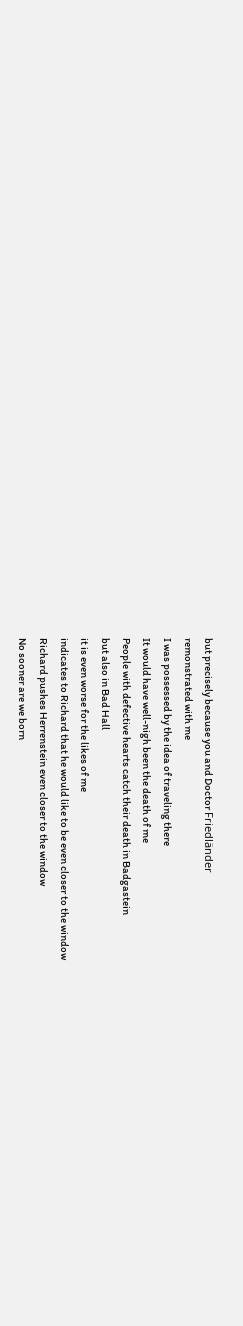but precisely because you and Doctor Friedländer
remonstrated with me
I was possessed by the idea of traveling there
It would have well-nigh been the death of me
People with defective hearts catch their death in Badgastein
but also in Bad Hall
it is even worse for the likes of me
indicates to Richard that he would like to be even closer to the window
Richard pushes Herrenstein even closer to the window
No sooner are we born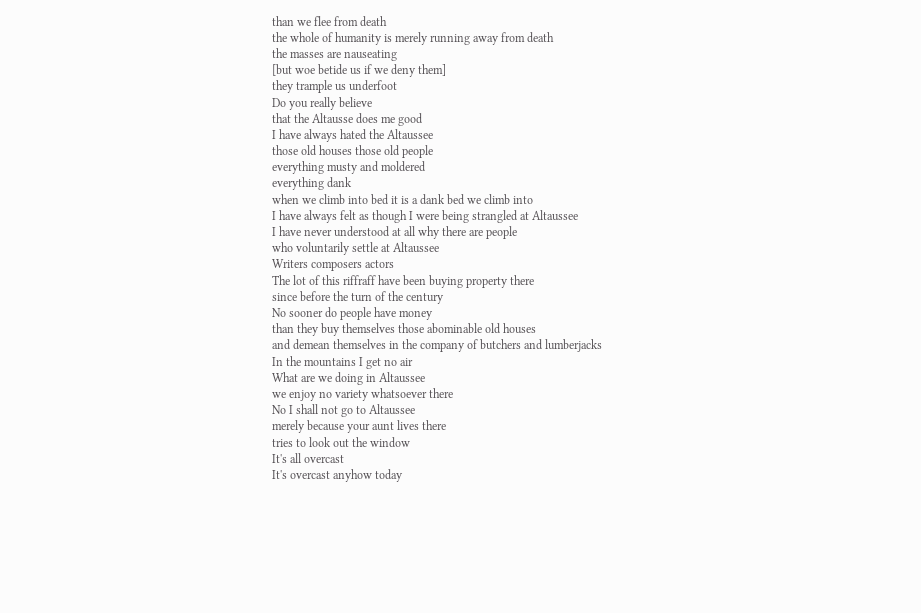than we flee from death
the whole of humanity is merely running away from death
the masses are nauseating
[but woe betide us if we deny them]
they trample us underfoot
Do you really believe
that the Altausse does me good
I have always hated the Altaussee
those old houses those old people
everything musty and moldered
everything dank
when we climb into bed it is a dank bed we climb into
I have always felt as though I were being strangled at Altaussee
I have never understood at all why there are people
who voluntarily settle at Altaussee
Writers composers actors
The lot of this riffraff have been buying property there
since before the turn of the century
No sooner do people have money
than they buy themselves those abominable old houses
and demean themselves in the company of butchers and lumberjacks
In the mountains I get no air
What are we doing in Altaussee
we enjoy no variety whatsoever there
No I shall not go to Altaussee
merely because your aunt lives there
tries to look out the window
It's all overcast
It's overcast anyhow today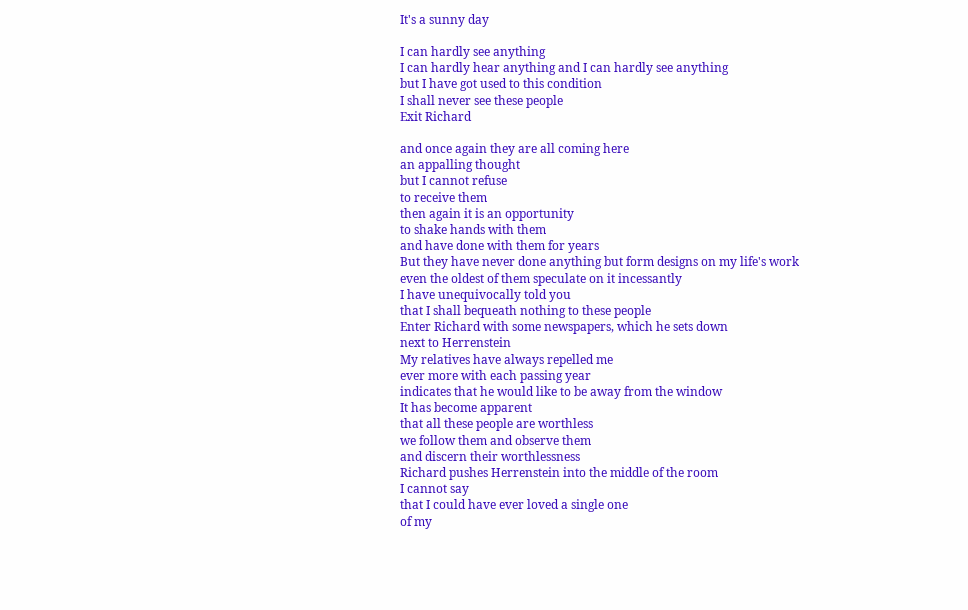It's a sunny day

I can hardly see anything
I can hardly hear anything and I can hardly see anything
but I have got used to this condition
I shall never see these people
Exit Richard

and once again they are all coming here
an appalling thought
but I cannot refuse
to receive them
then again it is an opportunity
to shake hands with them
and have done with them for years
But they have never done anything but form designs on my life's work
even the oldest of them speculate on it incessantly
I have unequivocally told you
that I shall bequeath nothing to these people
Enter Richard with some newspapers, which he sets down
next to Herrenstein
My relatives have always repelled me
ever more with each passing year
indicates that he would like to be away from the window
It has become apparent
that all these people are worthless
we follow them and observe them
and discern their worthlessness
Richard pushes Herrenstein into the middle of the room
I cannot say
that I could have ever loved a single one
of my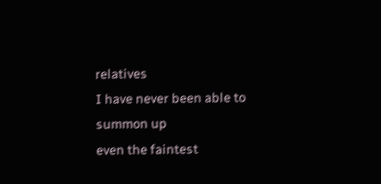relatives
I have never been able to summon up
even the faintest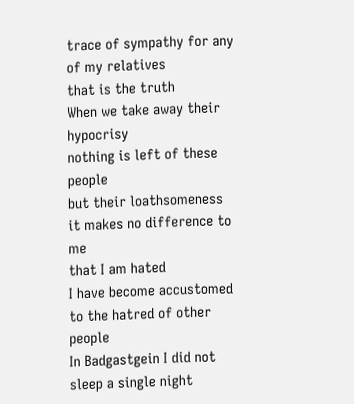trace of sympathy for any of my relatives
that is the truth
When we take away their hypocrisy
nothing is left of these people
but their loathsomeness
it makes no difference to me
that I am hated
I have become accustomed
to the hatred of other people
In Badgastgein I did not sleep a single night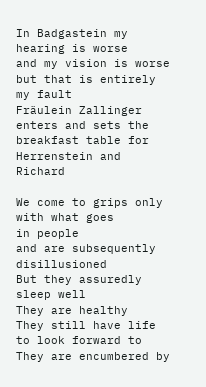In Badgastein my hearing is worse
and my vision is worse
but that is entirely my fault
Fräulein Zallinger enters and sets the
breakfast table for Herrenstein and Richard

We come to grips only with what goes
in people
and are subsequently disillusioned
But they assuredly sleep well
They are healthy
They still have life to look forward to
They are encumbered by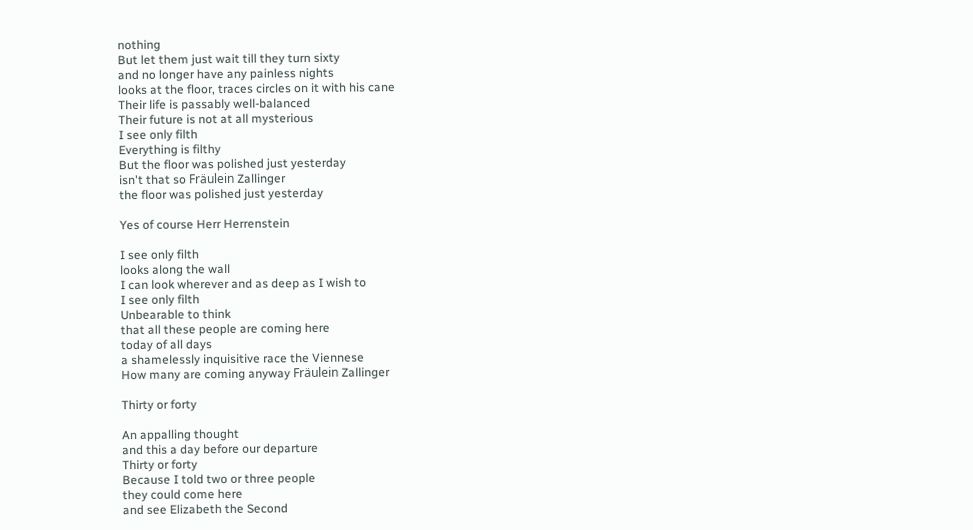nothing
But let them just wait till they turn sixty
and no longer have any painless nights
looks at the floor, traces circles on it with his cane
Their life is passably well-balanced
Their future is not at all mysterious
I see only filth
Everything is filthy
But the floor was polished just yesterday
isn't that so Fräulein Zallinger
the floor was polished just yesterday

Yes of course Herr Herrenstein

I see only filth
looks along the wall
I can look wherever and as deep as I wish to
I see only filth
Unbearable to think
that all these people are coming here
today of all days
a shamelessly inquisitive race the Viennese
How many are coming anyway Fräulein Zallinger

Thirty or forty

An appalling thought
and this a day before our departure
Thirty or forty
Because I told two or three people
they could come here
and see Elizabeth the Second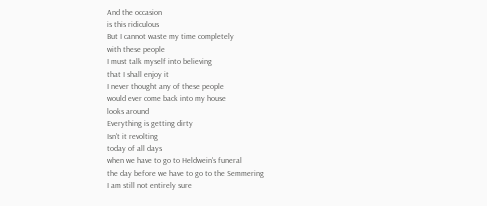And the occasion
is this ridiculous
But I cannot waste my time completely
with these people
I must talk myself into believing
that I shall enjoy it
I never thought any of these people
would ever come back into my house
looks around
Everything is getting dirty
Isn't it revolting
today of all days
when we have to go to Heldwein's funeral
the day before we have to go to the Semmering
I am still not entirely sure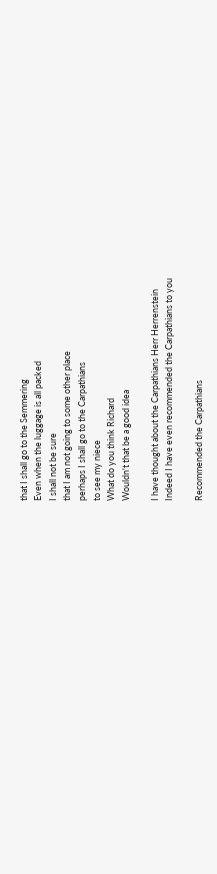that I shall go to the Semmering
Even when the luggage is all packed
I shall not be sure
that I am not going to some other place
perhaps I shall go to the Carpathians
to see my niece
What do you think Richard
Wouldn't that be a good idea

I have thought about the Carpathians Herr Herrenstein
Indeed I have even recommended the Carpathians to you

Recommended the Carpathians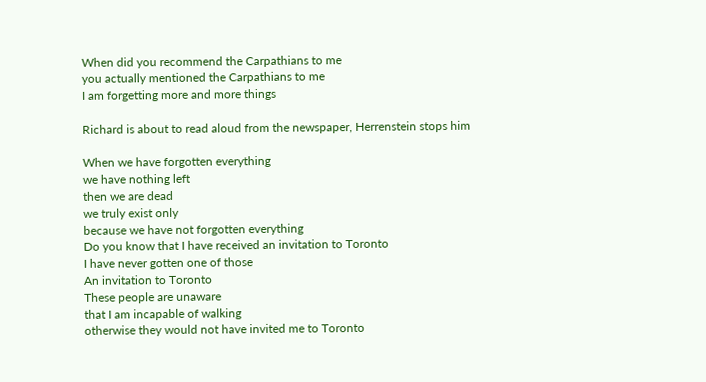When did you recommend the Carpathians to me
you actually mentioned the Carpathians to me
I am forgetting more and more things

Richard is about to read aloud from the newspaper, Herrenstein stops him

When we have forgotten everything
we have nothing left
then we are dead
we truly exist only
because we have not forgotten everything
Do you know that I have received an invitation to Toronto
I have never gotten one of those
An invitation to Toronto
These people are unaware
that I am incapable of walking
otherwise they would not have invited me to Toronto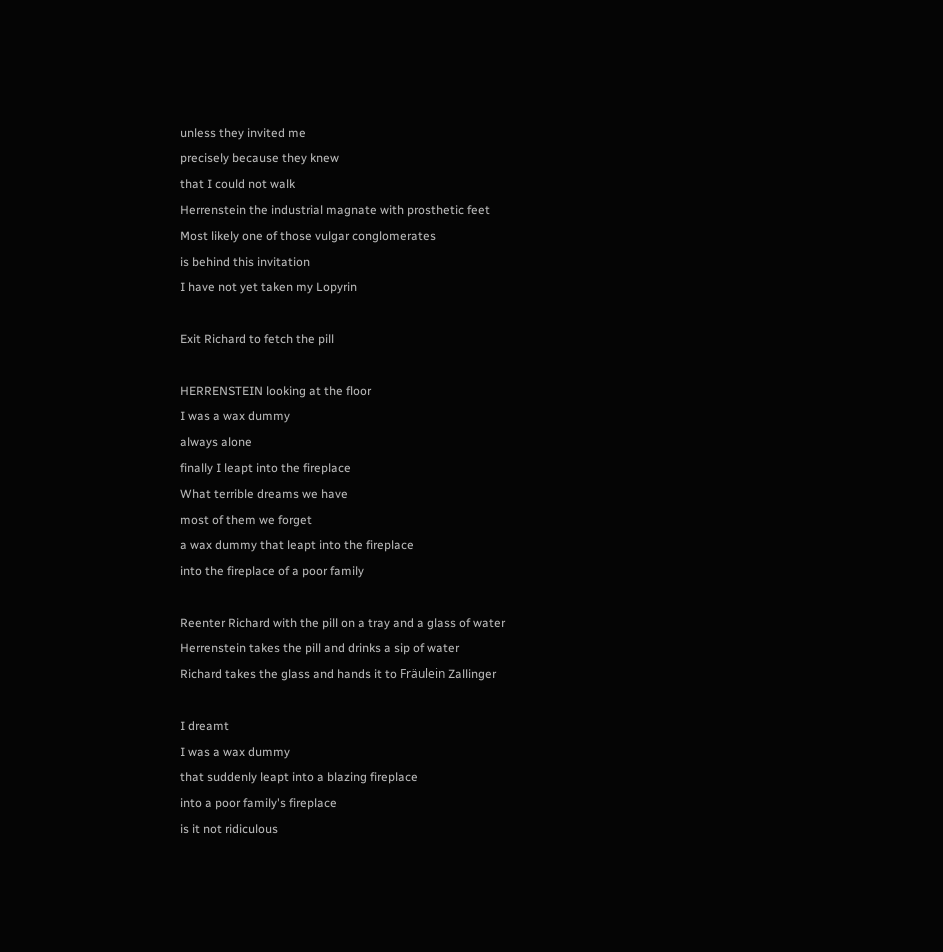unless they invited me
precisely because they knew
that I could not walk
Herrenstein the industrial magnate with prosthetic feet
Most likely one of those vulgar conglomerates
is behind this invitation
I have not yet taken my Lopyrin

Exit Richard to fetch the pill

HERRENSTEIN looking at the floor
I was a wax dummy
always alone
finally I leapt into the fireplace
What terrible dreams we have
most of them we forget
a wax dummy that leapt into the fireplace
into the fireplace of a poor family

Reenter Richard with the pill on a tray and a glass of water
Herrenstein takes the pill and drinks a sip of water
Richard takes the glass and hands it to Fräulein Zallinger

I dreamt
I was a wax dummy
that suddenly leapt into a blazing fireplace
into a poor family's fireplace
is it not ridiculous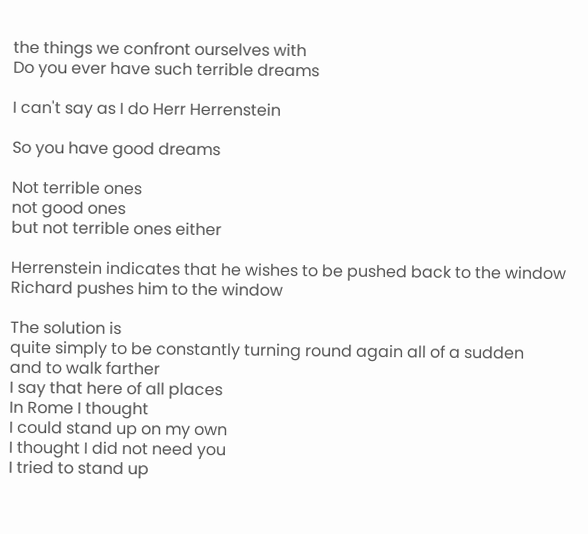the things we confront ourselves with
Do you ever have such terrible dreams

I can't say as I do Herr Herrenstein

So you have good dreams

Not terrible ones
not good ones
but not terrible ones either

Herrenstein indicates that he wishes to be pushed back to the window
Richard pushes him to the window

The solution is
quite simply to be constantly turning round again all of a sudden
and to walk farther
I say that here of all places
In Rome I thought
I could stand up on my own
I thought I did not need you
I tried to stand up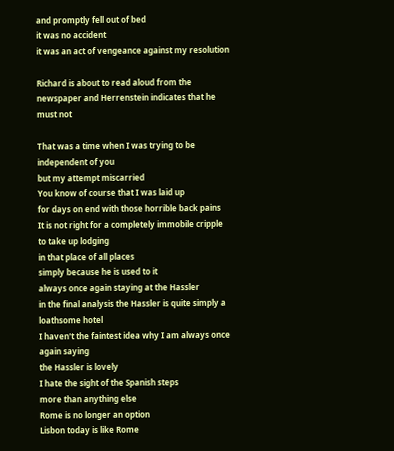and promptly fell out of bed
it was no accident
it was an act of vengeance against my resolution

Richard is about to read aloud from the newspaper and Herrenstein indicates that he must not

That was a time when I was trying to be independent of you
but my attempt miscarried
You know of course that I was laid up
for days on end with those horrible back pains
It is not right for a completely immobile cripple
to take up lodging
in that place of all places
simply because he is used to it
always once again staying at the Hassler
in the final analysis the Hassler is quite simply a loathsome hotel
I haven't the faintest idea why I am always once again saying
the Hassler is lovely
I hate the sight of the Spanish steps
more than anything else
Rome is no longer an option
Lisbon today is like Rome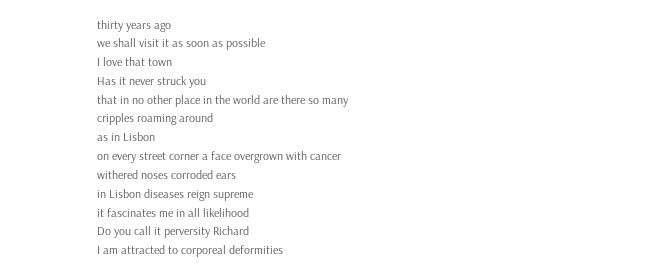thirty years ago
we shall visit it as soon as possible
I love that town
Has it never struck you
that in no other place in the world are there so many cripples roaming around
as in Lisbon
on every street corner a face overgrown with cancer
withered noses corroded ears
in Lisbon diseases reign supreme
it fascinates me in all likelihood
Do you call it perversity Richard
I am attracted to corporeal deformities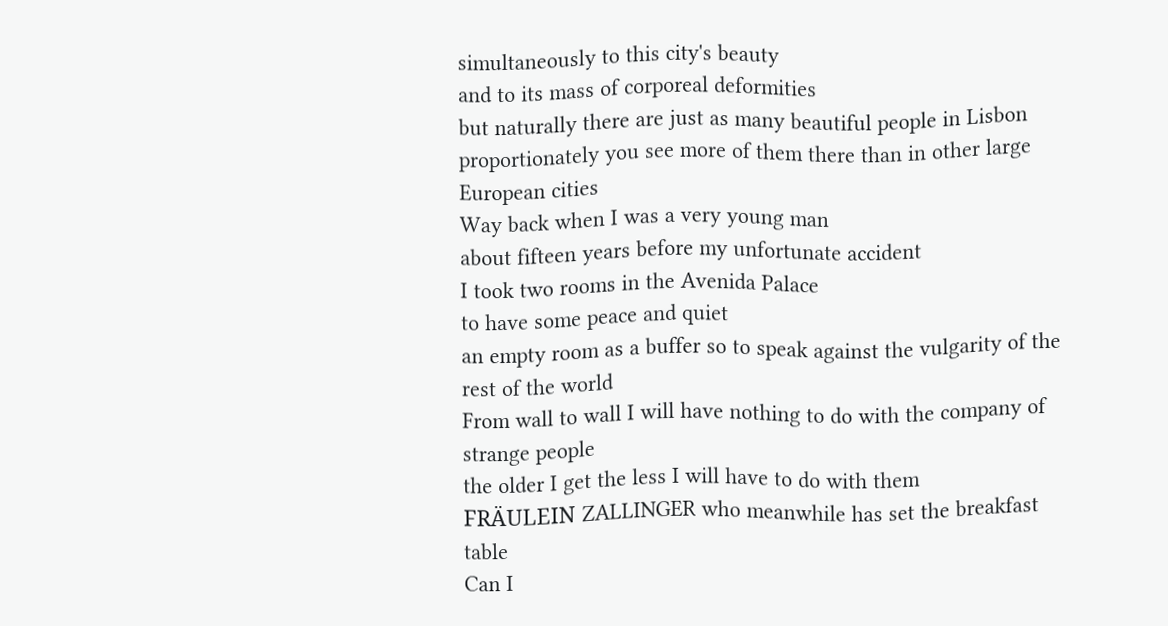simultaneously to this city's beauty
and to its mass of corporeal deformities
but naturally there are just as many beautiful people in Lisbon
proportionately you see more of them there than in other large European cities
Way back when I was a very young man
about fifteen years before my unfortunate accident
I took two rooms in the Avenida Palace
to have some peace and quiet
an empty room as a buffer so to speak against the vulgarity of the rest of the world
From wall to wall I will have nothing to do with the company of strange people
the older I get the less I will have to do with them
FRÄULEIN ZALLINGER who meanwhile has set the breakfast table
Can I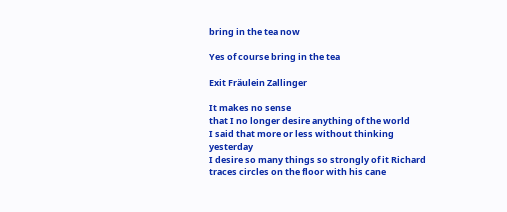bring in the tea now

Yes of course bring in the tea

Exit Fräulein Zallinger

It makes no sense
that I no longer desire anything of the world
I said that more or less without thinking yesterday
I desire so many things so strongly of it Richard
traces circles on the floor with his cane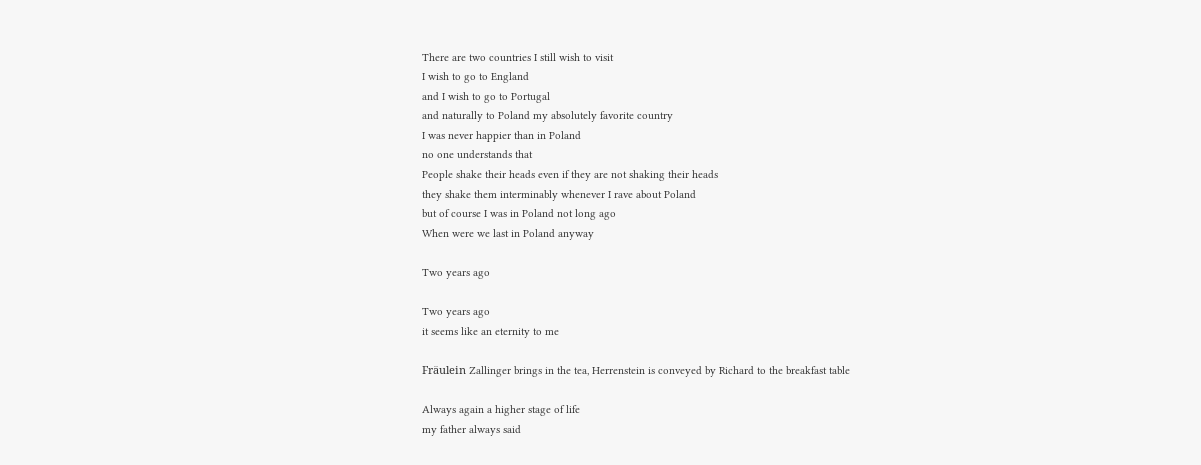There are two countries I still wish to visit
I wish to go to England
and I wish to go to Portugal
and naturally to Poland my absolutely favorite country
I was never happier than in Poland
no one understands that
People shake their heads even if they are not shaking their heads
they shake them interminably whenever I rave about Poland
but of course I was in Poland not long ago
When were we last in Poland anyway

Two years ago

Two years ago
it seems like an eternity to me

Fräulein Zallinger brings in the tea, Herrenstein is conveyed by Richard to the breakfast table

Always again a higher stage of life
my father always said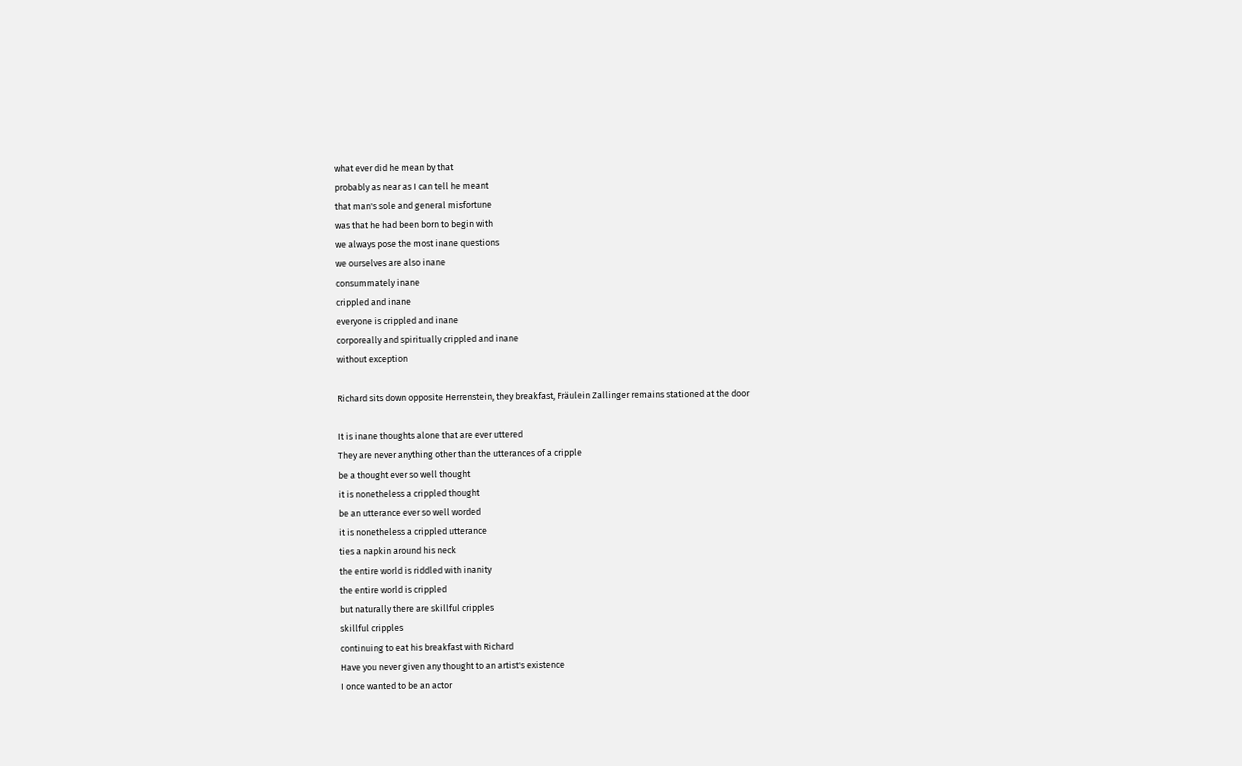what ever did he mean by that
probably as near as I can tell he meant
that man's sole and general misfortune
was that he had been born to begin with
we always pose the most inane questions
we ourselves are also inane
consummately inane
crippled and inane
everyone is crippled and inane
corporeally and spiritually crippled and inane
without exception

Richard sits down opposite Herrenstein, they breakfast, Fräulein Zallinger remains stationed at the door

It is inane thoughts alone that are ever uttered
They are never anything other than the utterances of a cripple
be a thought ever so well thought
it is nonetheless a crippled thought
be an utterance ever so well worded
it is nonetheless a crippled utterance
ties a napkin around his neck
the entire world is riddled with inanity
the entire world is crippled
but naturally there are skillful cripples
skillful cripples
continuing to eat his breakfast with Richard
Have you never given any thought to an artist's existence
I once wanted to be an actor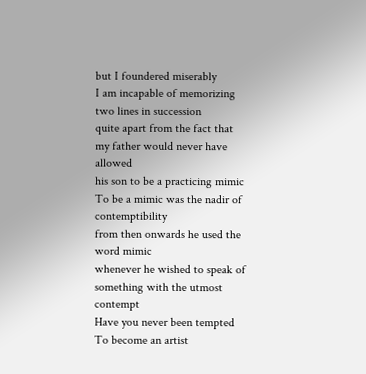but I foundered miserably
I am incapable of memorizing two lines in succession
quite apart from the fact that my father would never have allowed
his son to be a practicing mimic
To be a mimic was the nadir of contemptibility
from then onwards he used the word mimic
whenever he wished to speak of something with the utmost contempt
Have you never been tempted
To become an artist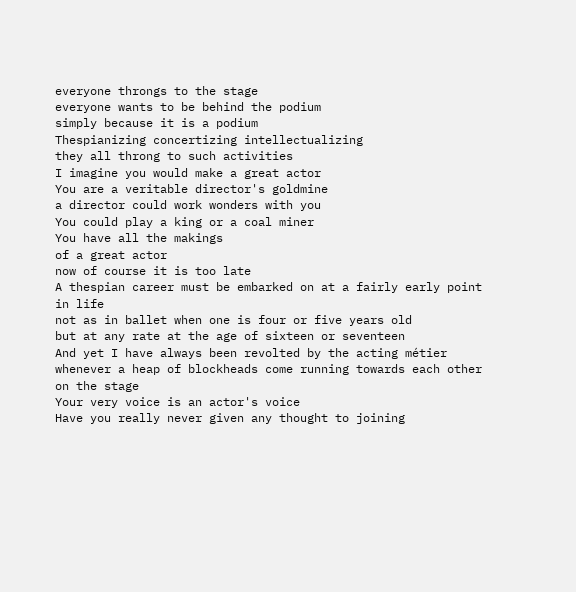everyone throngs to the stage
everyone wants to be behind the podium
simply because it is a podium
Thespianizing concertizing intellectualizing
they all throng to such activities
I imagine you would make a great actor
You are a veritable director's goldmine
a director could work wonders with you
You could play a king or a coal miner
You have all the makings
of a great actor
now of course it is too late
A thespian career must be embarked on at a fairly early point in life
not as in ballet when one is four or five years old
but at any rate at the age of sixteen or seventeen
And yet I have always been revolted by the acting métier
whenever a heap of blockheads come running towards each other on the stage
Your very voice is an actor's voice
Have you really never given any thought to joining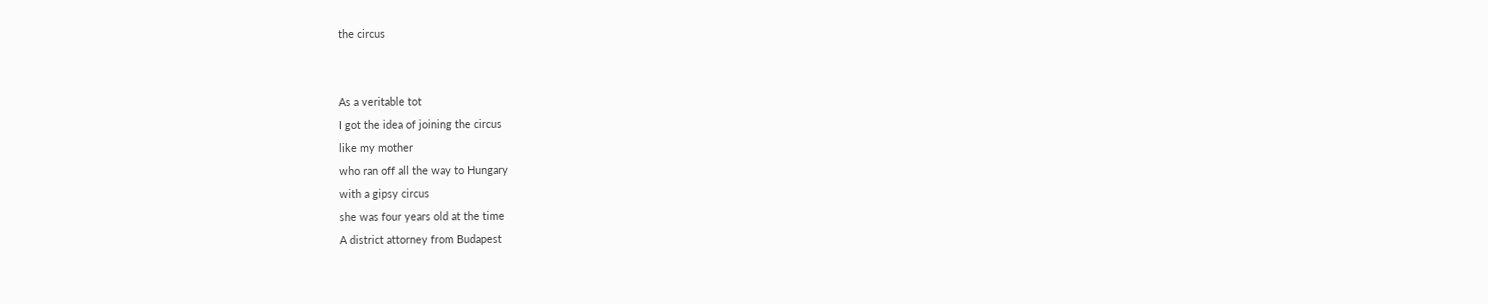the circus


As a veritable tot
I got the idea of joining the circus
like my mother
who ran off all the way to Hungary
with a gipsy circus
she was four years old at the time
A district attorney from Budapest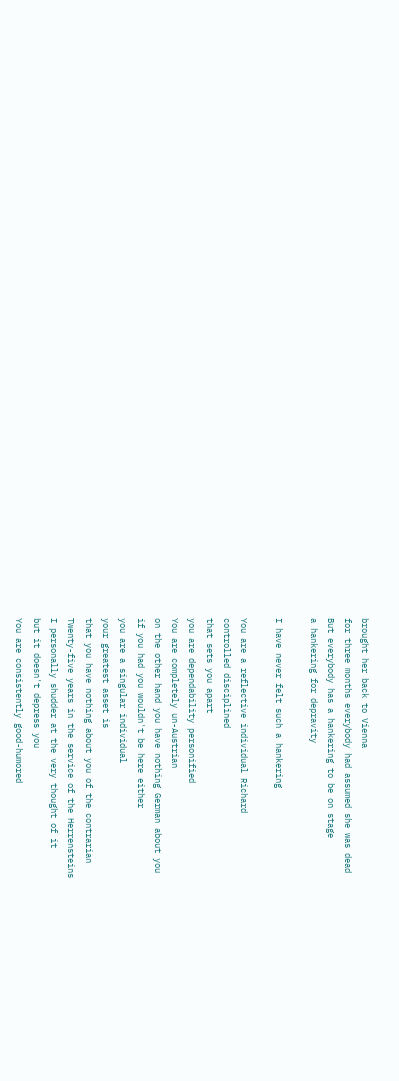brought her back to Vienna
for three months everybody had assumed she was dead
But everybody has a hankering to be on stage
a hankering for depravity

I have never felt such a hankering

You are a reflective individual Richard
controlled disciplined
that sets you apart
you are dependability personified
You are completely un-Austrian
on the other hand you have nothing German about you
if you had you wouldn't be here either
you are a singular individual
your greatest asset is
that you have nothing about you of the contrarian
Twenty-five years in the service of the Herrensteins
I personally shudder at the very thought of it
but it doesn't depress you
You are consistently good-humored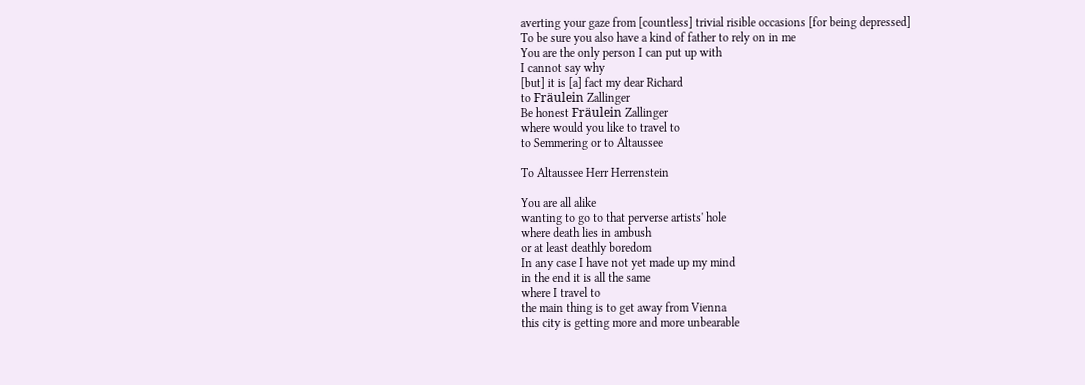averting your gaze from [countless] trivial risible occasions [for being depressed]
To be sure you also have a kind of father to rely on in me
You are the only person I can put up with
I cannot say why
[but] it is [a] fact my dear Richard
to Fräulein Zallinger
Be honest Fräulein Zallinger
where would you like to travel to
to Semmering or to Altaussee

To Altaussee Herr Herrenstein

You are all alike
wanting to go to that perverse artists' hole
where death lies in ambush
or at least deathly boredom
In any case I have not yet made up my mind
in the end it is all the same
where I travel to
the main thing is to get away from Vienna
this city is getting more and more unbearable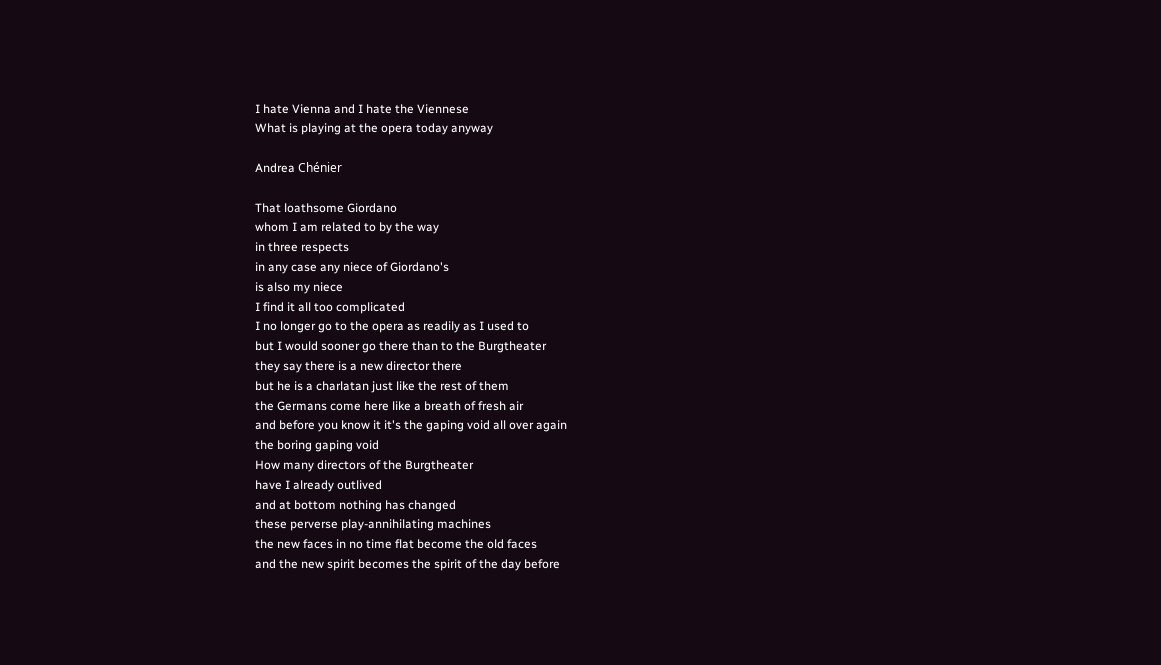I hate Vienna and I hate the Viennese
What is playing at the opera today anyway

Andrea Chénier

That loathsome Giordano
whom I am related to by the way
in three respects
in any case any niece of Giordano's
is also my niece
I find it all too complicated
I no longer go to the opera as readily as I used to
but I would sooner go there than to the Burgtheater
they say there is a new director there
but he is a charlatan just like the rest of them
the Germans come here like a breath of fresh air
and before you know it it's the gaping void all over again
the boring gaping void
How many directors of the Burgtheater
have I already outlived
and at bottom nothing has changed
these perverse play-annihilating machines
the new faces in no time flat become the old faces
and the new spirit becomes the spirit of the day before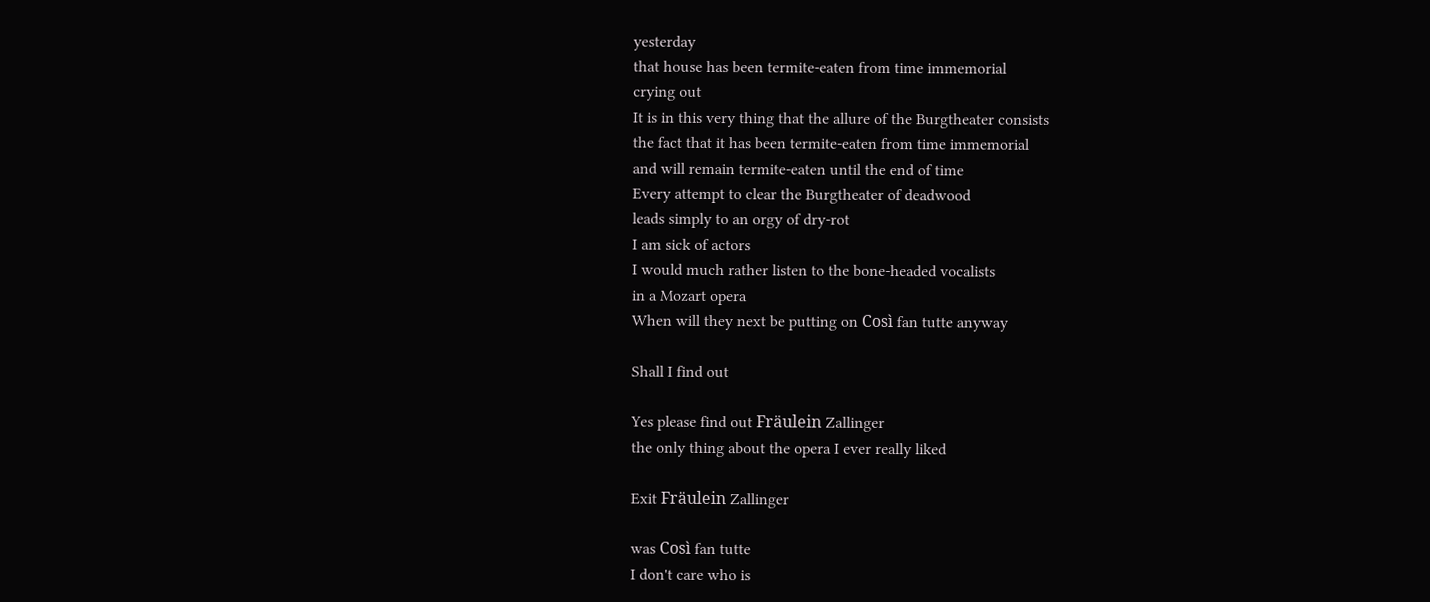yesterday
that house has been termite-eaten from time immemorial
crying out
It is in this very thing that the allure of the Burgtheater consists
the fact that it has been termite-eaten from time immemorial
and will remain termite-eaten until the end of time
Every attempt to clear the Burgtheater of deadwood
leads simply to an orgy of dry-rot
I am sick of actors
I would much rather listen to the bone-headed vocalists
in a Mozart opera
When will they next be putting on Così fan tutte anyway

Shall I find out

Yes please find out Fräulein Zallinger
the only thing about the opera I ever really liked

Exit Fräulein Zallinger

was Così fan tutte
I don't care who is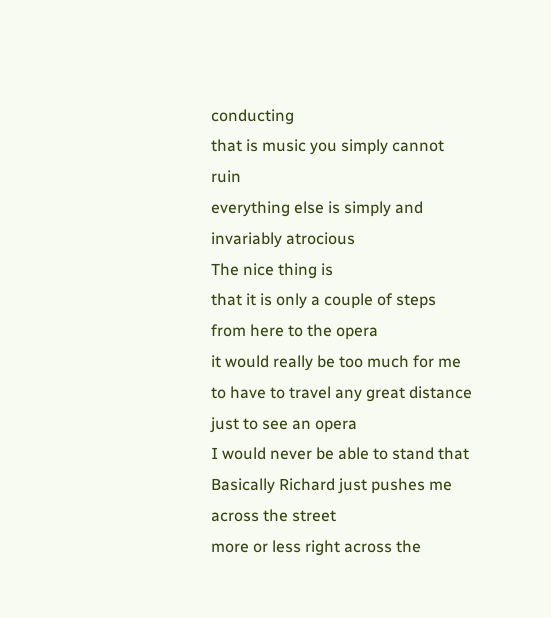conducting
that is music you simply cannot ruin
everything else is simply and invariably atrocious
The nice thing is
that it is only a couple of steps from here to the opera
it would really be too much for me
to have to travel any great distance just to see an opera
I would never be able to stand that
Basically Richard just pushes me across the street
more or less right across the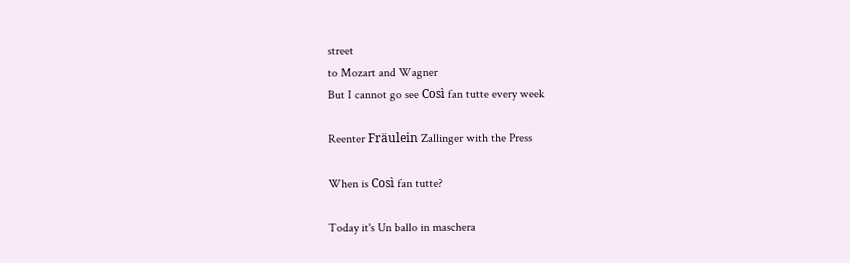street
to Mozart and Wagner
But I cannot go see Così fan tutte every week

Reenter Fräulein Zallinger with the Press

When is Così fan tutte?

Today it's Un ballo in maschera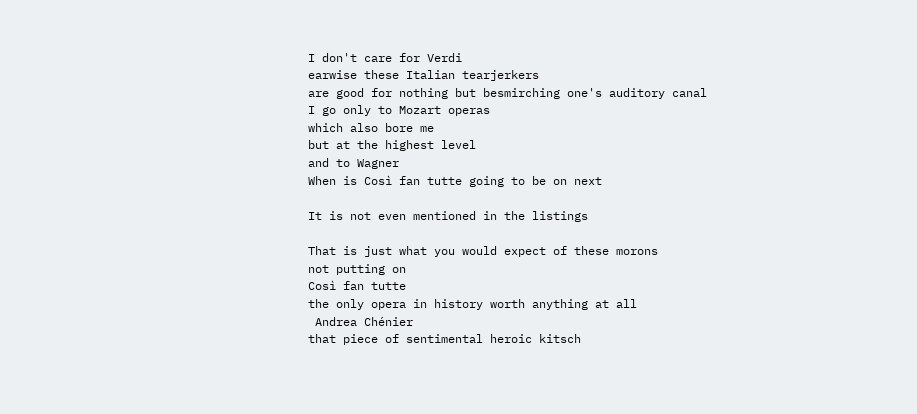I don't care for Verdi
earwise these Italian tearjerkers
are good for nothing but besmirching one's auditory canal
I go only to Mozart operas
which also bore me
but at the highest level
and to Wagner
When is Così fan tutte going to be on next

It is not even mentioned in the listings

That is just what you would expect of these morons
not putting on
Così fan tutte
the only opera in history worth anything at all
 Andrea Chénier
that piece of sentimental heroic kitsch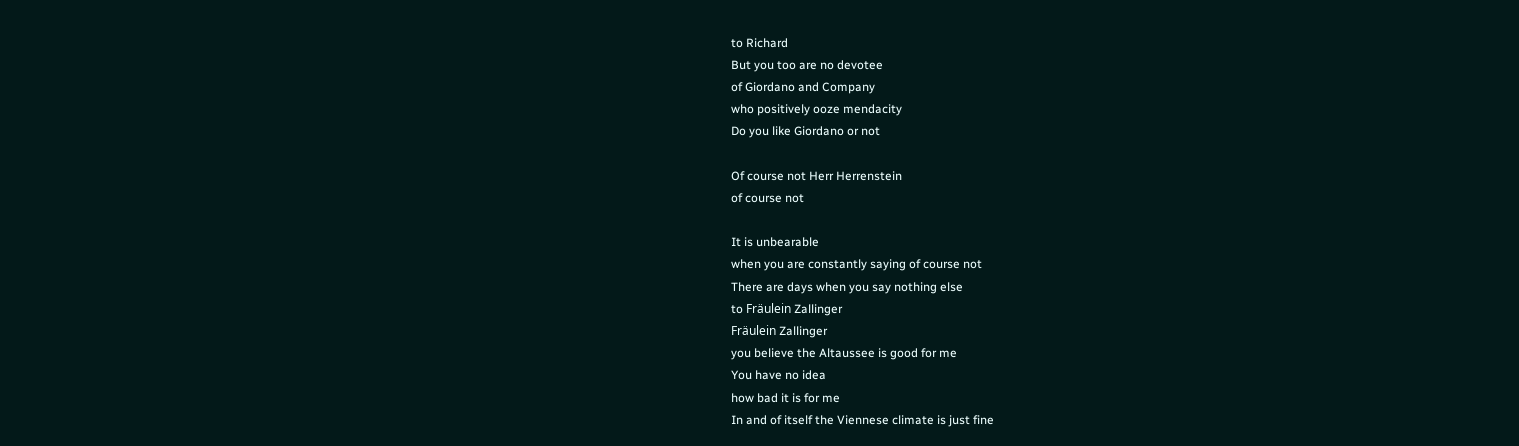to Richard
But you too are no devotee
of Giordano and Company
who positively ooze mendacity
Do you like Giordano or not

Of course not Herr Herrenstein
of course not

It is unbearable
when you are constantly saying of course not
There are days when you say nothing else
to Fräulein Zallinger
Fräulein Zallinger
you believe the Altaussee is good for me
You have no idea
how bad it is for me
In and of itself the Viennese climate is just fine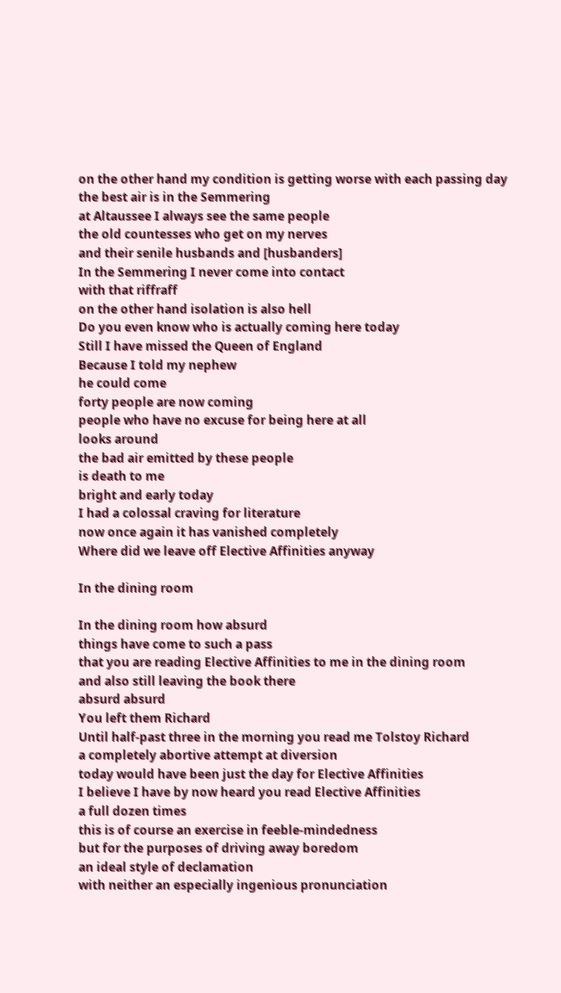on the other hand my condition is getting worse with each passing day
the best air is in the Semmering
at Altaussee I always see the same people
the old countesses who get on my nerves
and their senile husbands and [husbanders]
In the Semmering I never come into contact
with that riffraff
on the other hand isolation is also hell
Do you even know who is actually coming here today
Still I have missed the Queen of England
Because I told my nephew
he could come
forty people are now coming
people who have no excuse for being here at all
looks around
the bad air emitted by these people
is death to me
bright and early today
I had a colossal craving for literature
now once again it has vanished completely
Where did we leave off Elective Affinities anyway

In the dining room

In the dining room how absurd
things have come to such a pass
that you are reading Elective Affinities to me in the dining room
and also still leaving the book there
absurd absurd
You left them Richard
Until half-past three in the morning you read me Tolstoy Richard
a completely abortive attempt at diversion
today would have been just the day for Elective Affinities
I believe I have by now heard you read Elective Affinities
a full dozen times
this is of course an exercise in feeble-mindedness
but for the purposes of driving away boredom
an ideal style of declamation
with neither an especially ingenious pronunciation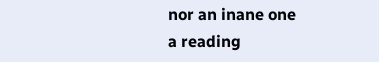nor an inane one
a reading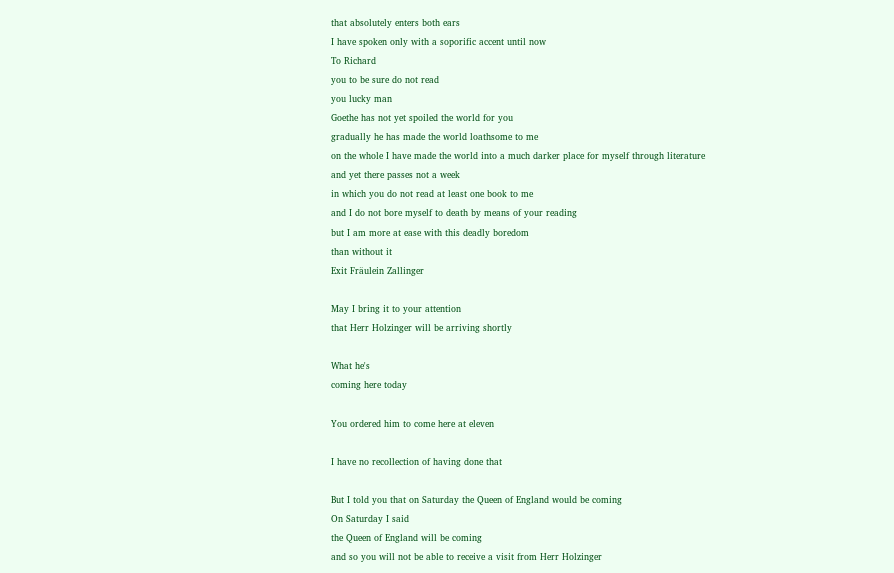that absolutely enters both ears
I have spoken only with a soporific accent until now
To Richard
you to be sure do not read
you lucky man
Goethe has not yet spoiled the world for you
gradually he has made the world loathsome to me
on the whole I have made the world into a much darker place for myself through literature
and yet there passes not a week
in which you do not read at least one book to me
and I do not bore myself to death by means of your reading
but I am more at ease with this deadly boredom
than without it
Exit Fräulein Zallinger

May I bring it to your attention
that Herr Holzinger will be arriving shortly

What he's
coming here today

You ordered him to come here at eleven

I have no recollection of having done that

But I told you that on Saturday the Queen of England would be coming
On Saturday I said
the Queen of England will be coming
and so you will not be able to receive a visit from Herr Holzinger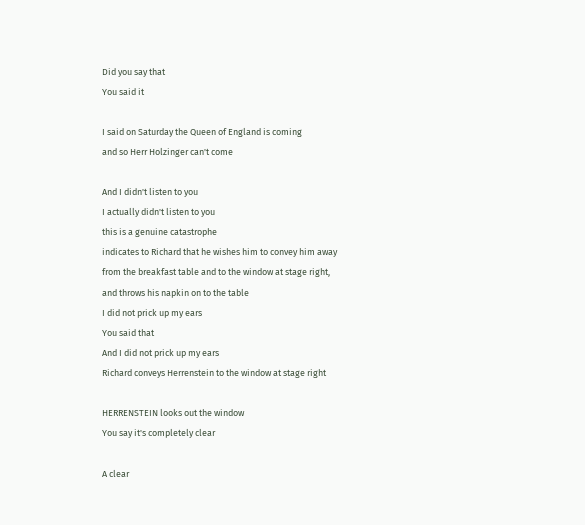Did you say that
You said it

I said on Saturday the Queen of England is coming
and so Herr Holzinger can't come

And I didn't listen to you
I actually didn't listen to you
this is a genuine catastrophe
indicates to Richard that he wishes him to convey him away from the breakfast table and to the window at stage right, and throws his napkin on to the table
I did not prick up my ears
You said that
And I did not prick up my ears
Richard conveys Herrenstein to the window at stage right

HERRENSTEIN looks out the window
You say it's completely clear

A clear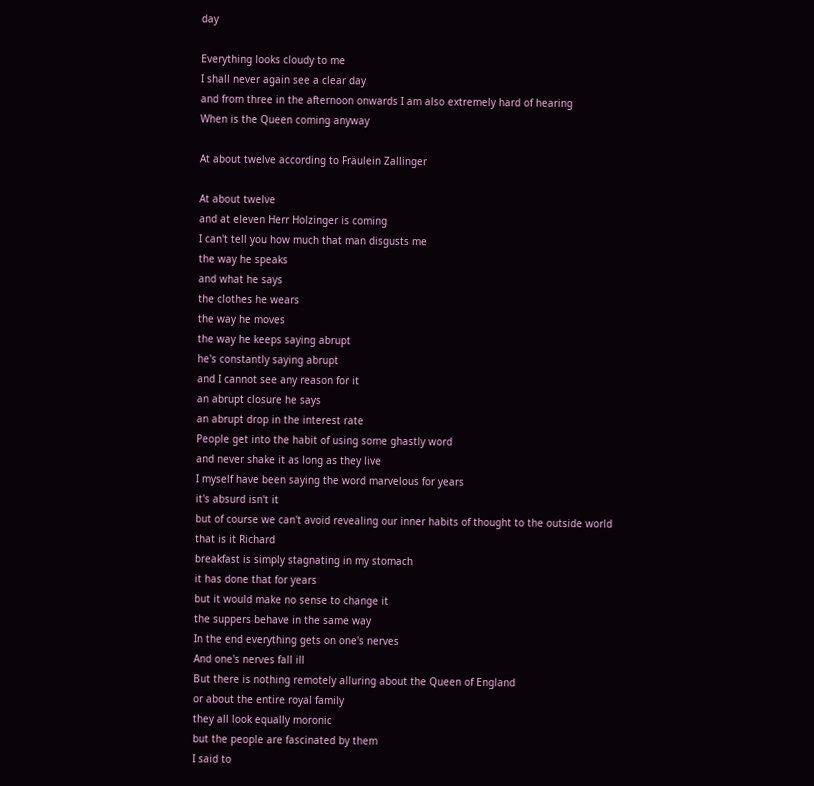day

Everything looks cloudy to me
I shall never again see a clear day
and from three in the afternoon onwards I am also extremely hard of hearing
When is the Queen coming anyway

At about twelve according to Fräulein Zallinger

At about twelve
and at eleven Herr Holzinger is coming
I can't tell you how much that man disgusts me
the way he speaks
and what he says
the clothes he wears
the way he moves
the way he keeps saying abrupt
he's constantly saying abrupt
and I cannot see any reason for it
an abrupt closure he says
an abrupt drop in the interest rate
People get into the habit of using some ghastly word
and never shake it as long as they live
I myself have been saying the word marvelous for years
it's absurd isn't it
but of course we can't avoid revealing our inner habits of thought to the outside world
that is it Richard
breakfast is simply stagnating in my stomach
it has done that for years
but it would make no sense to change it
the suppers behave in the same way
In the end everything gets on one's nerves
And one's nerves fall ill
But there is nothing remotely alluring about the Queen of England
or about the entire royal family
they all look equally moronic
but the people are fascinated by them
I said to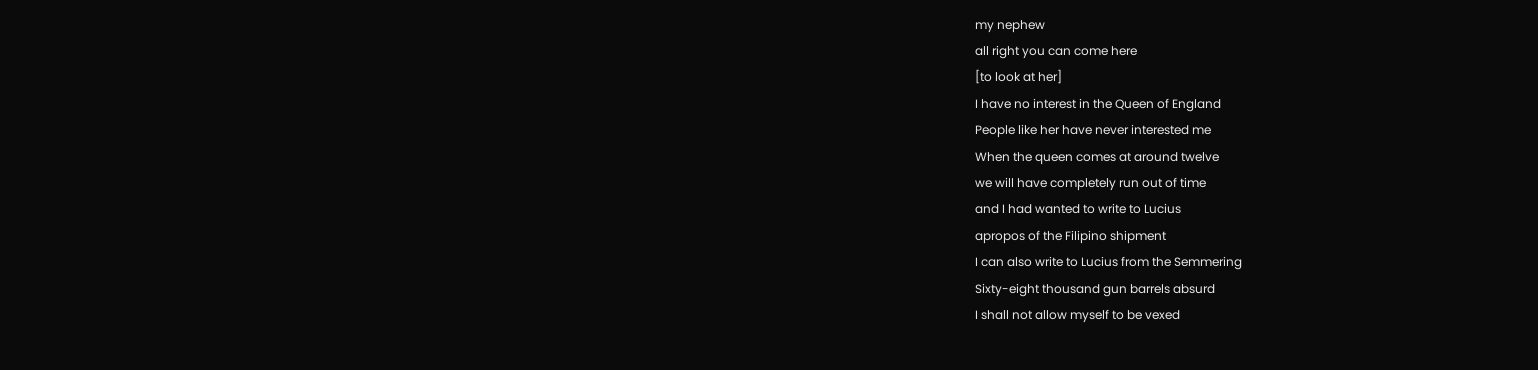my nephew
all right you can come here
[to look at her]
I have no interest in the Queen of England
People like her have never interested me
When the queen comes at around twelve
we will have completely run out of time
and I had wanted to write to Lucius
apropos of the Filipino shipment
I can also write to Lucius from the Semmering
Sixty-eight thousand gun barrels absurd
I shall not allow myself to be vexed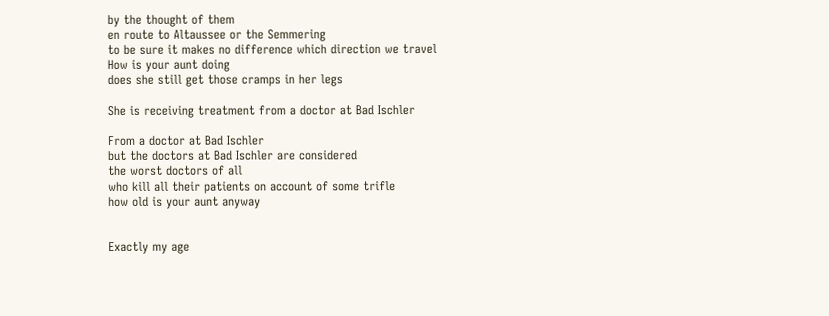by the thought of them
en route to Altaussee or the Semmering
to be sure it makes no difference which direction we travel
How is your aunt doing
does she still get those cramps in her legs

She is receiving treatment from a doctor at Bad Ischler

From a doctor at Bad Ischler
but the doctors at Bad Ischler are considered
the worst doctors of all
who kill all their patients on account of some trifle
how old is your aunt anyway


Exactly my age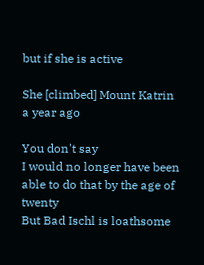but if she is active

She [climbed] Mount Katrin a year ago

You don't say
I would no longer have been able to do that by the age of twenty
But Bad Ischl is loathsome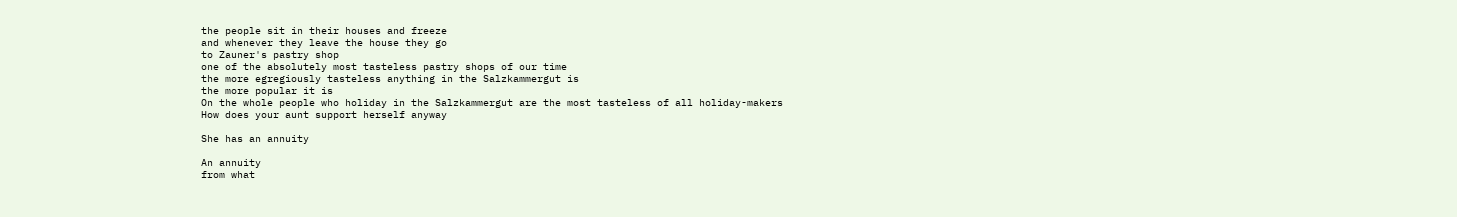the people sit in their houses and freeze
and whenever they leave the house they go
to Zauner's pastry shop
one of the absolutely most tasteless pastry shops of our time
the more egregiously tasteless anything in the Salzkammergut is
the more popular it is
On the whole people who holiday in the Salzkammergut are the most tasteless of all holiday-makers
How does your aunt support herself anyway

She has an annuity

An annuity
from what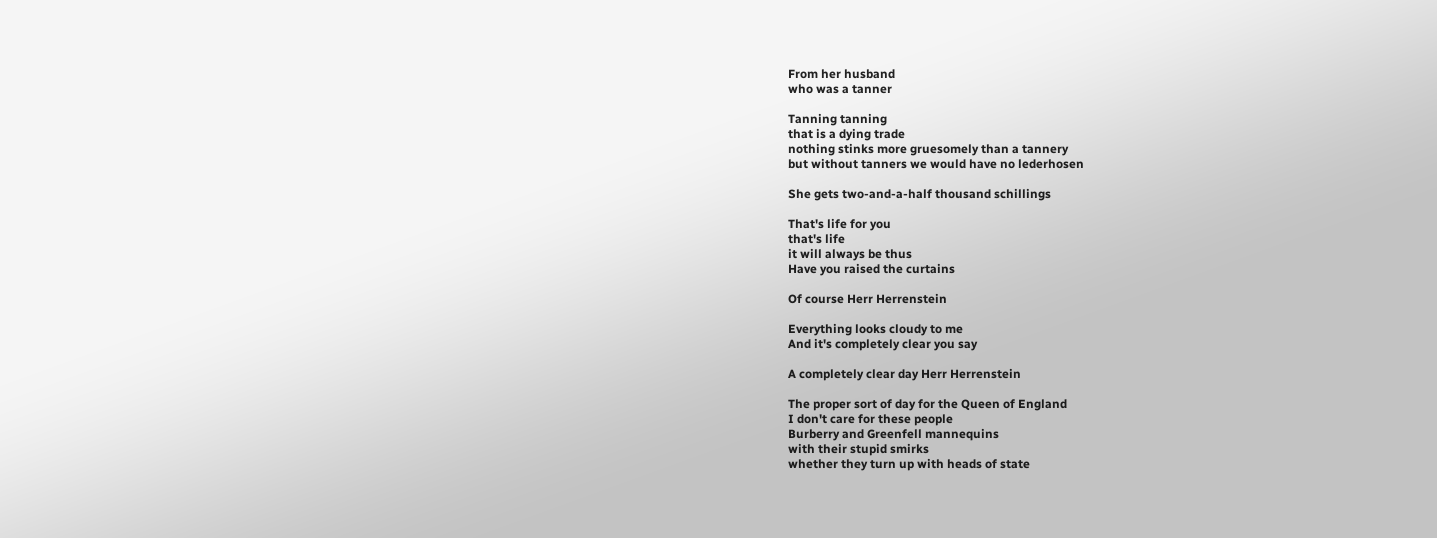From her husband
who was a tanner

Tanning tanning
that is a dying trade
nothing stinks more gruesomely than a tannery
but without tanners we would have no lederhosen

She gets two-and-a-half thousand schillings

That's life for you
that's life
it will always be thus
Have you raised the curtains

Of course Herr Herrenstein

Everything looks cloudy to me
And it's completely clear you say

A completely clear day Herr Herrenstein

The proper sort of day for the Queen of England
I don't care for these people
Burberry and Greenfell mannequins
with their stupid smirks
whether they turn up with heads of state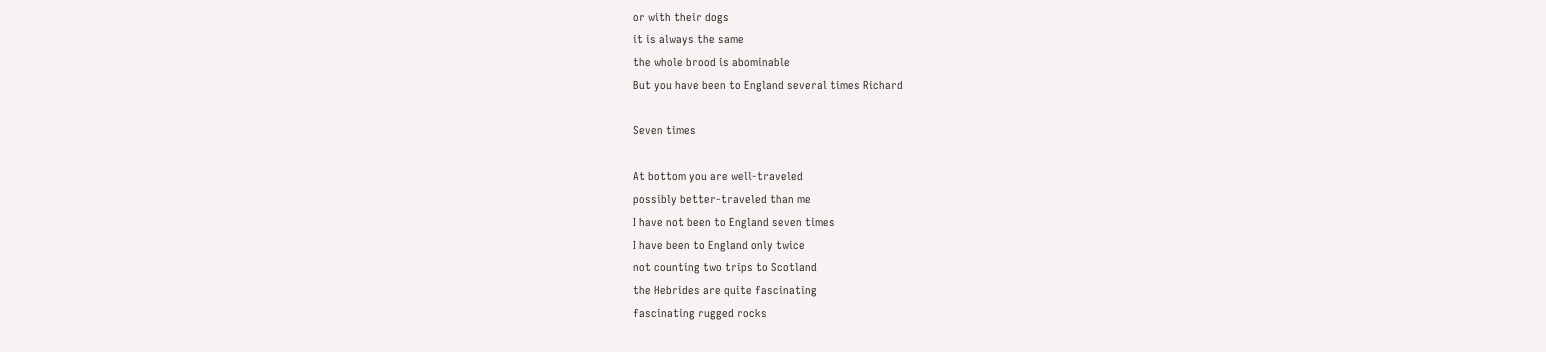or with their dogs
it is always the same
the whole brood is abominable
But you have been to England several times Richard

Seven times

At bottom you are well-traveled
possibly better-traveled than me
I have not been to England seven times
I have been to England only twice
not counting two trips to Scotland
the Hebrides are quite fascinating
fascinating rugged rocks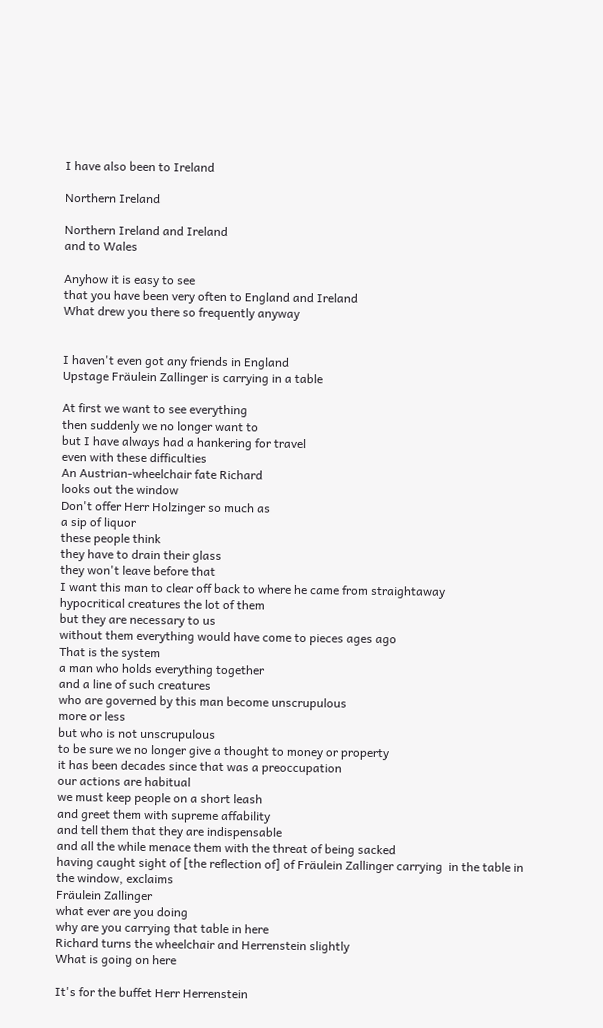I have also been to Ireland

Northern Ireland

Northern Ireland and Ireland
and to Wales

Anyhow it is easy to see
that you have been very often to England and Ireland
What drew you there so frequently anyway


I haven't even got any friends in England
Upstage Fräulein Zallinger is carrying in a table

At first we want to see everything
then suddenly we no longer want to
but I have always had a hankering for travel
even with these difficulties
An Austrian-wheelchair fate Richard
looks out the window
Don't offer Herr Holzinger so much as
a sip of liquor
these people think
they have to drain their glass
they won't leave before that
I want this man to clear off back to where he came from straightaway
hypocritical creatures the lot of them
but they are necessary to us
without them everything would have come to pieces ages ago
That is the system
a man who holds everything together
and a line of such creatures
who are governed by this man become unscrupulous
more or less
but who is not unscrupulous
to be sure we no longer give a thought to money or property
it has been decades since that was a preoccupation
our actions are habitual
we must keep people on a short leash
and greet them with supreme affability
and tell them that they are indispensable
and all the while menace them with the threat of being sacked
having caught sight of [the reflection of] of Fräulein Zallinger carrying  in the table in the window, exclaims
Fräulein Zallinger
what ever are you doing
why are you carrying that table in here
Richard turns the wheelchair and Herrenstein slightly
What is going on here

It's for the buffet Herr Herrenstein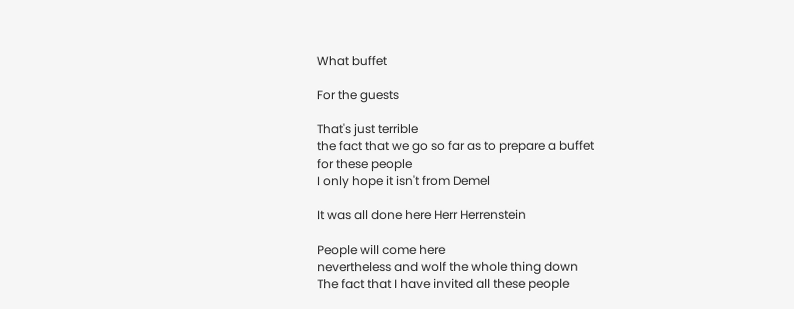What buffet

For the guests

That's just terrible
the fact that we go so far as to prepare a buffet
for these people
I only hope it isn't from Demel

It was all done here Herr Herrenstein

People will come here
nevertheless and wolf the whole thing down
The fact that I have invited all these people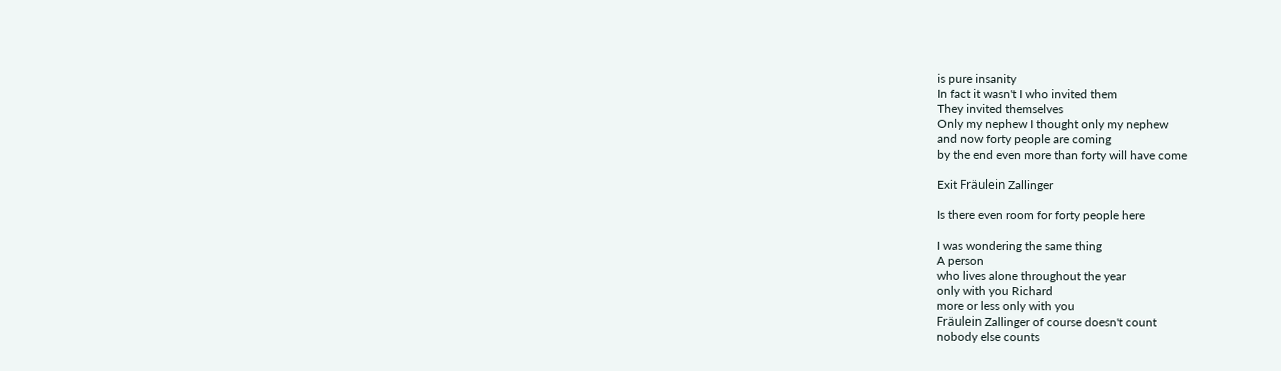is pure insanity
In fact it wasn't I who invited them
They invited themselves
Only my nephew I thought only my nephew
and now forty people are coming
by the end even more than forty will have come

Exit Fräulein Zallinger

Is there even room for forty people here

I was wondering the same thing
A person
who lives alone throughout the year
only with you Richard
more or less only with you
Fräulein Zallinger of course doesn't count
nobody else counts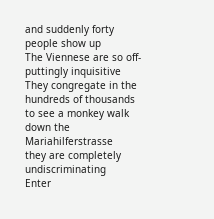and suddenly forty people show up
The Viennese are so off-puttingly inquisitive
They congregate in the hundreds of thousands
to see a monkey walk down the Mariahilferstrasse
they are completely undiscriminating
Enter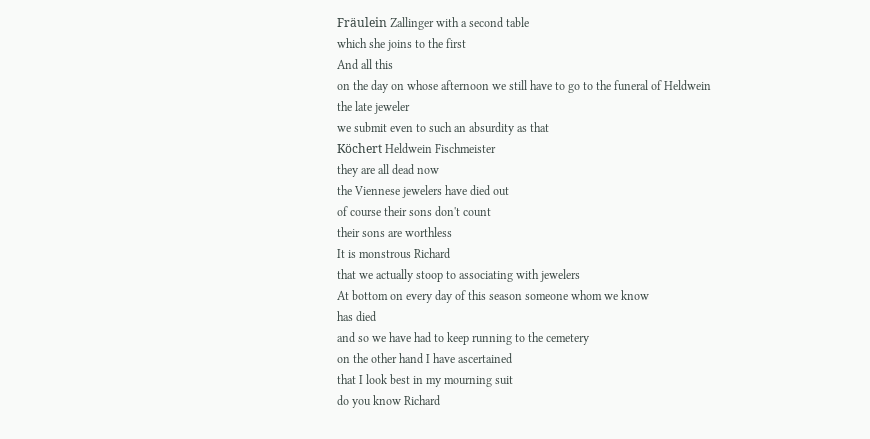Fräulein Zallinger with a second table
which she joins to the first
And all this
on the day on whose afternoon we still have to go to the funeral of Heldwein
the late jeweler
we submit even to such an absurdity as that
Köchert Heldwein Fischmeister
they are all dead now
the Viennese jewelers have died out
of course their sons don't count
their sons are worthless
It is monstrous Richard
that we actually stoop to associating with jewelers
At bottom on every day of this season someone whom we know
has died
and so we have had to keep running to the cemetery
on the other hand I have ascertained
that I look best in my mourning suit
do you know Richard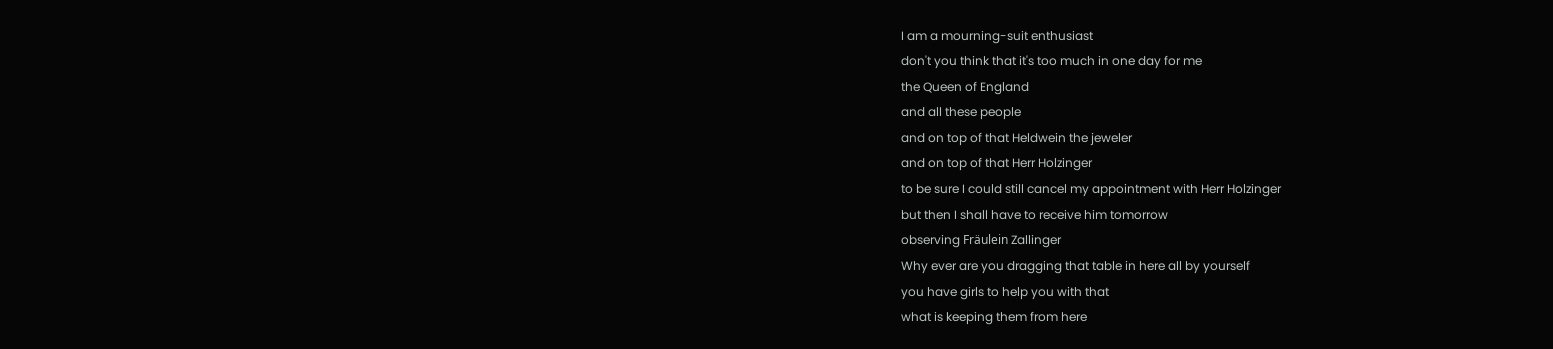I am a mourning-suit enthusiast
don't you think that it's too much in one day for me
the Queen of England
and all these people
and on top of that Heldwein the jeweler
and on top of that Herr Holzinger
to be sure I could still cancel my appointment with Herr Holzinger
but then I shall have to receive him tomorrow
observing Fräulein Zallinger
Why ever are you dragging that table in here all by yourself
you have girls to help you with that
what is keeping them from here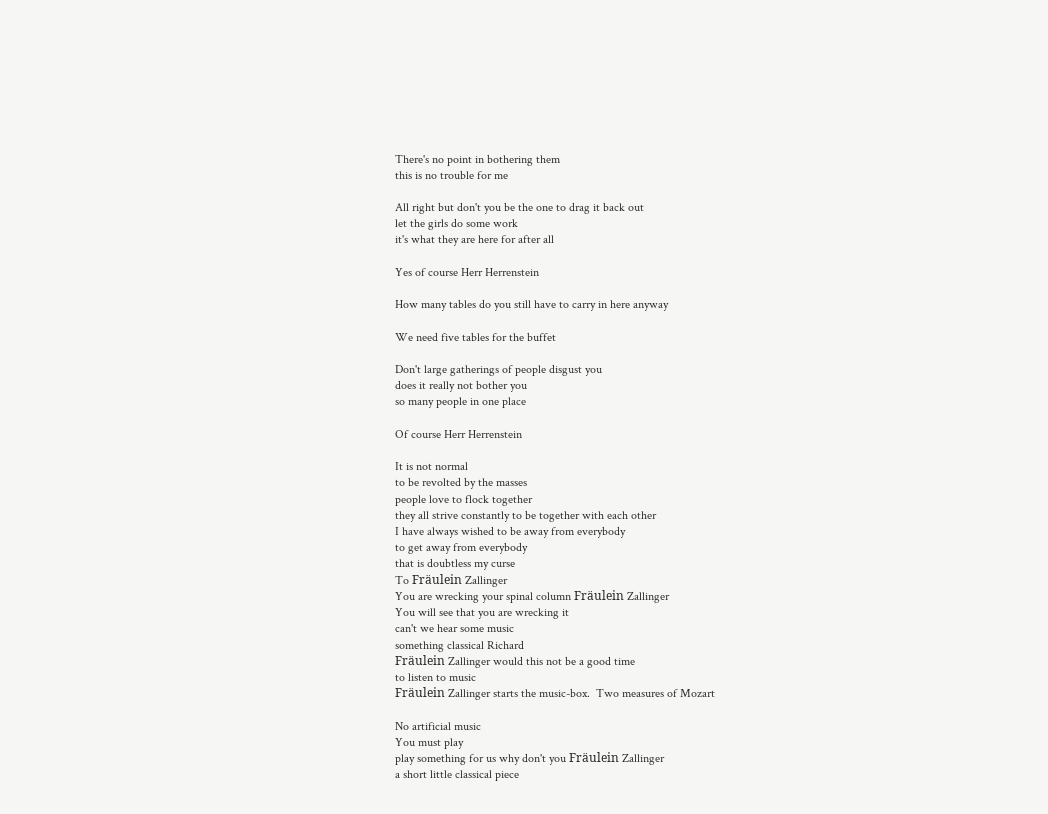There's no point in bothering them
this is no trouble for me

All right but don't you be the one to drag it back out
let the girls do some work
it's what they are here for after all

Yes of course Herr Herrenstein

How many tables do you still have to carry in here anyway

We need five tables for the buffet

Don't large gatherings of people disgust you
does it really not bother you
so many people in one place

Of course Herr Herrenstein

It is not normal
to be revolted by the masses
people love to flock together
they all strive constantly to be together with each other
I have always wished to be away from everybody
to get away from everybody
that is doubtless my curse
To Fräulein Zallinger
You are wrecking your spinal column Fräulein Zallinger
You will see that you are wrecking it
can't we hear some music
something classical Richard
Fräulein Zallinger would this not be a good time
to listen to music
Fräulein Zallinger starts the music-box.  Two measures of Mozart

No artificial music
You must play
play something for us why don't you Fräulein Zallinger
a short little classical piece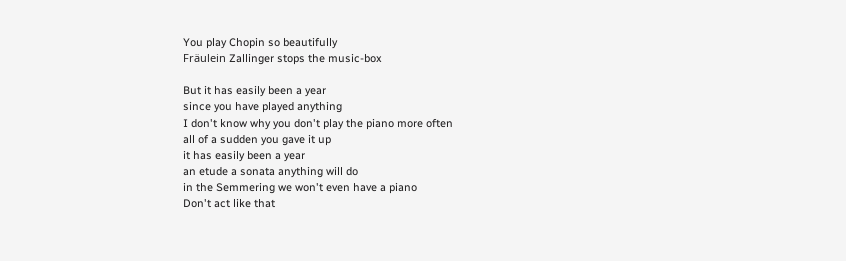You play Chopin so beautifully
Fräulein Zallinger stops the music-box

But it has easily been a year
since you have played anything
I don't know why you don't play the piano more often
all of a sudden you gave it up
it has easily been a year
an etude a sonata anything will do
in the Semmering we won't even have a piano
Don't act like that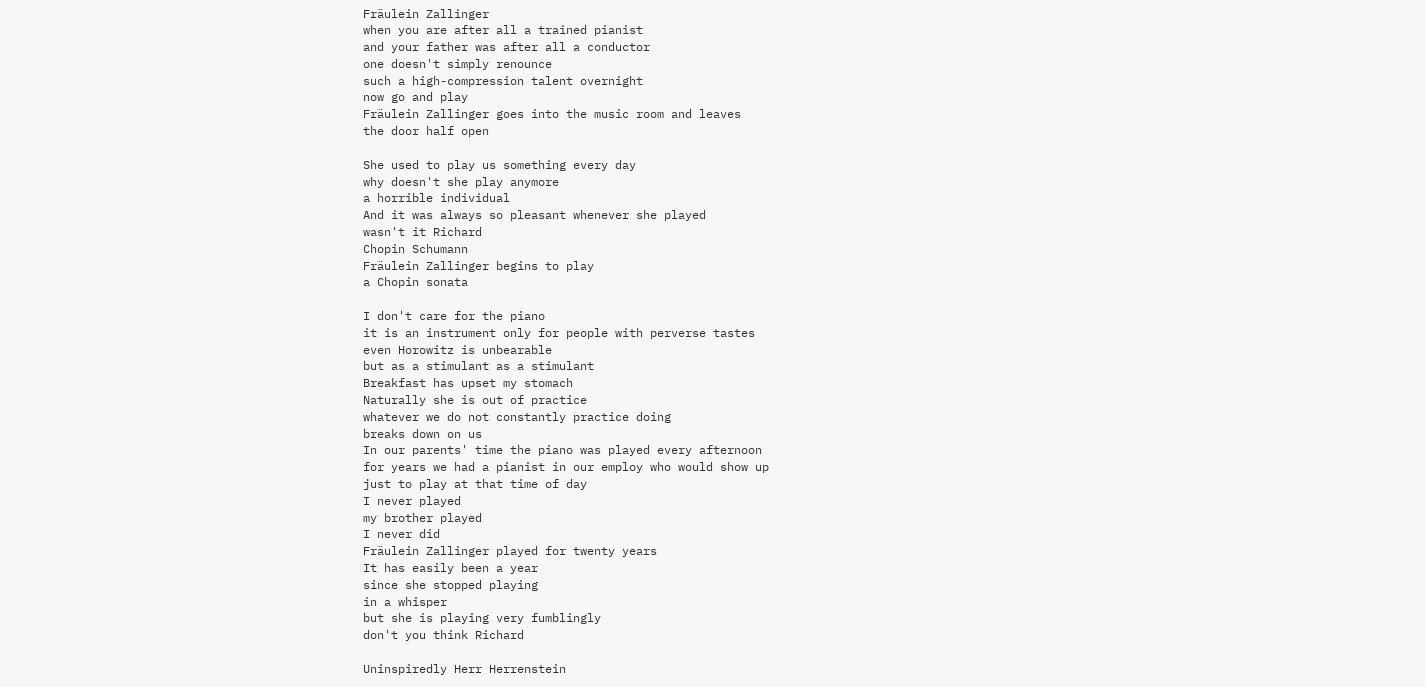Fräulein Zallinger
when you are after all a trained pianist
and your father was after all a conductor
one doesn't simply renounce
such a high-compression talent overnight
now go and play
Fräulein Zallinger goes into the music room and leaves
the door half open

She used to play us something every day
why doesn't she play anymore
a horrible individual
And it was always so pleasant whenever she played
wasn't it Richard
Chopin Schumann
Fräulein Zallinger begins to play
a Chopin sonata

I don't care for the piano
it is an instrument only for people with perverse tastes
even Horowitz is unbearable
but as a stimulant as a stimulant
Breakfast has upset my stomach
Naturally she is out of practice
whatever we do not constantly practice doing
breaks down on us
In our parents' time the piano was played every afternoon
for years we had a pianist in our employ who would show up
just to play at that time of day
I never played
my brother played
I never did
Fräulein Zallinger played for twenty years
It has easily been a year
since she stopped playing
in a whisper
but she is playing very fumblingly
don't you think Richard

Uninspiredly Herr Herrenstein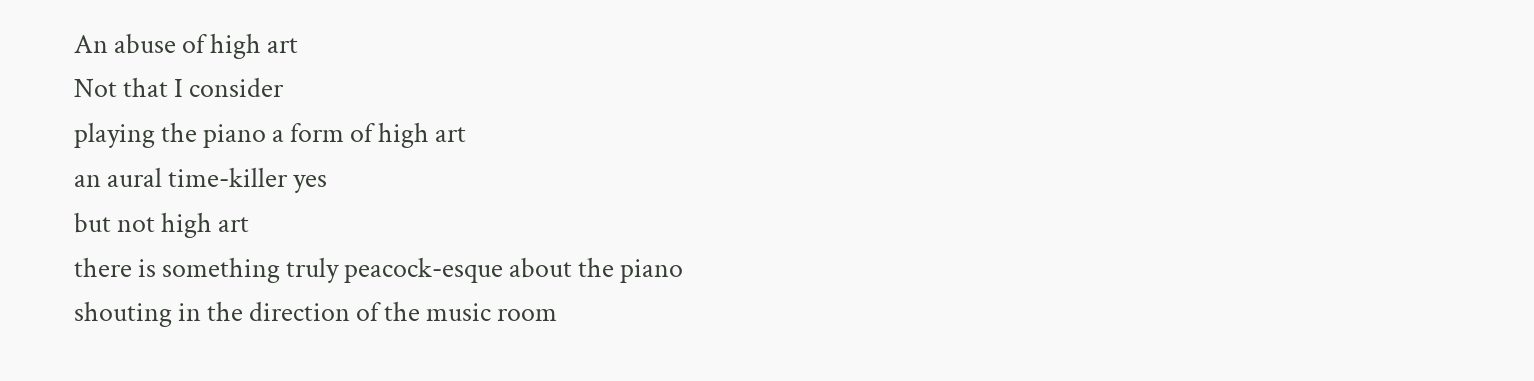An abuse of high art
Not that I consider
playing the piano a form of high art
an aural time-killer yes
but not high art
there is something truly peacock-esque about the piano
shouting in the direction of the music room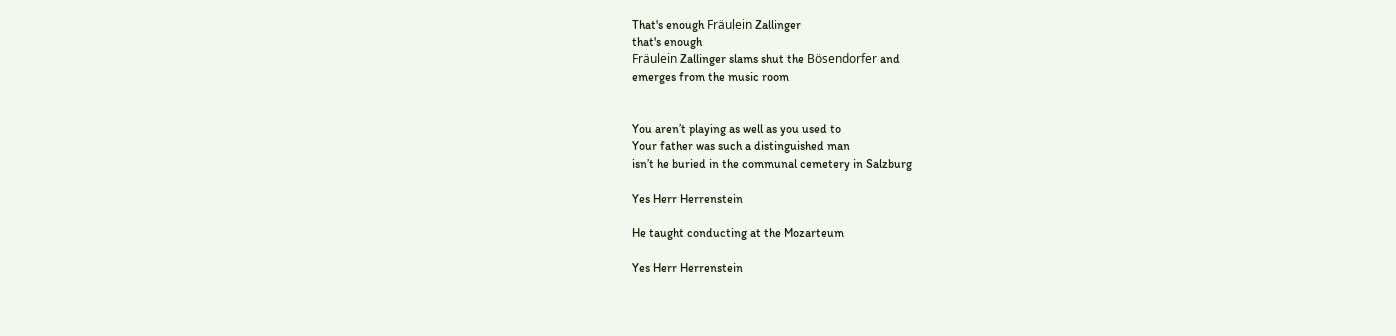That's enough Fräulein Zallinger
that's enough
Fräulein Zallinger slams shut the Bösendorfer and
emerges from the music room


You aren’t playing as well as you used to
Your father was such a distinguished man
isn’t he buried in the communal cemetery in Salzburg

Yes Herr Herrenstein

He taught conducting at the Mozarteum

Yes Herr Herrenstein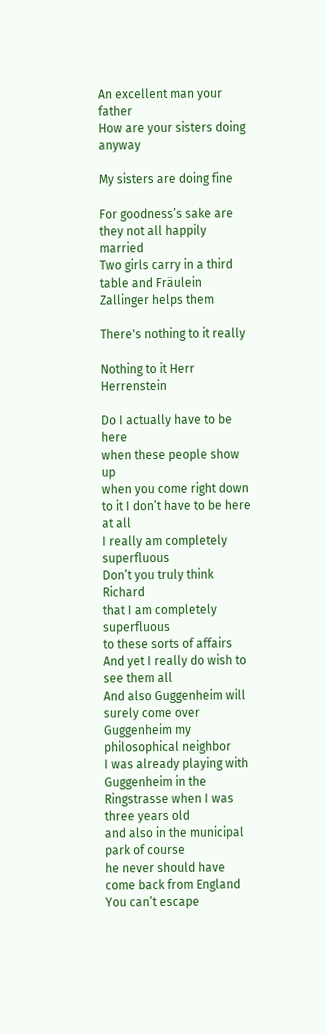An excellent man your father
How are your sisters doing anyway

My sisters are doing fine

For goodness’s sake are they not all happily married
Two girls carry in a third table and Fräulein
Zallinger helps them

There's nothing to it really

Nothing to it Herr Herrenstein

Do I actually have to be here
when these people show up
when you come right down to it I don’t have to be here at all
I really am completely superfluous
Don’t you truly think Richard
that I am completely superfluous
to these sorts of affairs
And yet I really do wish to see them all
And also Guggenheim will surely come over
Guggenheim my philosophical neighbor
I was already playing with Guggenheim in the Ringstrasse when I was three years old
and also in the municipal park of course
he never should have come back from England
You can’t escape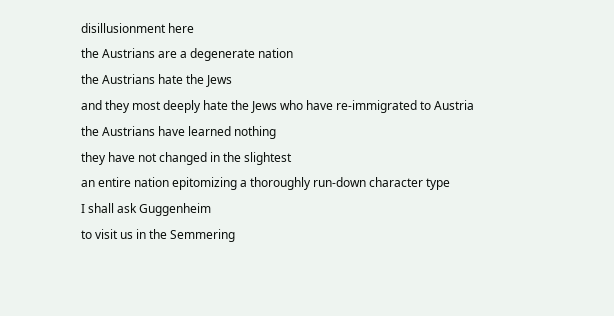disillusionment here
the Austrians are a degenerate nation
the Austrians hate the Jews
and they most deeply hate the Jews who have re-immigrated to Austria
the Austrians have learned nothing
they have not changed in the slightest
an entire nation epitomizing a thoroughly run-down character type
I shall ask Guggenheim
to visit us in the Semmering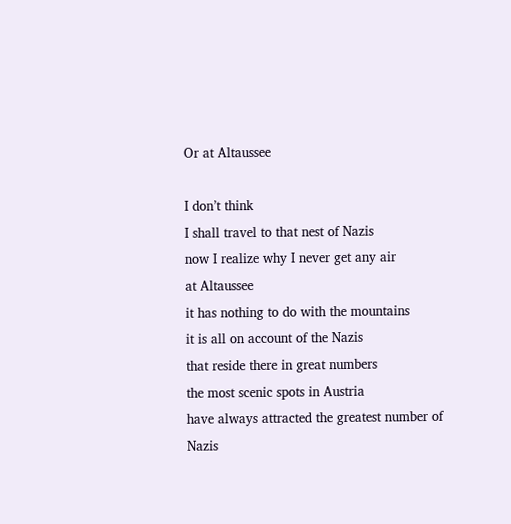Or at Altaussee

I don’t think
I shall travel to that nest of Nazis
now I realize why I never get any air
at Altaussee
it has nothing to do with the mountains
it is all on account of the Nazis
that reside there in great numbers
the most scenic spots in Austria
have always attracted the greatest number of Nazis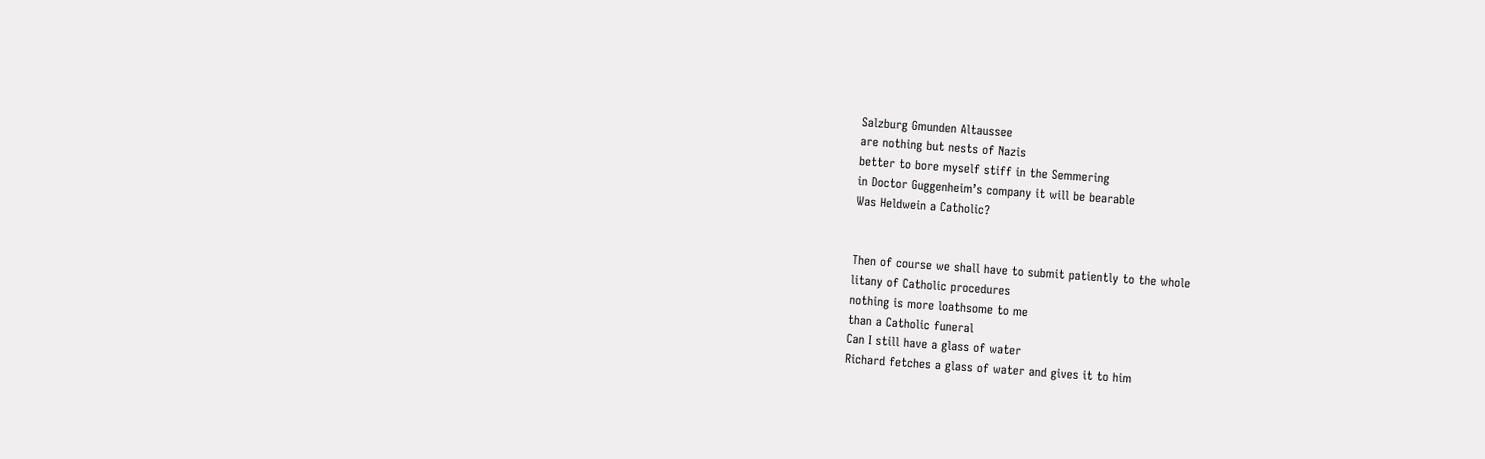Salzburg Gmunden Altaussee
are nothing but nests of Nazis
better to bore myself stiff in the Semmering
in Doctor Guggenheim’s company it will be bearable
Was Heldwein a Catholic?


Then of course we shall have to submit patiently to the whole
litany of Catholic procedures
nothing is more loathsome to me
than a Catholic funeral
Can I still have a glass of water
Richard fetches a glass of water and gives it to him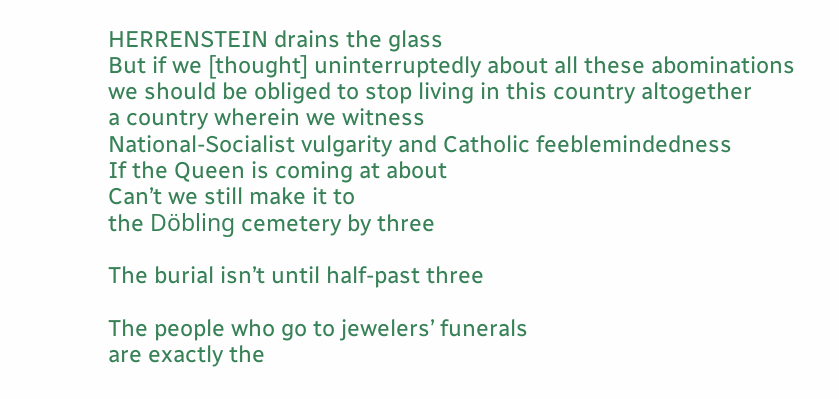HERRENSTEIN drains the glass
But if we [thought] uninterruptedly about all these abominations
we should be obliged to stop living in this country altogether
a country wherein we witness
National-Socialist vulgarity and Catholic feeblemindedness
If the Queen is coming at about
Can’t we still make it to
the Döbling cemetery by three

The burial isn’t until half-past three

The people who go to jewelers’ funerals
are exactly the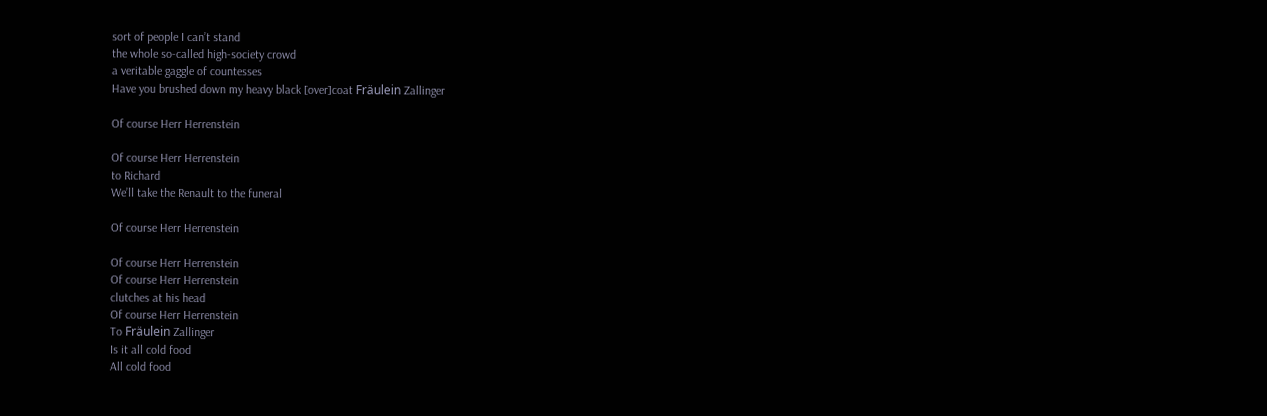sort of people I can’t stand
the whole so-called high-society crowd
a veritable gaggle of countesses
Have you brushed down my heavy black [over]coat Fräulein Zallinger

Of course Herr Herrenstein

Of course Herr Herrenstein
to Richard
We’ll take the Renault to the funeral

Of course Herr Herrenstein

Of course Herr Herrenstein
Of course Herr Herrenstein
clutches at his head
Of course Herr Herrenstein
To Fräulein Zallinger
Is it all cold food
All cold food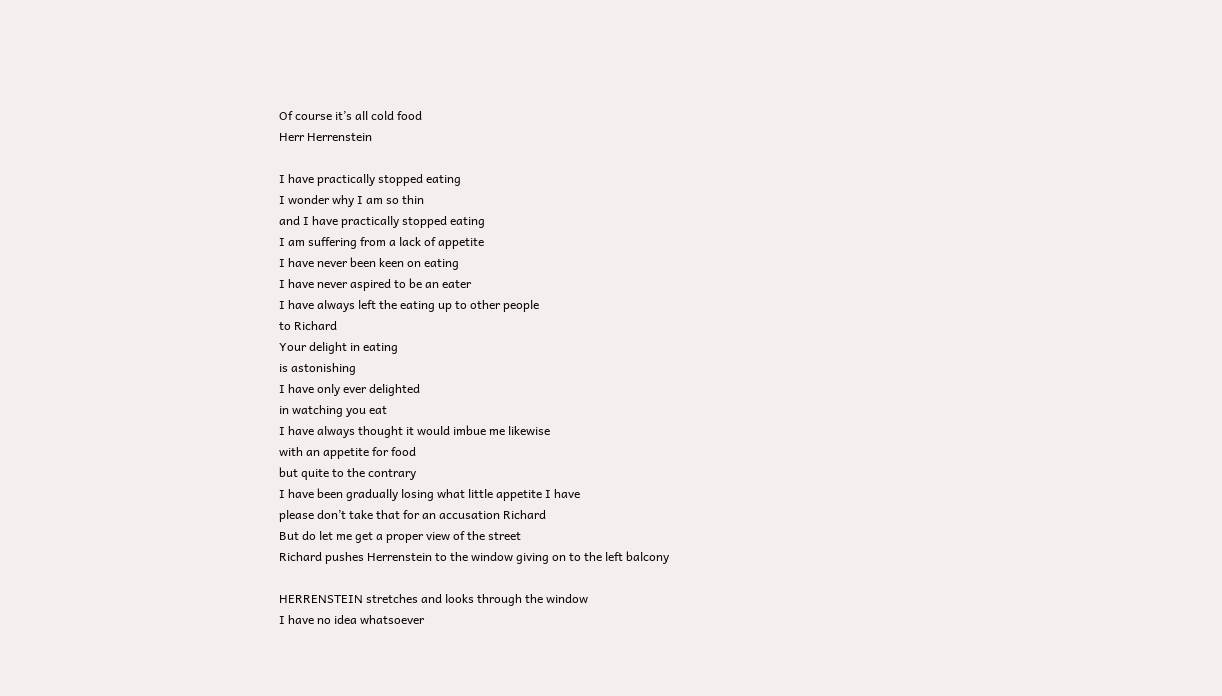Of course it’s all cold food
Herr Herrenstein

I have practically stopped eating
I wonder why I am so thin
and I have practically stopped eating
I am suffering from a lack of appetite
I have never been keen on eating
I have never aspired to be an eater
I have always left the eating up to other people
to Richard
Your delight in eating
is astonishing
I have only ever delighted
in watching you eat
I have always thought it would imbue me likewise
with an appetite for food
but quite to the contrary
I have been gradually losing what little appetite I have
please don’t take that for an accusation Richard
But do let me get a proper view of the street
Richard pushes Herrenstein to the window giving on to the left balcony

HERRENSTEIN stretches and looks through the window
I have no idea whatsoever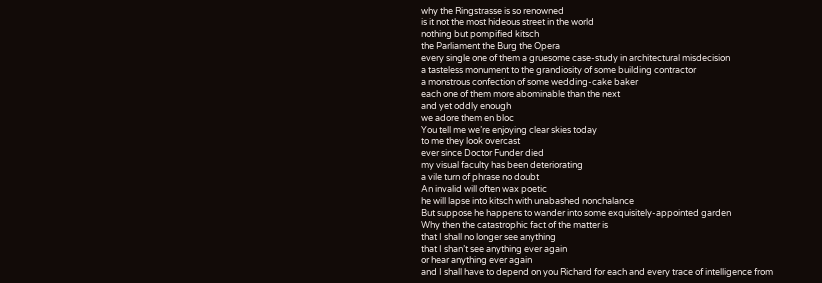why the Ringstrasse is so renowned
is it not the most hideous street in the world
nothing but pompified kitsch
the Parliament the Burg the Opera
every single one of them a gruesome case-study in architectural misdecision
a tasteless monument to the grandiosity of some building contractor
a monstrous confection of some wedding-cake baker
each one of them more abominable than the next
and yet oddly enough
we adore them en bloc
You tell me we’re enjoying clear skies today
to me they look overcast
ever since Doctor Funder died
my visual faculty has been deteriorating
a vile turn of phrase no doubt
An invalid will often wax poetic
he will lapse into kitsch with unabashed nonchalance
But suppose he happens to wander into some exquisitely-appointed garden
Why then the catastrophic fact of the matter is
that I shall no longer see anything
that I shan’t see anything ever again
or hear anything ever again
and I shall have to depend on you Richard for each and every trace of intelligence from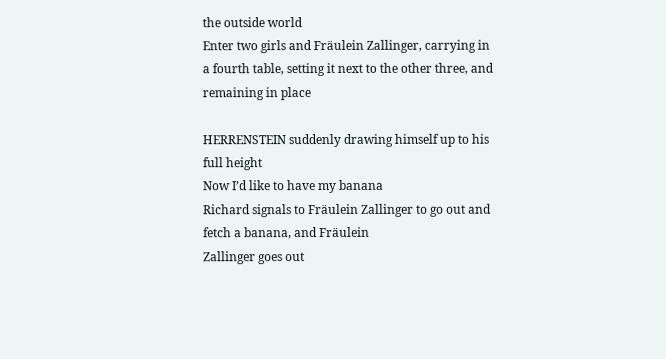the outside world
Enter two girls and Fräulein Zallinger, carrying in a fourth table, setting it next to the other three, and remaining in place

HERRENSTEIN suddenly drawing himself up to his full height
Now I’d like to have my banana
Richard signals to Fräulein Zallinger to go out and fetch a banana, and Fräulein
Zallinger goes out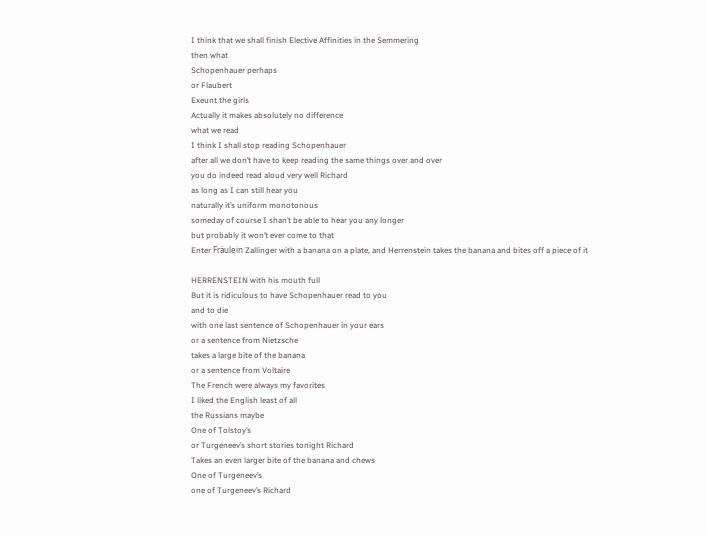I think that we shall finish Elective Affinities in the Semmering
then what
Schopenhauer perhaps
or Flaubert
Exeunt the girls
Actually it makes absolutely no difference
what we read
I think I shall stop reading Schopenhauer
after all we don’t have to keep reading the same things over and over
you do indeed read aloud very well Richard
as long as I can still hear you
naturally it’s uniform monotonous
someday of course I shan’t be able to hear you any longer
but probably it won’t ever come to that
Enter Fräulein Zallinger with a banana on a plate, and Herrenstein takes the banana and bites off a piece of it

HERRENSTEIN with his mouth full
But it is ridiculous to have Schopenhauer read to you
and to die
with one last sentence of Schopenhauer in your ears
or a sentence from Nietzsche
takes a large bite of the banana
or a sentence from Voltaire
The French were always my favorites
I liked the English least of all
the Russians maybe
One of Tolstoy’s
or Turgeneev’s short stories tonight Richard
Takes an even larger bite of the banana and chews
One of Turgeneev’s
one of Turgeneev’s Richard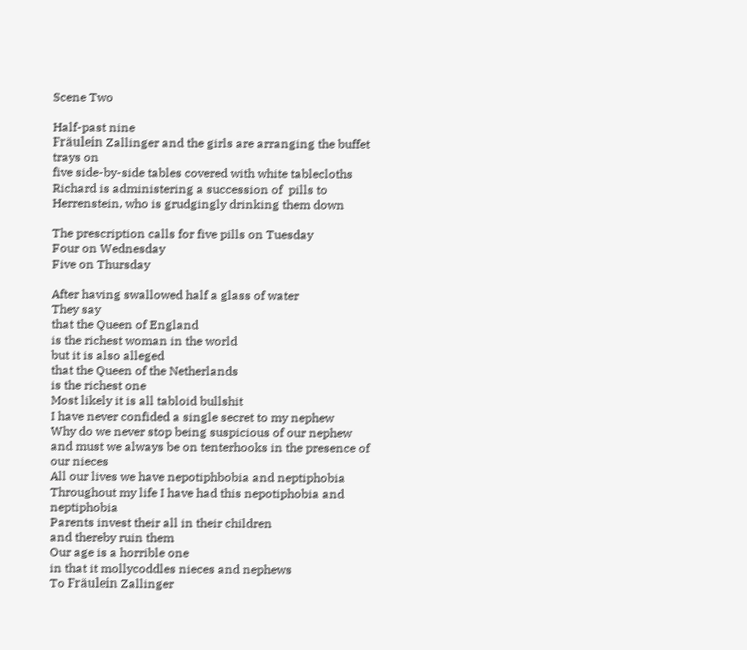Scene Two

Half-past nine
Fräulein Zallinger and the girls are arranging the buffet trays on
five side-by-side tables covered with white tablecloths
Richard is administering a succession of  pills to Herrenstein, who is grudgingly drinking them down

The prescription calls for five pills on Tuesday
Four on Wednesday
Five on Thursday

After having swallowed half a glass of water
They say
that the Queen of England
is the richest woman in the world
but it is also alleged
that the Queen of the Netherlands
is the richest one
Most likely it is all tabloid bullshit
I have never confided a single secret to my nephew
Why do we never stop being suspicious of our nephew
and must we always be on tenterhooks in the presence of our nieces
All our lives we have nepotiphbobia and neptiphobia
Throughout my life I have had this nepotiphobia and neptiphobia
Parents invest their all in their children
and thereby ruin them
Our age is a horrible one
in that it mollycoddles nieces and nephews
To Fräulein Zallinger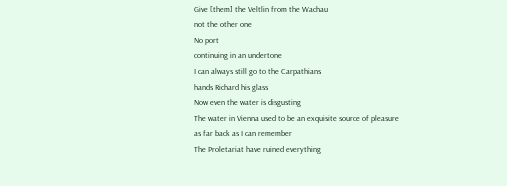Give [them] the Veltlin from the Wachau
not the other one
No port
continuing in an undertone
I can always still go to the Carpathians
hands Richard his glass
Now even the water is disgusting
The water in Vienna used to be an exquisite source of pleasure
as far back as I can remember
The Proletariat have ruined everything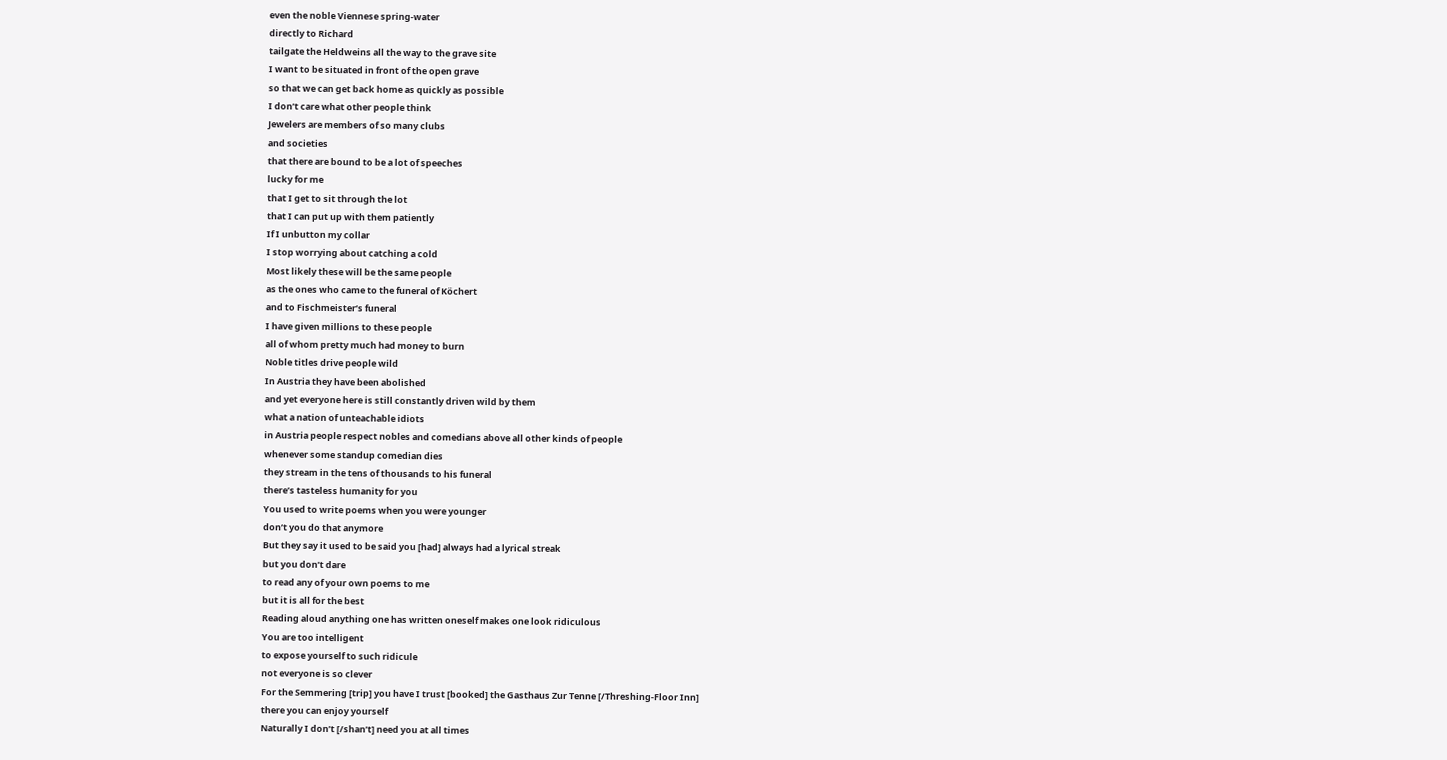even the noble Viennese spring-water
directly to Richard
tailgate the Heldweins all the way to the grave site
I want to be situated in front of the open grave
so that we can get back home as quickly as possible
I don’t care what other people think
Jewelers are members of so many clubs
and societies
that there are bound to be a lot of speeches
lucky for me
that I get to sit through the lot
that I can put up with them patiently
If I unbutton my collar
I stop worrying about catching a cold
Most likely these will be the same people
as the ones who came to the funeral of Köchert
and to Fischmeister’s funeral
I have given millions to these people
all of whom pretty much had money to burn
Noble titles drive people wild
In Austria they have been abolished
and yet everyone here is still constantly driven wild by them
what a nation of unteachable idiots
in Austria people respect nobles and comedians above all other kinds of people
whenever some standup comedian dies
they stream in the tens of thousands to his funeral
there’s tasteless humanity for you
You used to write poems when you were younger
don’t you do that anymore
But they say it used to be said you [had] always had a lyrical streak
but you don’t dare
to read any of your own poems to me
but it is all for the best
Reading aloud anything one has written oneself makes one look ridiculous
You are too intelligent
to expose yourself to such ridicule
not everyone is so clever
For the Semmering [trip] you have I trust [booked] the Gasthaus Zur Tenne [/Threshing-Floor Inn]
there you can enjoy yourself
Naturally I don’t [/shan’t] need you at all times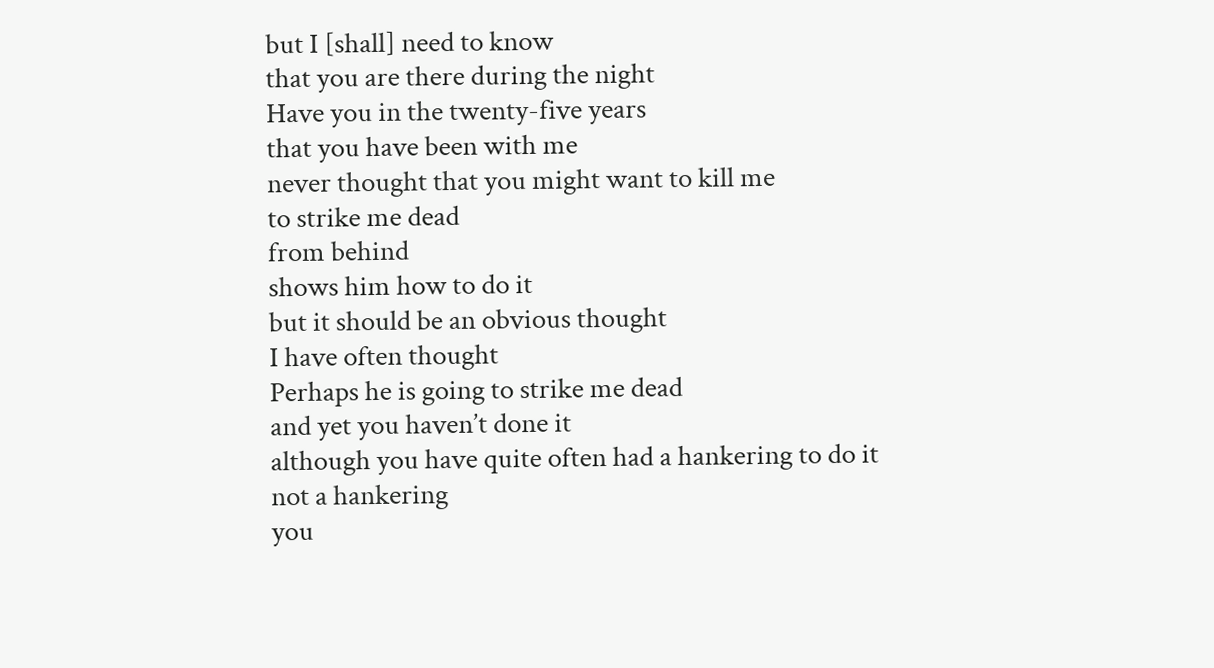but I [shall] need to know
that you are there during the night
Have you in the twenty-five years
that you have been with me
never thought that you might want to kill me
to strike me dead
from behind
shows him how to do it
but it should be an obvious thought
I have often thought
Perhaps he is going to strike me dead
and yet you haven’t done it
although you have quite often had a hankering to do it
not a hankering
you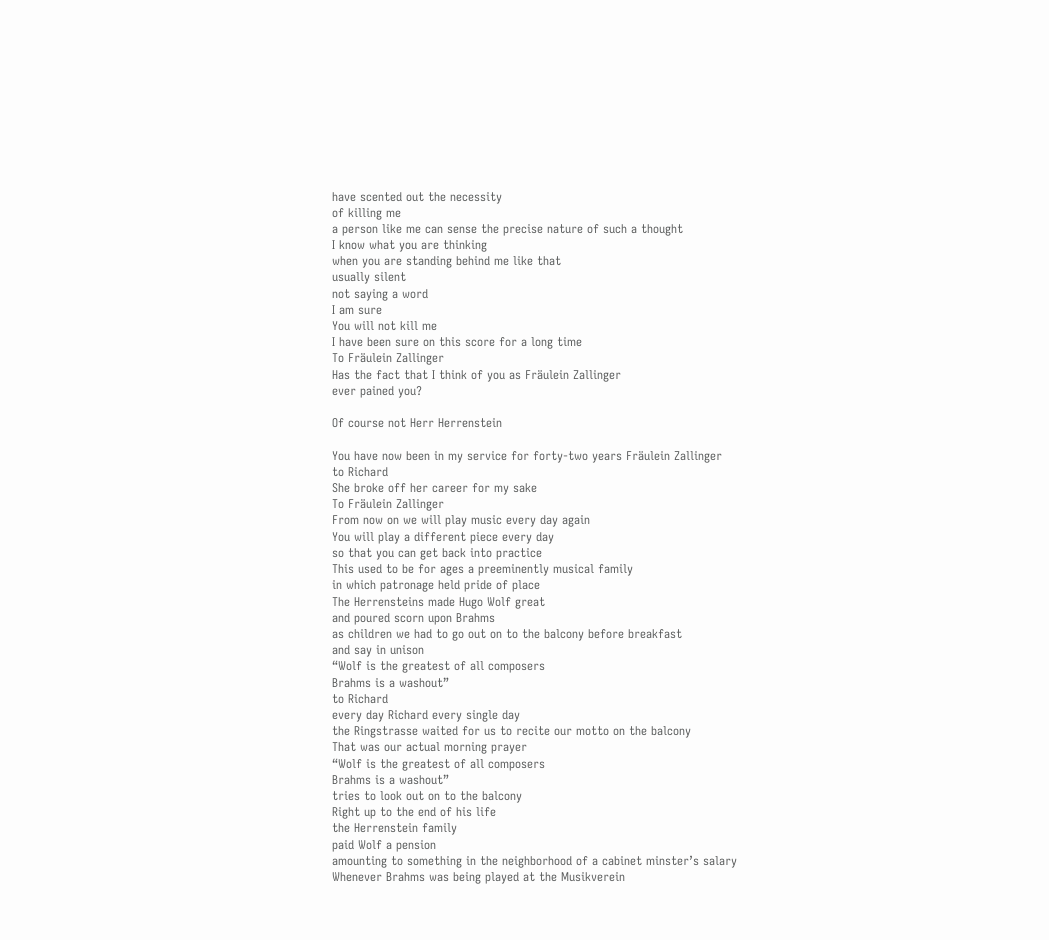have scented out the necessity
of killing me
a person like me can sense the precise nature of such a thought
I know what you are thinking
when you are standing behind me like that
usually silent
not saying a word
I am sure
You will not kill me
I have been sure on this score for a long time
To Fräulein Zallinger
Has the fact that I think of you as Fräulein Zallinger
ever pained you?

Of course not Herr Herrenstein

You have now been in my service for forty-two years Fräulein Zallinger
to Richard
She broke off her career for my sake
To Fräulein Zallinger
From now on we will play music every day again
You will play a different piece every day
so that you can get back into practice
This used to be for ages a preeminently musical family
in which patronage held pride of place
The Herrensteins made Hugo Wolf great
and poured scorn upon Brahms
as children we had to go out on to the balcony before breakfast
and say in unison
“Wolf is the greatest of all composers
Brahms is a washout”
to Richard
every day Richard every single day
the Ringstrasse waited for us to recite our motto on the balcony
That was our actual morning prayer
“Wolf is the greatest of all composers
Brahms is a washout”
tries to look out on to the balcony
Right up to the end of his life
the Herrenstein family
paid Wolf a pension
amounting to something in the neighborhood of a cabinet minster’s salary
Whenever Brahms was being played at the Musikverein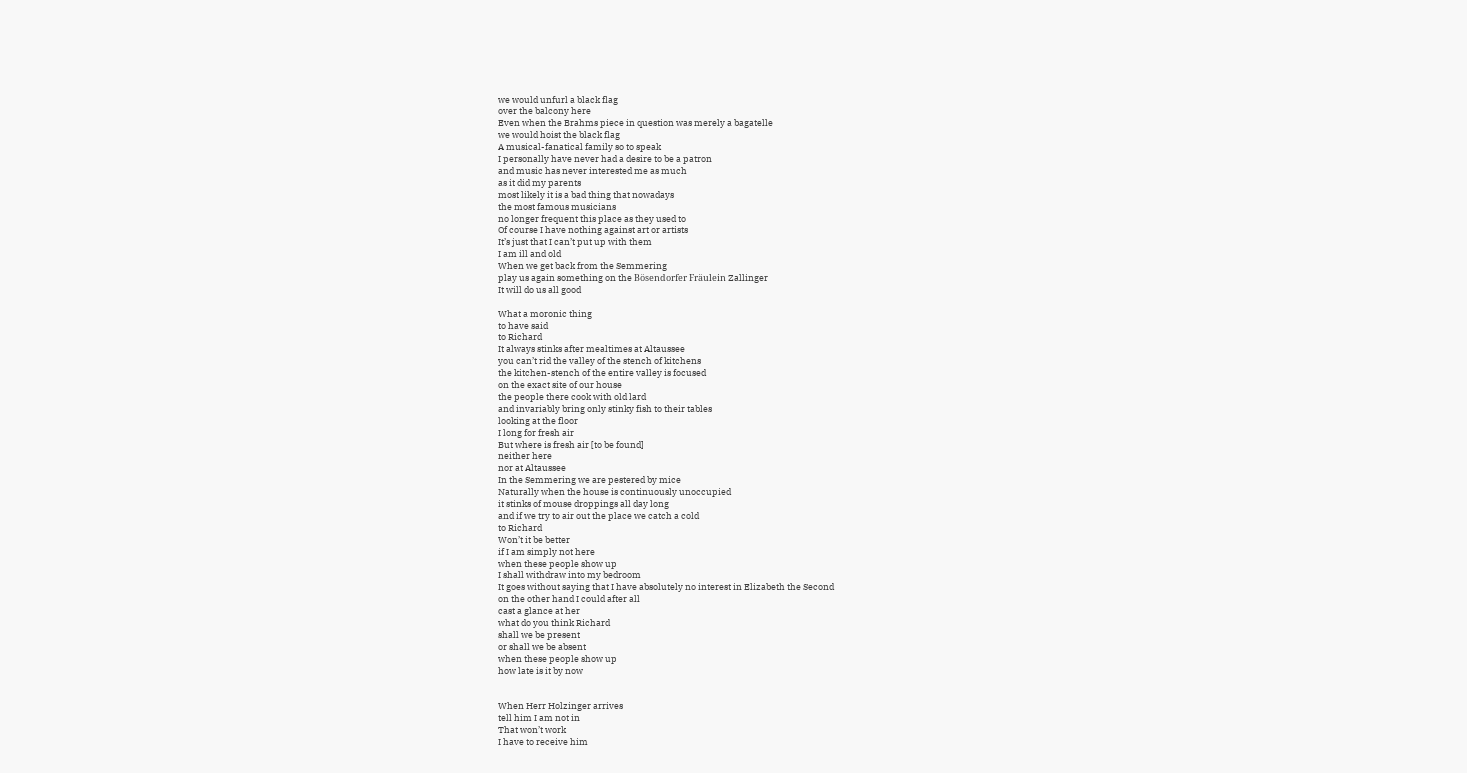we would unfurl a black flag
over the balcony here
Even when the Brahms piece in question was merely a bagatelle
we would hoist the black flag
A musical-fanatical family so to speak
I personally have never had a desire to be a patron
and music has never interested me as much
as it did my parents
most likely it is a bad thing that nowadays
the most famous musicians
no longer frequent this place as they used to
Of course I have nothing against art or artists
It’s just that I can’t put up with them
I am ill and old
When we get back from the Semmering
play us again something on the Bösendorfer Fräulein Zallinger
It will do us all good

What a moronic thing
to have said
to Richard
It always stinks after mealtimes at Altaussee
you can’t rid the valley of the stench of kitchens
the kitchen-stench of the entire valley is focused
on the exact site of our house
the people there cook with old lard
and invariably bring only stinky fish to their tables
looking at the floor
I long for fresh air
But where is fresh air [to be found]
neither here
nor at Altaussee
In the Semmering we are pestered by mice
Naturally when the house is continuously unoccupied
it stinks of mouse droppings all day long
and if we try to air out the place we catch a cold
to Richard
Won’t it be better
if I am simply not here
when these people show up
I shall withdraw into my bedroom
It goes without saying that I have absolutely no interest in Elizabeth the Second
on the other hand I could after all
cast a glance at her
what do you think Richard
shall we be present
or shall we be absent
when these people show up
how late is it by now


When Herr Holzinger arrives
tell him I am not in
That won’t work
I have to receive him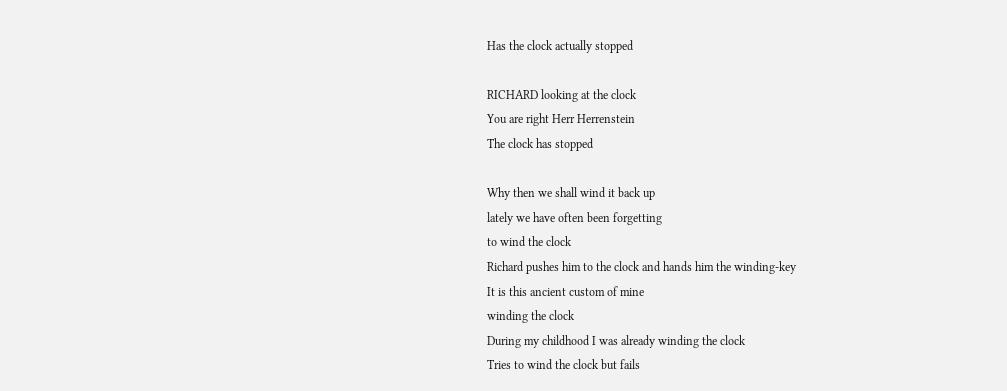Has the clock actually stopped

RICHARD looking at the clock
You are right Herr Herrenstein
The clock has stopped

Why then we shall wind it back up
lately we have often been forgetting
to wind the clock
Richard pushes him to the clock and hands him the winding-key
It is this ancient custom of mine
winding the clock
During my childhood I was already winding the clock
Tries to wind the clock but fails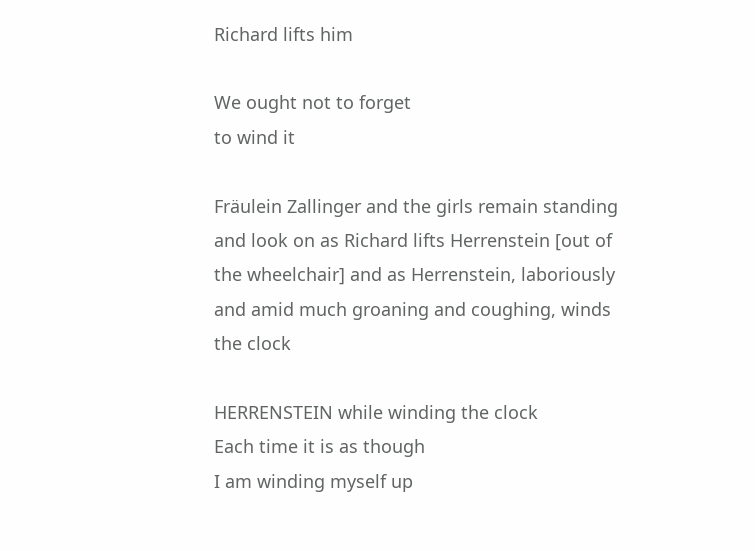Richard lifts him

We ought not to forget
to wind it

Fräulein Zallinger and the girls remain standing and look on as Richard lifts Herrenstein [out of the wheelchair] and as Herrenstein, laboriously and amid much groaning and coughing, winds the clock

HERRENSTEIN while winding the clock
Each time it is as though
I am winding myself up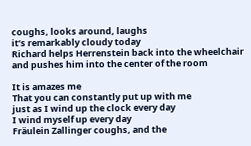coughs, looks around, laughs
it’s remarkably cloudy today
Richard helps Herrenstein back into the wheelchair and pushes him into the center of the room

It is amazes me
That you can constantly put up with me
just as I wind up the clock every day
I wind myself up every day
Fräulein Zallinger coughs, and the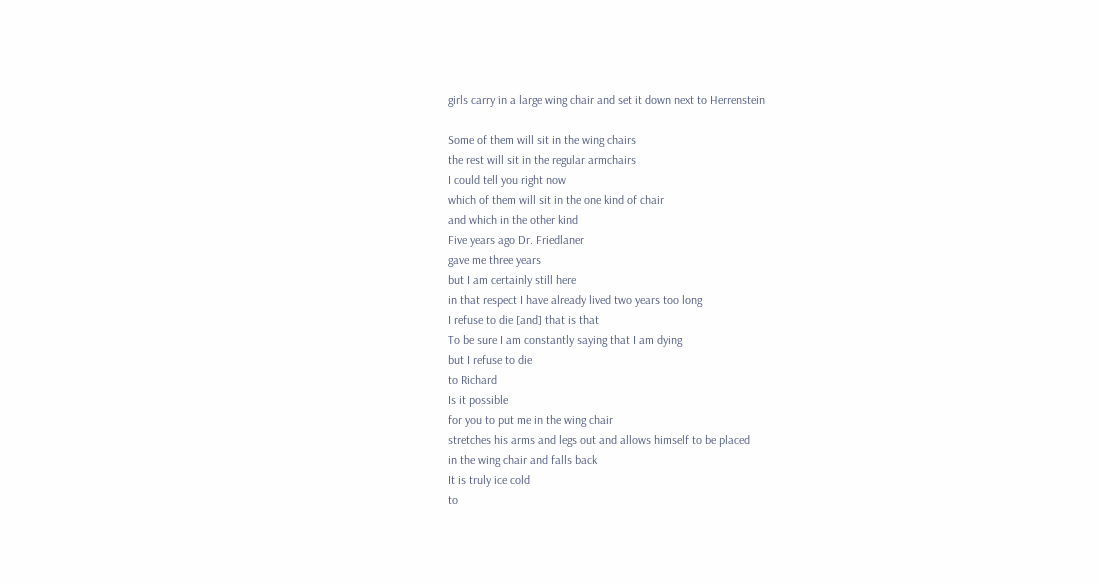girls carry in a large wing chair and set it down next to Herrenstein

Some of them will sit in the wing chairs
the rest will sit in the regular armchairs
I could tell you right now
which of them will sit in the one kind of chair
and which in the other kind
Five years ago Dr. Friedlaner
gave me three years
but I am certainly still here
in that respect I have already lived two years too long
I refuse to die [and] that is that
To be sure I am constantly saying that I am dying
but I refuse to die
to Richard
Is it possible
for you to put me in the wing chair
stretches his arms and legs out and allows himself to be placed
in the wing chair and falls back
It is truly ice cold
to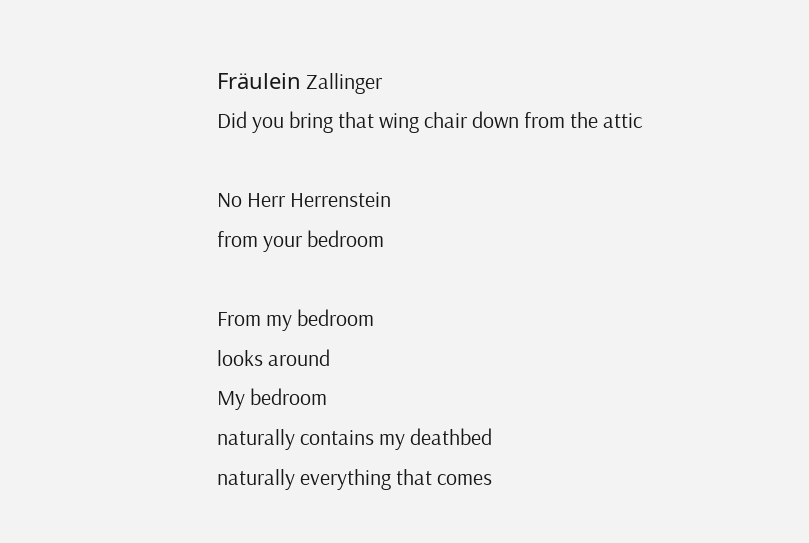Fräulein Zallinger
Did you bring that wing chair down from the attic

No Herr Herrenstein
from your bedroom

From my bedroom
looks around
My bedroom
naturally contains my deathbed
naturally everything that comes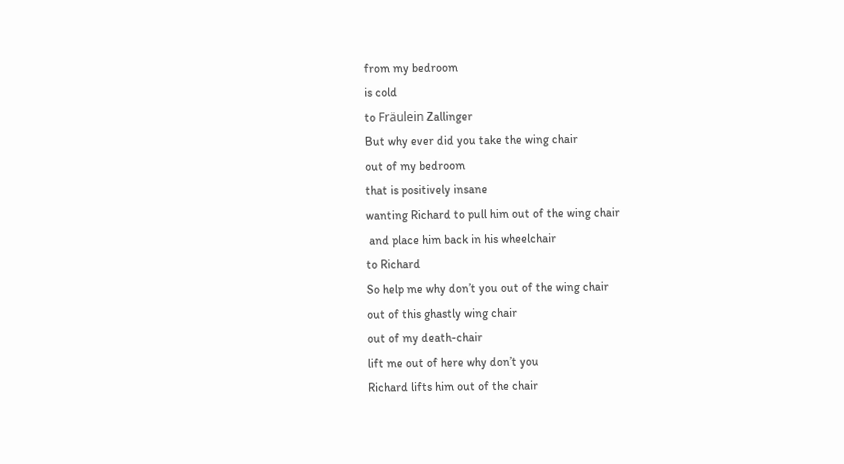from my bedroom
is cold
to Fräulein Zallinger
But why ever did you take the wing chair
out of my bedroom
that is positively insane
wanting Richard to pull him out of the wing chair
 and place him back in his wheelchair
to Richard
So help me why don’t you out of the wing chair
out of this ghastly wing chair
out of my death-chair
lift me out of here why don’t you
Richard lifts him out of the chair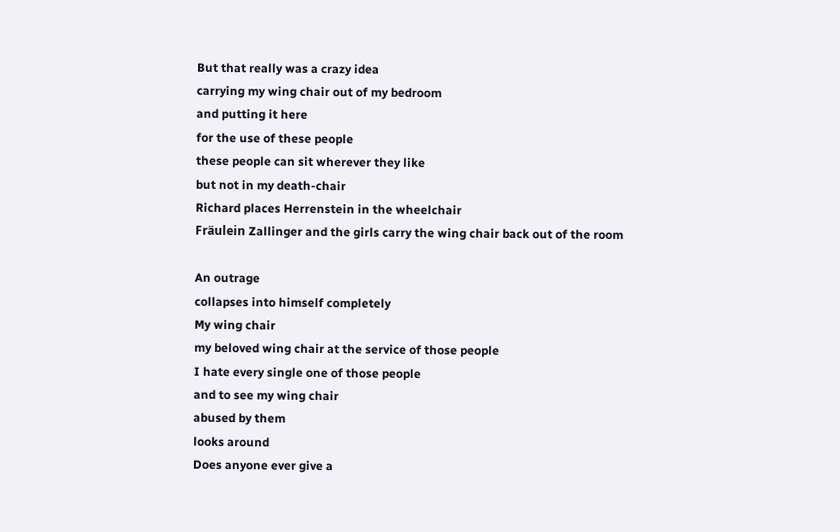But that really was a crazy idea
carrying my wing chair out of my bedroom
and putting it here
for the use of these people
these people can sit wherever they like
but not in my death-chair
Richard places Herrenstein in the wheelchair
Fräulein Zallinger and the girls carry the wing chair back out of the room

An outrage
collapses into himself completely
My wing chair
my beloved wing chair at the service of those people
I hate every single one of those people
and to see my wing chair
abused by them
looks around
Does anyone ever give a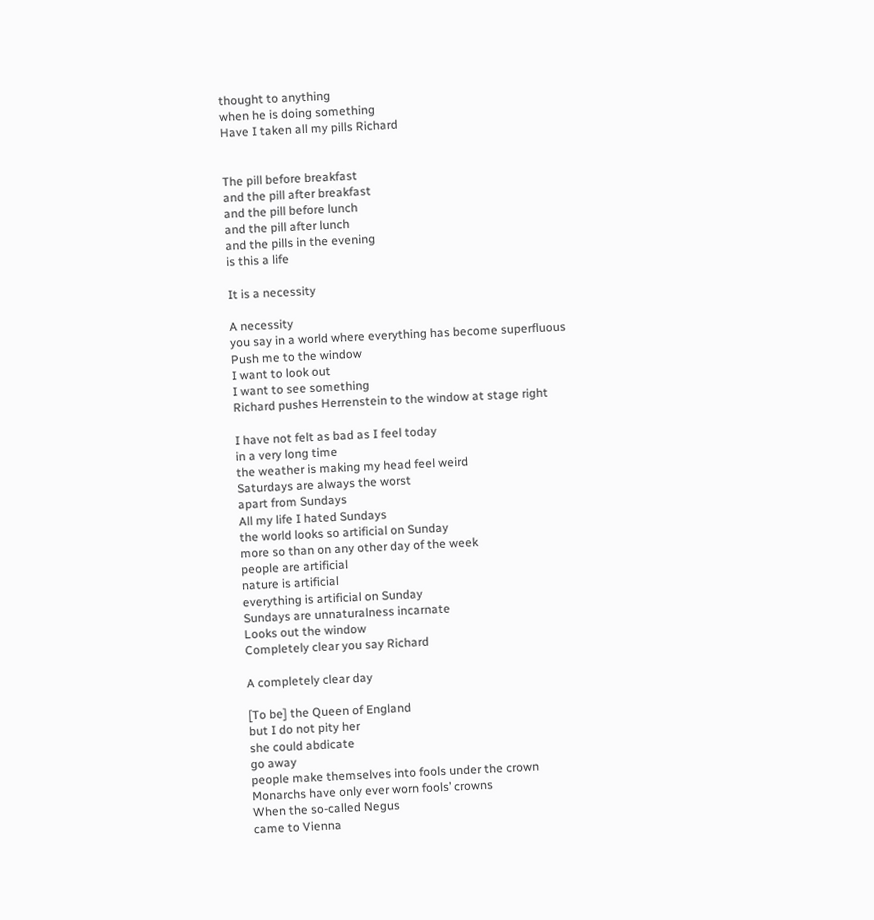thought to anything
when he is doing something
Have I taken all my pills Richard


The pill before breakfast
and the pill after breakfast
and the pill before lunch
and the pill after lunch
and the pills in the evening
is this a life

It is a necessity

A necessity
you say in a world where everything has become superfluous
Push me to the window
I want to look out
I want to see something
Richard pushes Herrenstein to the window at stage right

I have not felt as bad as I feel today
in a very long time
the weather is making my head feel weird
Saturdays are always the worst
apart from Sundays
All my life I hated Sundays
the world looks so artificial on Sunday
more so than on any other day of the week
people are artificial
nature is artificial
everything is artificial on Sunday
Sundays are unnaturalness incarnate
Looks out the window
Completely clear you say Richard

A completely clear day

[To be] the Queen of England
but I do not pity her
she could abdicate
go away
people make themselves into fools under the crown
Monarchs have only ever worn fools’ crowns
When the so-called Negus
came to Vienna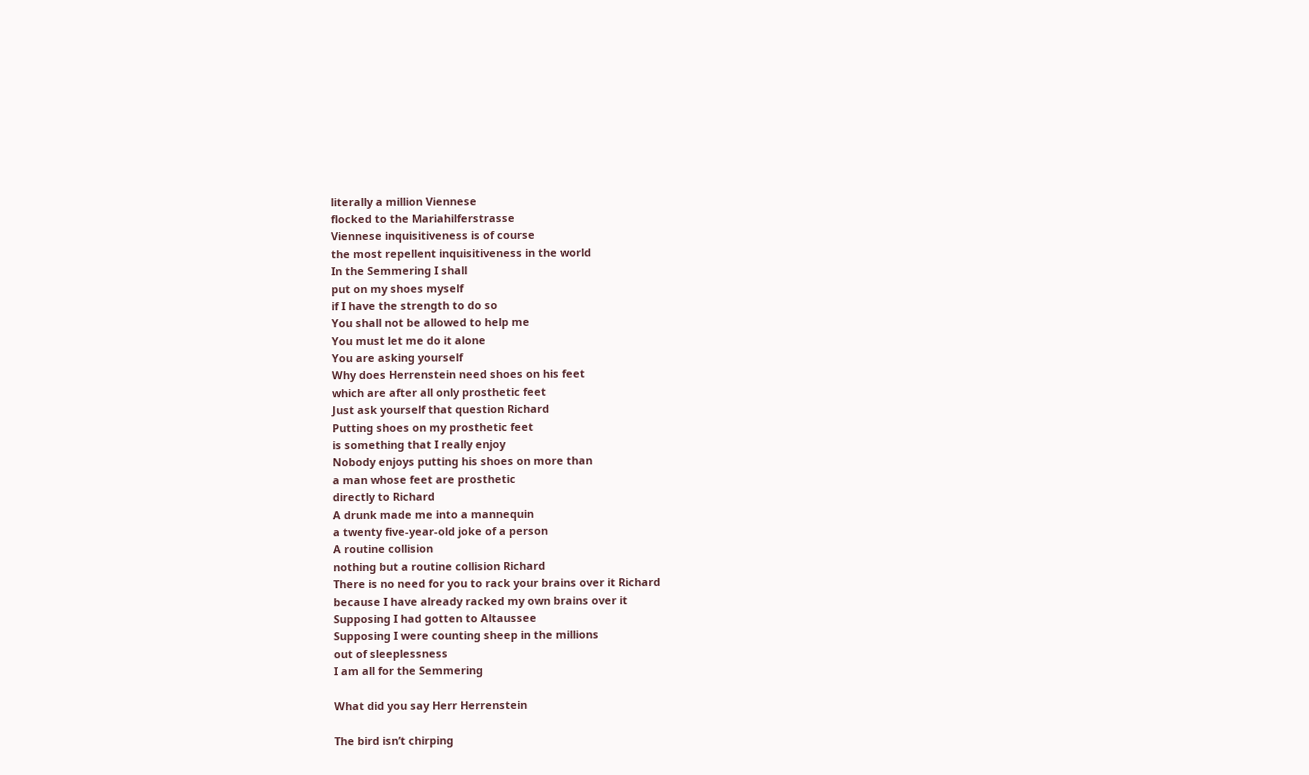literally a million Viennese
flocked to the Mariahilferstrasse
Viennese inquisitiveness is of course
the most repellent inquisitiveness in the world
In the Semmering I shall
put on my shoes myself
if I have the strength to do so
You shall not be allowed to help me
You must let me do it alone
You are asking yourself
Why does Herrenstein need shoes on his feet
which are after all only prosthetic feet
Just ask yourself that question Richard
Putting shoes on my prosthetic feet
is something that I really enjoy
Nobody enjoys putting his shoes on more than
a man whose feet are prosthetic
directly to Richard
A drunk made me into a mannequin
a twenty five-year-old joke of a person
A routine collision
nothing but a routine collision Richard
There is no need for you to rack your brains over it Richard
because I have already racked my own brains over it
Supposing I had gotten to Altaussee
Supposing I were counting sheep in the millions
out of sleeplessness
I am all for the Semmering

What did you say Herr Herrenstein

The bird isn’t chirping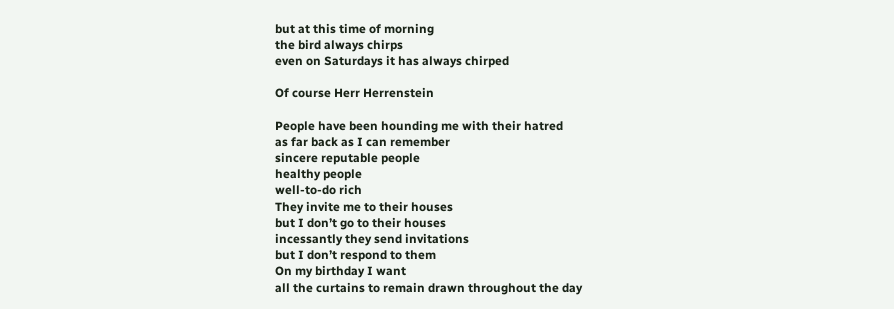but at this time of morning
the bird always chirps
even on Saturdays it has always chirped

Of course Herr Herrenstein

People have been hounding me with their hatred
as far back as I can remember
sincere reputable people
healthy people
well-to-do rich
They invite me to their houses
but I don’t go to their houses
incessantly they send invitations
but I don’t respond to them
On my birthday I want
all the curtains to remain drawn throughout the day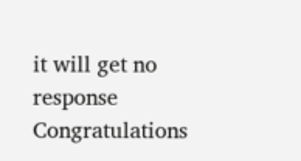it will get no response
Congratulations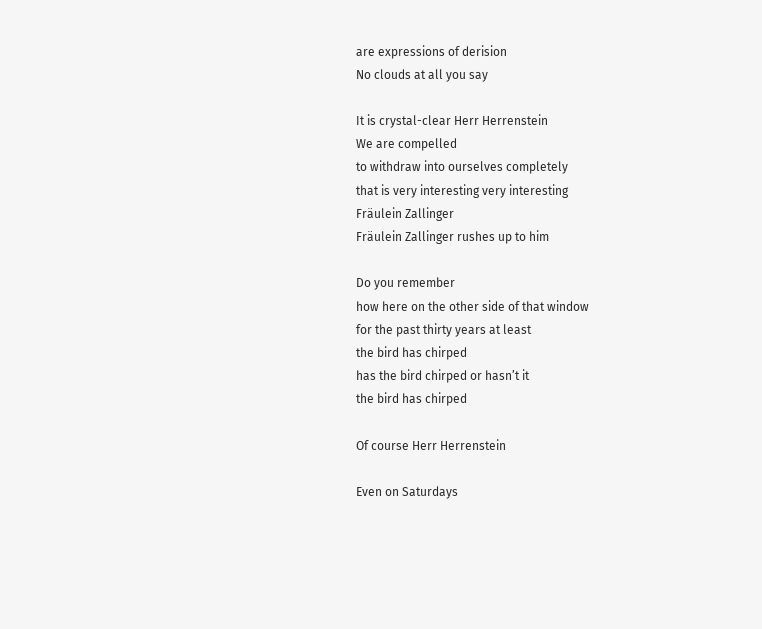are expressions of derision
No clouds at all you say

It is crystal-clear Herr Herrenstein
We are compelled
to withdraw into ourselves completely
that is very interesting very interesting
Fräulein Zallinger
Fräulein Zallinger rushes up to him

Do you remember
how here on the other side of that window
for the past thirty years at least
the bird has chirped
has the bird chirped or hasn’t it
the bird has chirped

Of course Herr Herrenstein

Even on Saturdays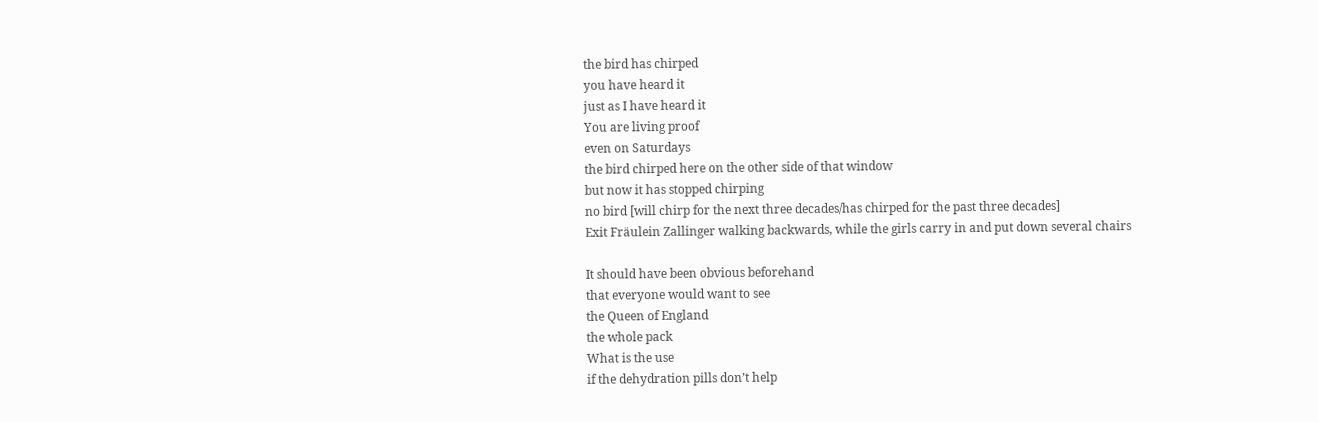the bird has chirped
you have heard it
just as I have heard it
You are living proof
even on Saturdays
the bird chirped here on the other side of that window
but now it has stopped chirping
no bird [will chirp for the next three decades/has chirped for the past three decades]
Exit Fräulein Zallinger walking backwards, while the girls carry in and put down several chairs

It should have been obvious beforehand
that everyone would want to see
the Queen of England
the whole pack
What is the use
if the dehydration pills don’t help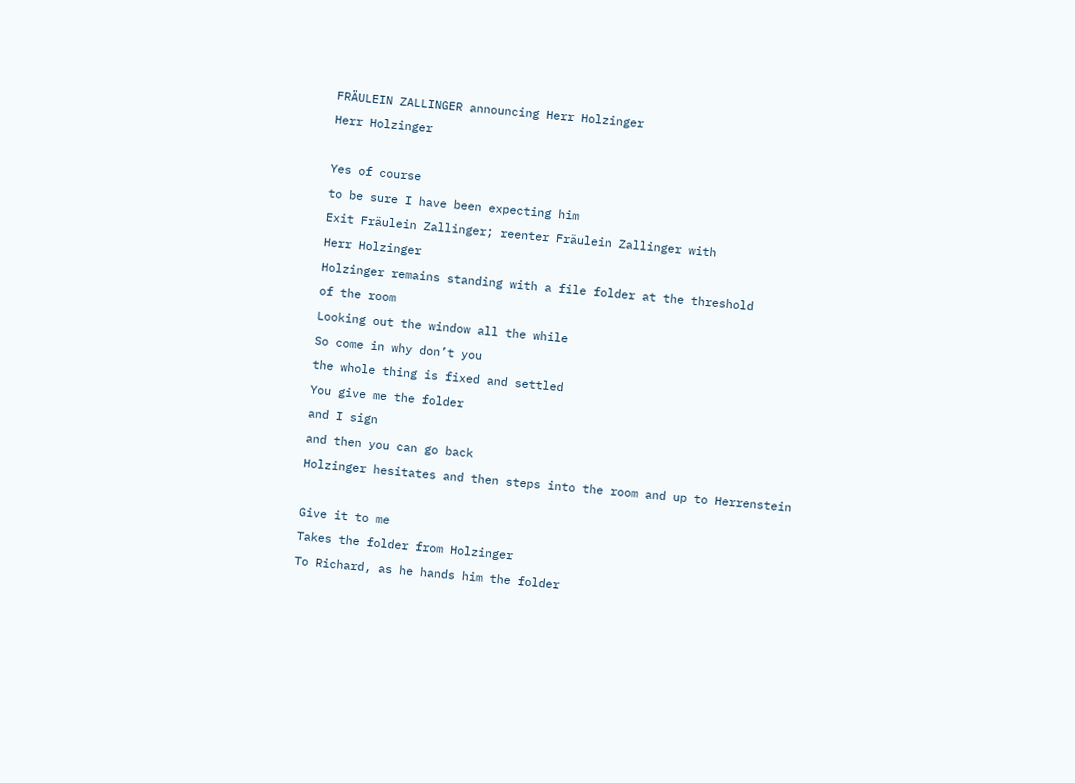FRÄULEIN ZALLINGER announcing Herr Holzinger
Herr Holzinger

Yes of course
to be sure I have been expecting him
Exit Fräulein Zallinger; reenter Fräulein Zallinger with
Herr Holzinger
Holzinger remains standing with a file folder at the threshold
of the room
Looking out the window all the while
So come in why don’t you
the whole thing is fixed and settled
You give me the folder
and I sign
and then you can go back
Holzinger hesitates and then steps into the room and up to Herrenstein

Give it to me
Takes the folder from Holzinger
To Richard, as he hands him the folder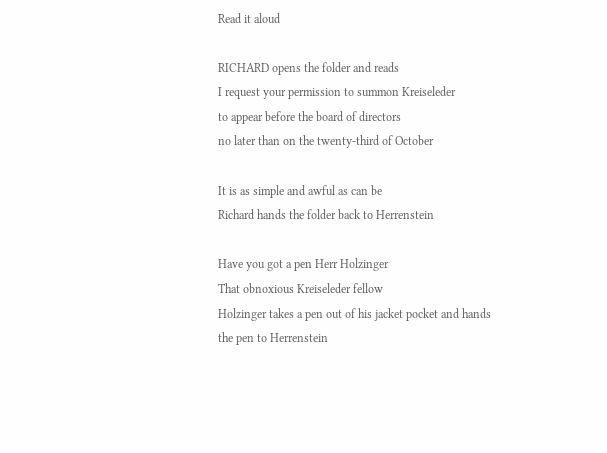Read it aloud

RICHARD opens the folder and reads
I request your permission to summon Kreiseleder
to appear before the board of directors
no later than on the twenty-third of October

It is as simple and awful as can be
Richard hands the folder back to Herrenstein

Have you got a pen Herr Holzinger
That obnoxious Kreiseleder fellow
Holzinger takes a pen out of his jacket pocket and hands
the pen to Herrenstein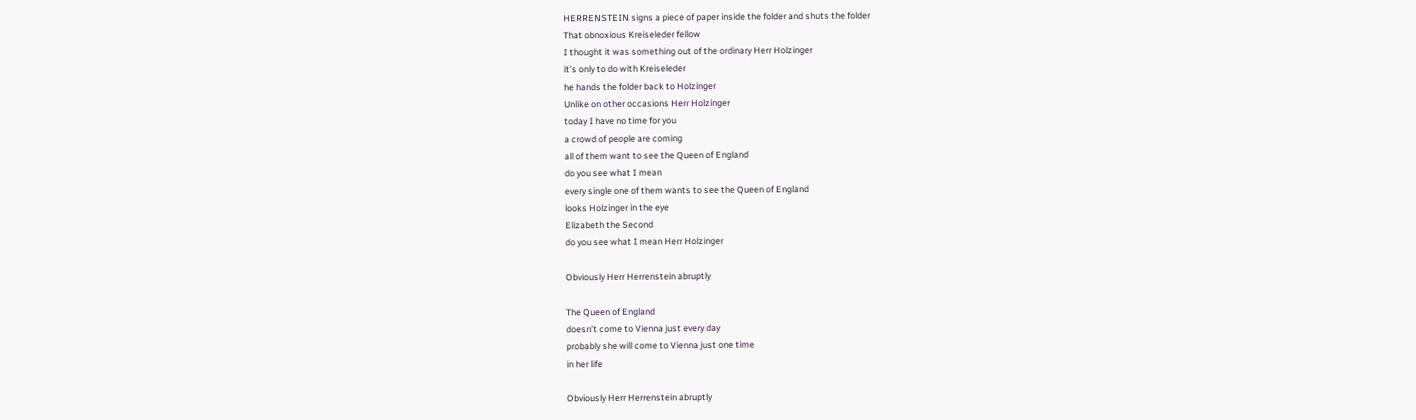HERRENSTEIN signs a piece of paper inside the folder and shuts the folder
That obnoxious Kreiseleder fellow
I thought it was something out of the ordinary Herr Holzinger
it’s only to do with Kreiseleder
he hands the folder back to Holzinger
Unlike on other occasions Herr Holzinger
today I have no time for you
a crowd of people are coming
all of them want to see the Queen of England
do you see what I mean
every single one of them wants to see the Queen of England
looks Holzinger in the eye
Elizabeth the Second
do you see what I mean Herr Holzinger

Obviously Herr Herrenstein abruptly

The Queen of England
doesn’t come to Vienna just every day
probably she will come to Vienna just one time
in her life

Obviously Herr Herrenstein abruptly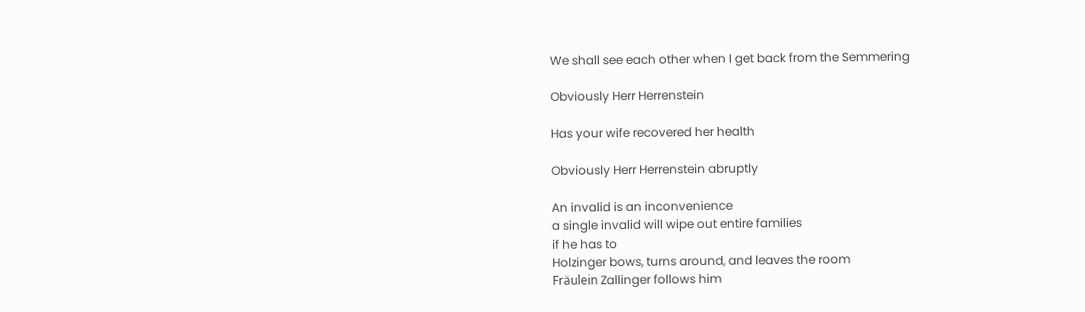We shall see each other when I get back from the Semmering

Obviously Herr Herrenstein

Has your wife recovered her health

Obviously Herr Herrenstein abruptly

An invalid is an inconvenience
a single invalid will wipe out entire families
if he has to
Holzinger bows, turns around, and leaves the room
Fräulein Zallinger follows him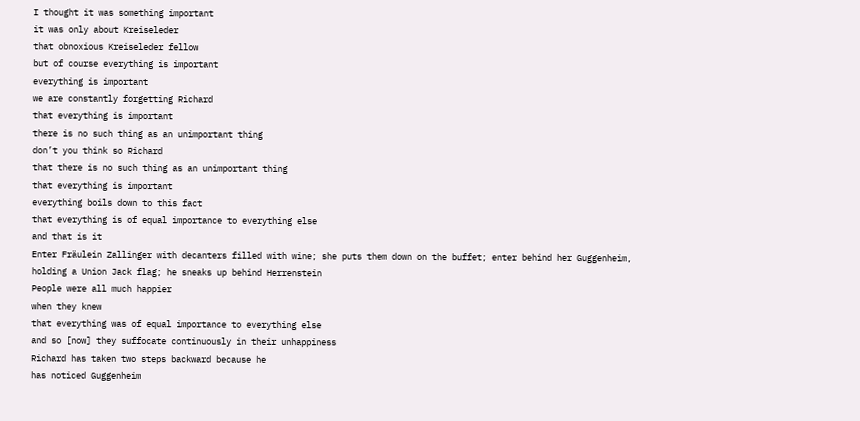I thought it was something important
it was only about Kreiseleder
that obnoxious Kreiseleder fellow
but of course everything is important
everything is important
we are constantly forgetting Richard
that everything is important
there is no such thing as an unimportant thing
don’t you think so Richard
that there is no such thing as an unimportant thing
that everything is important
everything boils down to this fact
that everything is of equal importance to everything else
and that is it
Enter Fräulein Zallinger with decanters filled with wine; she puts them down on the buffet; enter behind her Guggenheim, holding a Union Jack flag; he sneaks up behind Herrenstein
People were all much happier
when they knew
that everything was of equal importance to everything else
and so [now] they suffocate continuously in their unhappiness
Richard has taken two steps backward because he
has noticed Guggenheim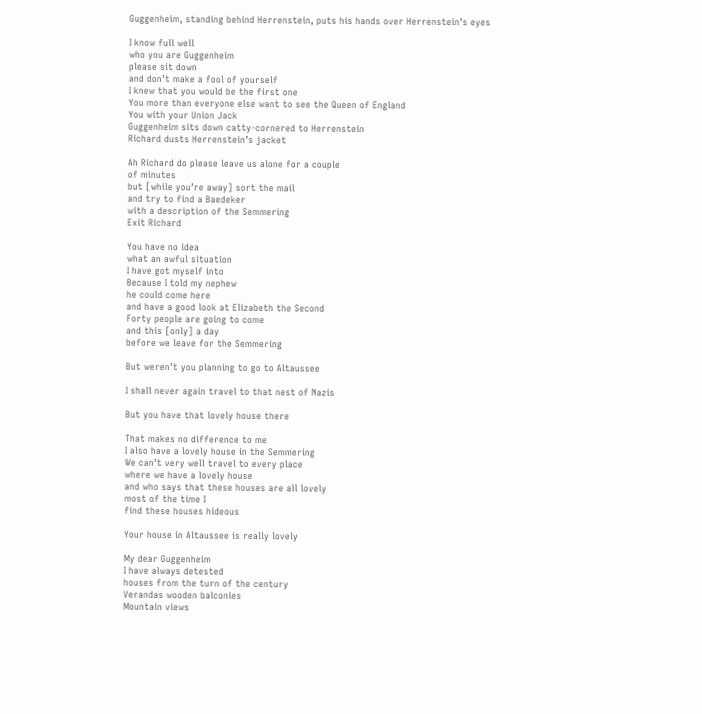Guggenheim, standing behind Herrenstein, puts his hands over Herrenstein’s eyes

I know full well
who you are Guggenheim
please sit down
and don’t make a fool of yourself
I knew that you would be the first one
You more than everyone else want to see the Queen of England
You with your Union Jack
Guggenheim sits down catty-cornered to Herrenstein
Richard dusts Herrenstein’s jacket

Ah Richard do please leave us alone for a couple
of minutes
but [while you’re away] sort the mail
and try to find a Baedeker
with a description of the Semmering
Exit Richard

You have no idea
what an awful situation
I have got myself into
Because I told my nephew
he could come here
and have a good look at Elizabeth the Second
Forty people are going to come
and this [only] a day
before we leave for the Semmering

But weren’t you planning to go to Altaussee

I shall never again travel to that nest of Nazis

But you have that lovely house there

That makes no difference to me
I also have a lovely house in the Semmering
We can’t very well travel to every place
where we have a lovely house
and who says that these houses are all lovely
most of the time I
find these houses hideous

Your house in Altaussee is really lovely

My dear Guggenheim
I have always detested
houses from the turn of the century
Verandas wooden balconies
Mountain views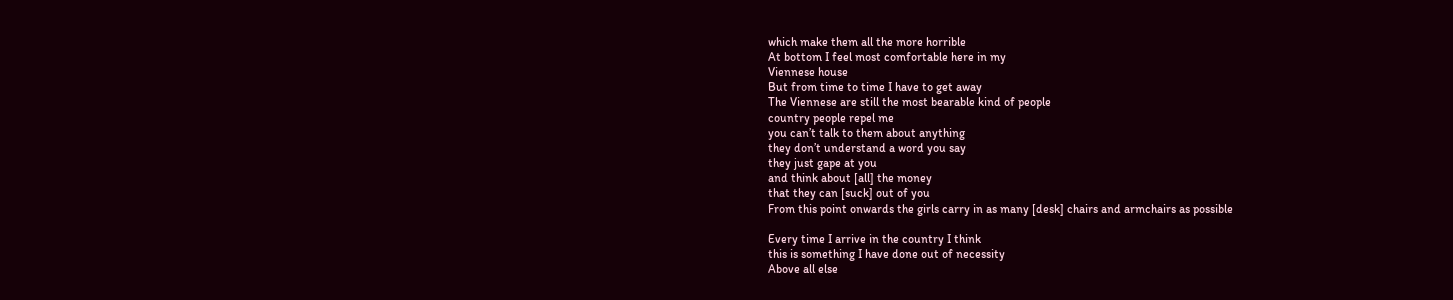which make them all the more horrible
At bottom I feel most comfortable here in my
Viennese house
But from time to time I have to get away
The Viennese are still the most bearable kind of people
country people repel me
you can’t talk to them about anything
they don’t understand a word you say
they just gape at you
and think about [all] the money
that they can [suck] out of you
From this point onwards the girls carry in as many [desk] chairs and armchairs as possible

Every time I arrive in the country I think
this is something I have done out of necessity
Above all else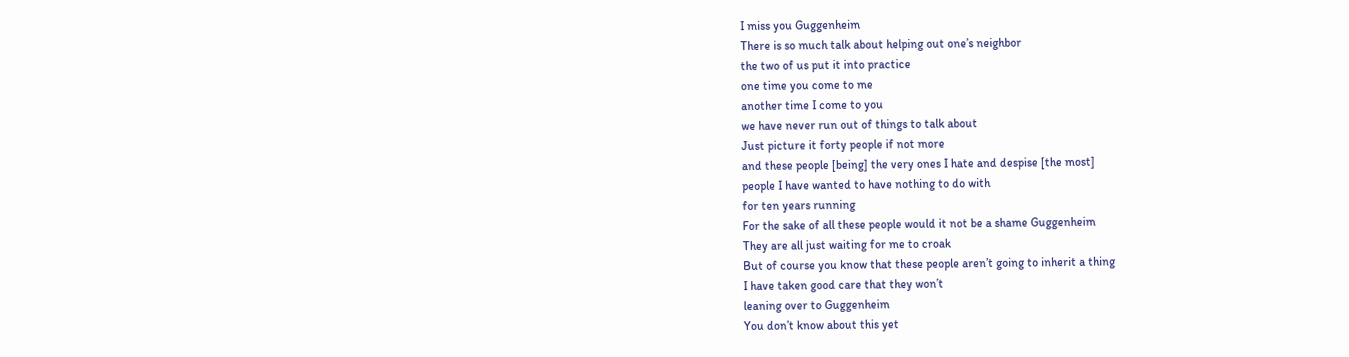I miss you Guggenheim
There is so much talk about helping out one’s neighbor
the two of us put it into practice
one time you come to me
another time I come to you
we have never run out of things to talk about
Just picture it forty people if not more
and these people [being] the very ones I hate and despise [the most]
people I have wanted to have nothing to do with
for ten years running
For the sake of all these people would it not be a shame Guggenheim
They are all just waiting for me to croak
But of course you know that these people aren’t going to inherit a thing
I have taken good care that they won’t
leaning over to Guggenheim
You don’t know about this yet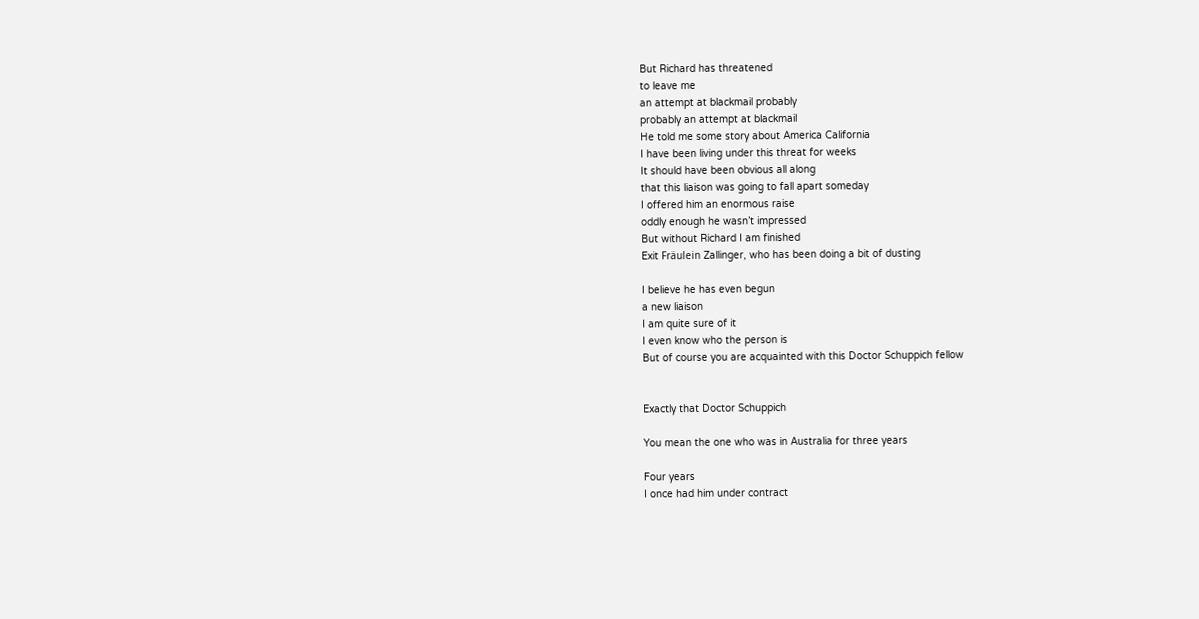But Richard has threatened
to leave me
an attempt at blackmail probably
probably an attempt at blackmail
He told me some story about America California
I have been living under this threat for weeks
It should have been obvious all along
that this liaison was going to fall apart someday
I offered him an enormous raise
oddly enough he wasn’t impressed
But without Richard I am finished
Exit Fräulein Zallinger, who has been doing a bit of dusting

I believe he has even begun
a new liaison
I am quite sure of it
I even know who the person is
But of course you are acquainted with this Doctor Schuppich fellow


Exactly that Doctor Schuppich

You mean the one who was in Australia for three years

Four years
I once had him under contract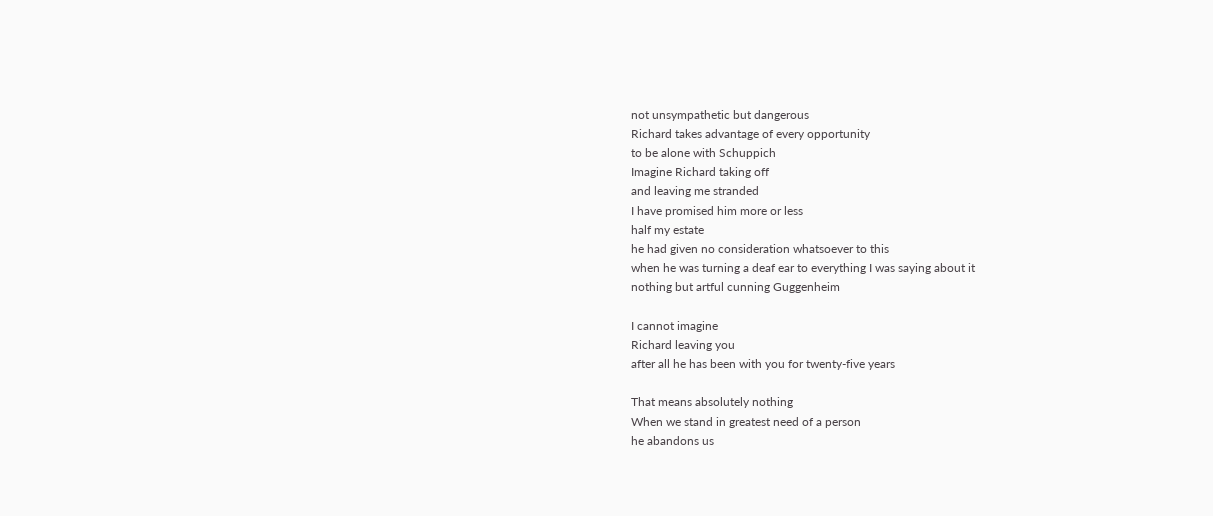not unsympathetic but dangerous
Richard takes advantage of every opportunity
to be alone with Schuppich
Imagine Richard taking off
and leaving me stranded
I have promised him more or less
half my estate
he had given no consideration whatsoever to this
when he was turning a deaf ear to everything I was saying about it
nothing but artful cunning Guggenheim

I cannot imagine
Richard leaving you
after all he has been with you for twenty-five years

That means absolutely nothing
When we stand in greatest need of a person
he abandons us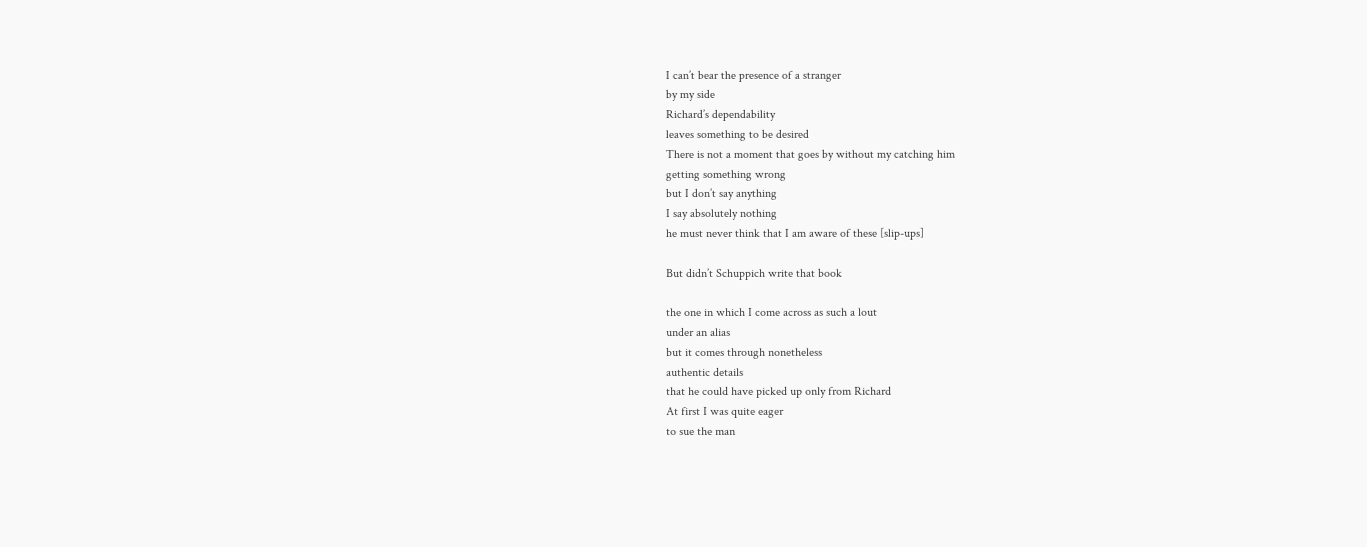I can’t bear the presence of a stranger
by my side
Richard’s dependability
leaves something to be desired
There is not a moment that goes by without my catching him
getting something wrong
but I don’t say anything
I say absolutely nothing
he must never think that I am aware of these [slip-ups]

But didn’t Schuppich write that book

the one in which I come across as such a lout
under an alias
but it comes through nonetheless
authentic details
that he could have picked up only from Richard
At first I was quite eager
to sue the man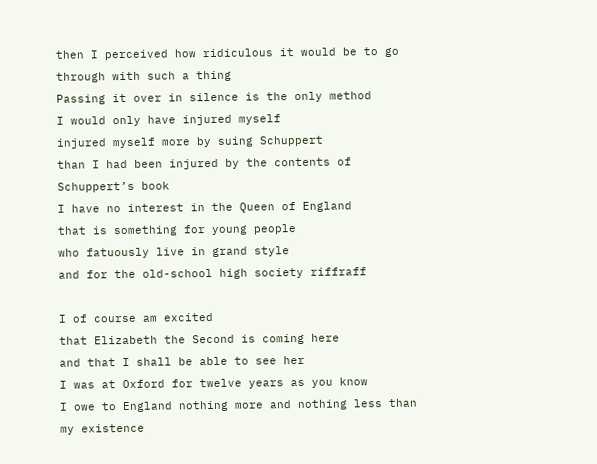then I perceived how ridiculous it would be to go through with such a thing
Passing it over in silence is the only method
I would only have injured myself
injured myself more by suing Schuppert
than I had been injured by the contents of Schuppert’s book
I have no interest in the Queen of England
that is something for young people
who fatuously live in grand style
and for the old-school high society riffraff

I of course am excited
that Elizabeth the Second is coming here
and that I shall be able to see her
I was at Oxford for twelve years as you know
I owe to England nothing more and nothing less than
my existence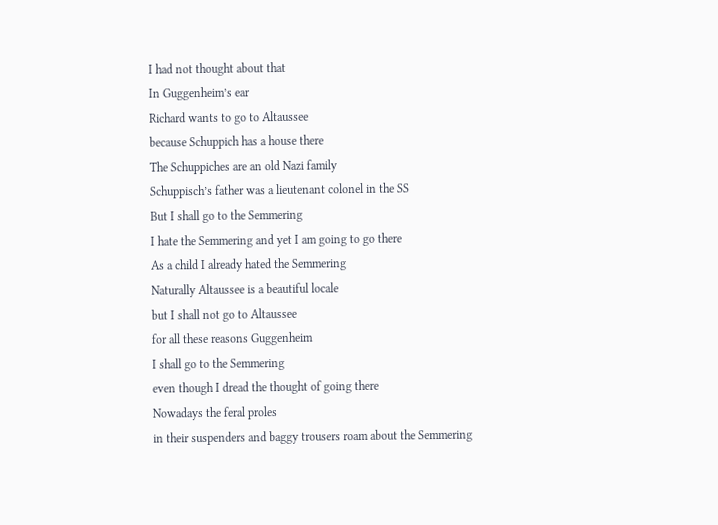I had not thought about that
In Guggenheim’s ear
Richard wants to go to Altaussee
because Schuppich has a house there
The Schuppiches are an old Nazi family
Schuppisch’s father was a lieutenant colonel in the SS
But I shall go to the Semmering
I hate the Semmering and yet I am going to go there
As a child I already hated the Semmering
Naturally Altaussee is a beautiful locale
but I shall not go to Altaussee
for all these reasons Guggenheim
I shall go to the Semmering
even though I dread the thought of going there
Nowadays the feral proles
in their suspenders and baggy trousers roam about the Semmering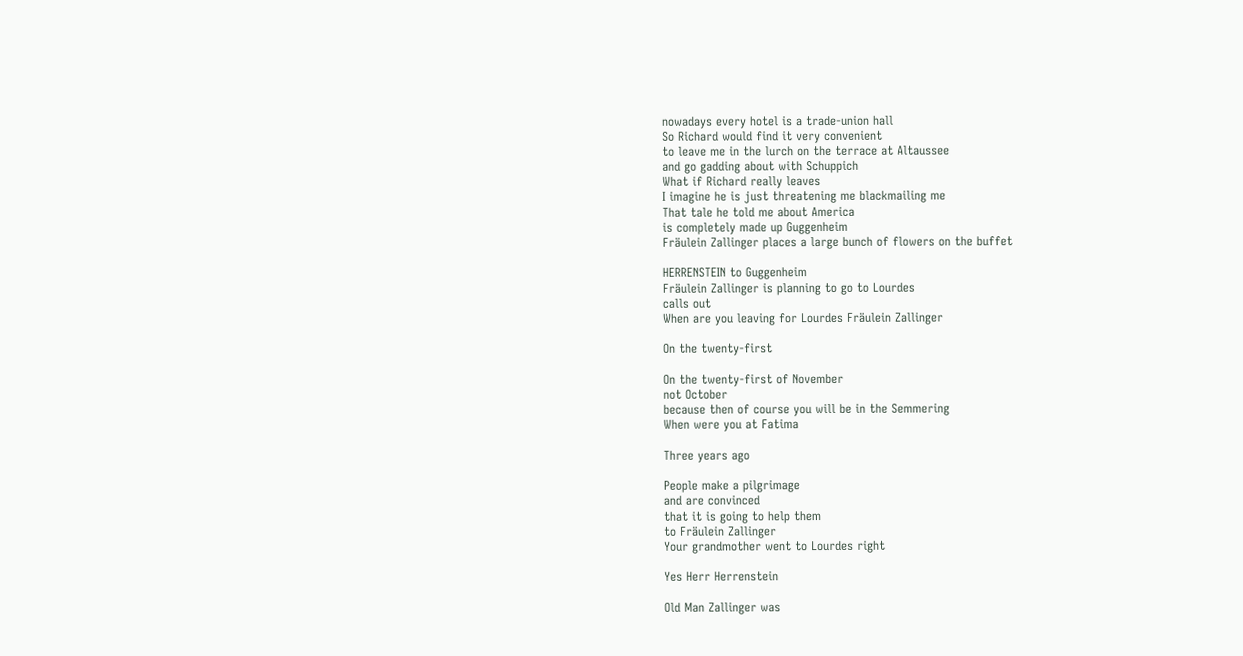nowadays every hotel is a trade-union hall
So Richard would find it very convenient
to leave me in the lurch on the terrace at Altaussee
and go gadding about with Schuppich
What if Richard really leaves
I imagine he is just threatening me blackmailing me
That tale he told me about America
is completely made up Guggenheim
Fräulein Zallinger places a large bunch of flowers on the buffet

HERRENSTEIN to Guggenheim
Fräulein Zallinger is planning to go to Lourdes
calls out
When are you leaving for Lourdes Fräulein Zallinger

On the twenty-first

On the twenty-first of November
not October
because then of course you will be in the Semmering
When were you at Fatima

Three years ago

People make a pilgrimage
and are convinced
that it is going to help them
to Fräulein Zallinger
Your grandmother went to Lourdes right

Yes Herr Herrenstein

Old Man Zallinger was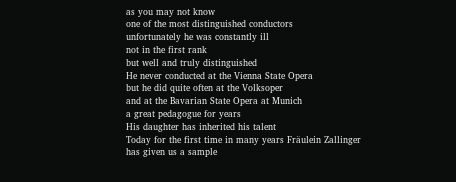as you may not know
one of the most distinguished conductors
unfortunately he was constantly ill
not in the first rank
but well and truly distinguished
He never conducted at the Vienna State Opera
but he did quite often at the Volksoper
and at the Bavarian State Opera at Munich
a great pedagogue for years
His daughter has inherited his talent
Today for the first time in many years Fräulein Zallinger
has given us a sample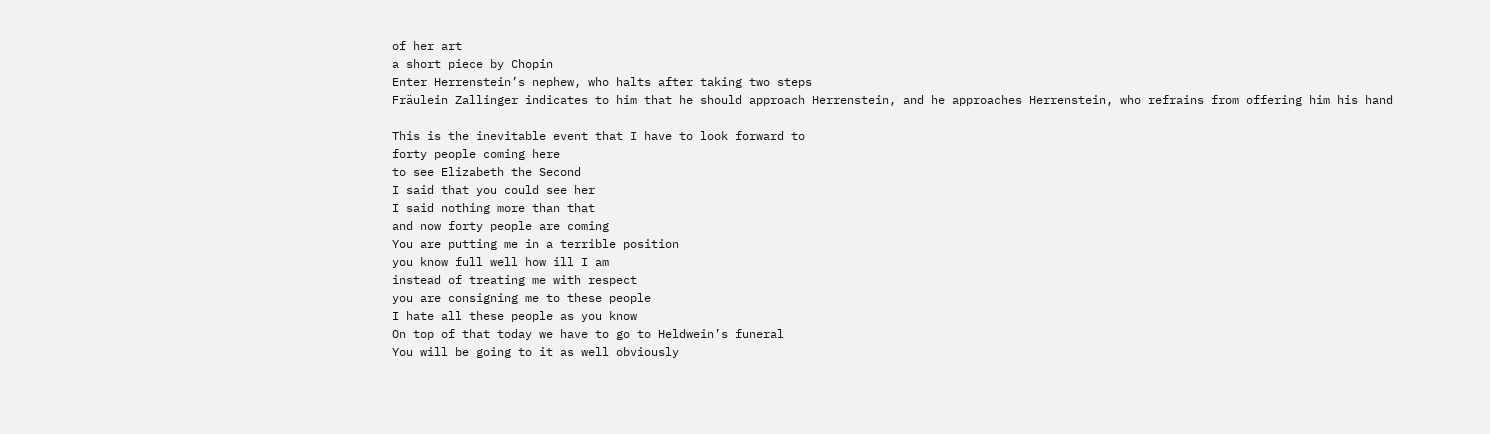of her art
a short piece by Chopin
Enter Herrenstein’s nephew, who halts after taking two steps
Fräulein Zallinger indicates to him that he should approach Herrenstein, and he approaches Herrenstein, who refrains from offering him his hand

This is the inevitable event that I have to look forward to
forty people coming here
to see Elizabeth the Second
I said that you could see her
I said nothing more than that
and now forty people are coming
You are putting me in a terrible position
you know full well how ill I am
instead of treating me with respect
you are consigning me to these people
I hate all these people as you know
On top of that today we have to go to Heldwein’s funeral
You will be going to it as well obviously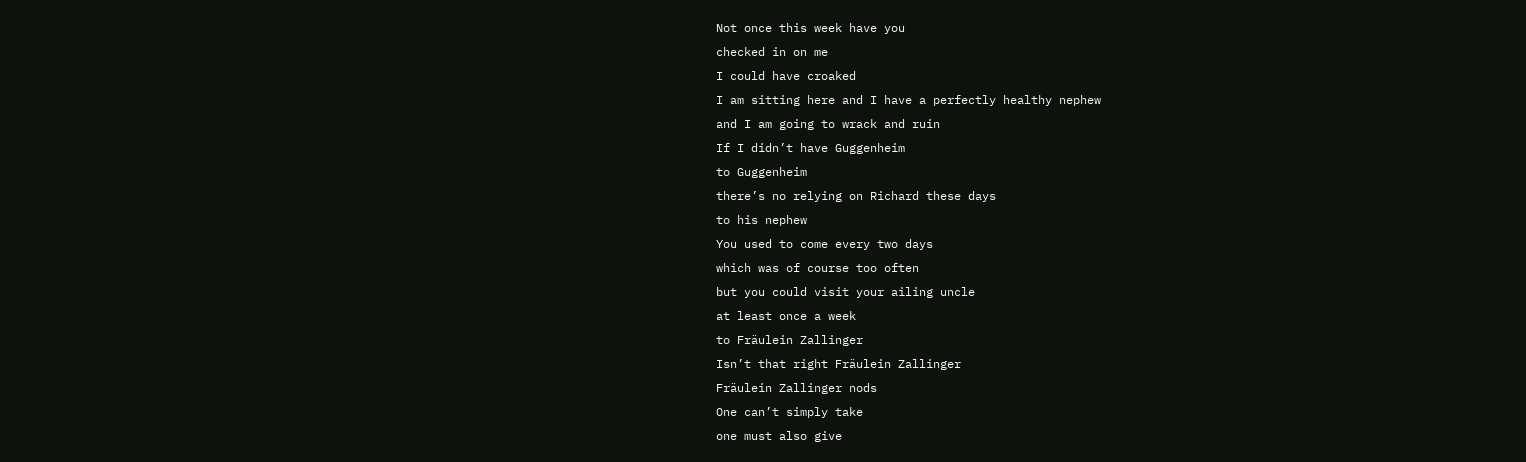Not once this week have you
checked in on me
I could have croaked
I am sitting here and I have a perfectly healthy nephew
and I am going to wrack and ruin
If I didn’t have Guggenheim
to Guggenheim
there’s no relying on Richard these days
to his nephew
You used to come every two days
which was of course too often
but you could visit your ailing uncle
at least once a week
to Fräulein Zallinger
Isn’t that right Fräulein Zallinger
Fräulein Zallinger nods
One can’t simply take
one must also give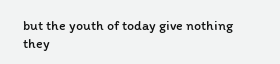but the youth of today give nothing
they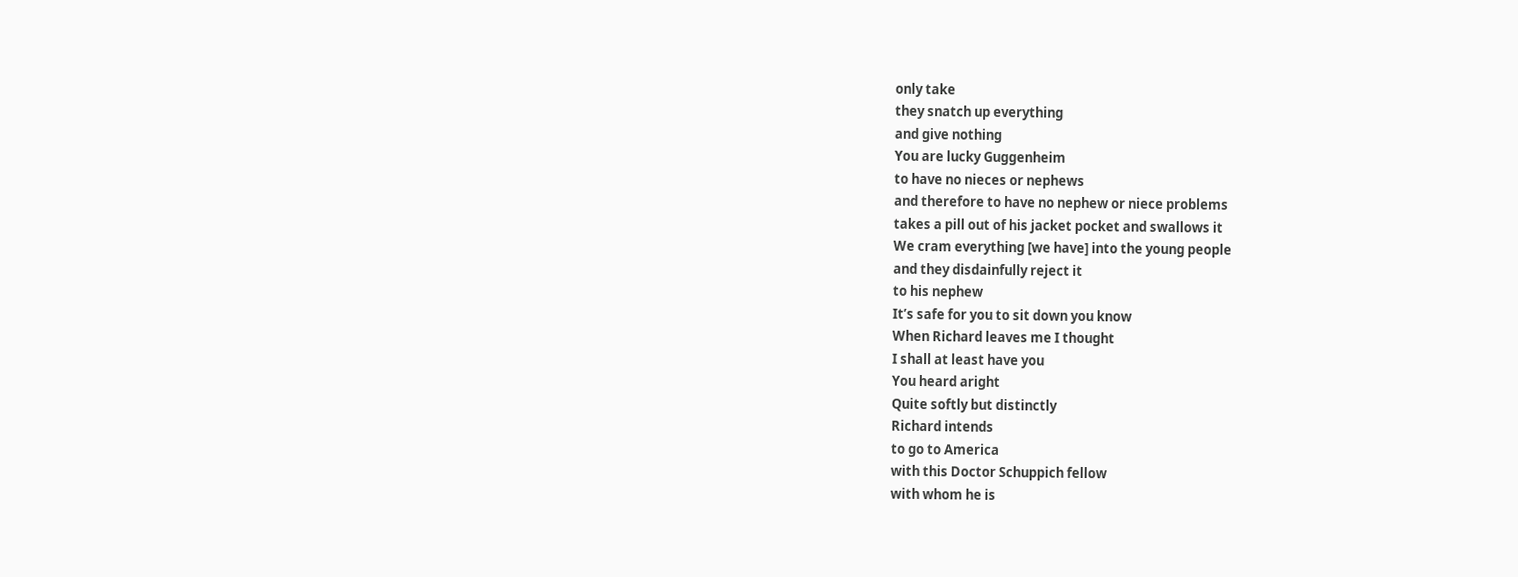only take
they snatch up everything
and give nothing
You are lucky Guggenheim
to have no nieces or nephews
and therefore to have no nephew or niece problems
takes a pill out of his jacket pocket and swallows it
We cram everything [we have] into the young people
and they disdainfully reject it
to his nephew
It’s safe for you to sit down you know
When Richard leaves me I thought
I shall at least have you
You heard aright
Quite softly but distinctly
Richard intends
to go to America
with this Doctor Schuppich fellow
with whom he is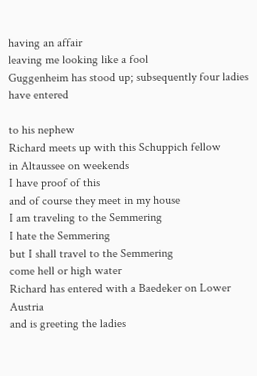having an affair
leaving me looking like a fool
Guggenheim has stood up; subsequently four ladies have entered

to his nephew
Richard meets up with this Schuppich fellow
in Altaussee on weekends
I have proof of this
and of course they meet in my house
I am traveling to the Semmering
I hate the Semmering
but I shall travel to the Semmering
come hell or high water
Richard has entered with a Baedeker on Lower Austria
and is greeting the ladies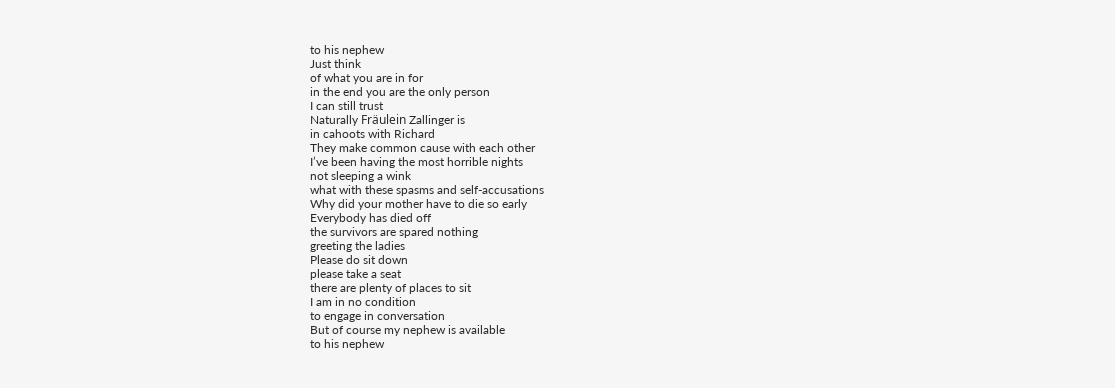to his nephew
Just think
of what you are in for
in the end you are the only person
I can still trust
Naturally Fräulein Zallinger is
in cahoots with Richard
They make common cause with each other
I’ve been having the most horrible nights
not sleeping a wink
what with these spasms and self-accusations
Why did your mother have to die so early
Everybody has died off
the survivors are spared nothing
greeting the ladies
Please do sit down
please take a seat
there are plenty of places to sit
I am in no condition
to engage in conversation
But of course my nephew is available
to his nephew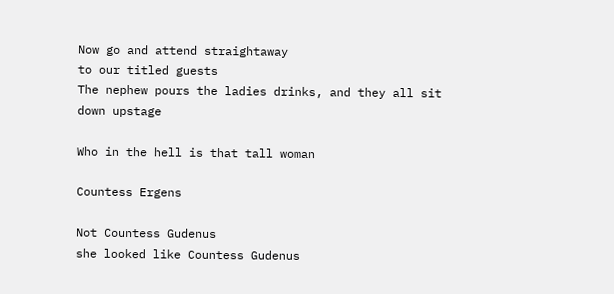Now go and attend straightaway
to our titled guests
The nephew pours the ladies drinks, and they all sit
down upstage

Who in the hell is that tall woman

Countess Ergens

Not Countess Gudenus
she looked like Countess Gudenus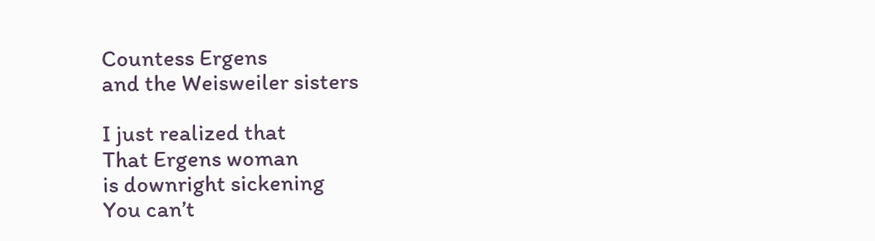Countess Ergens
and the Weisweiler sisters

I just realized that
That Ergens woman
is downright sickening
You can’t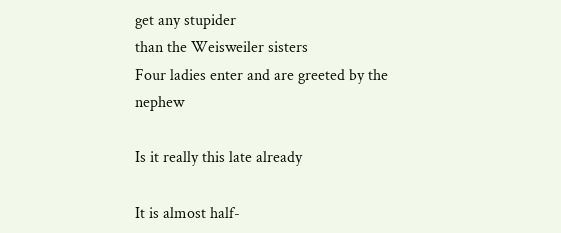get any stupider
than the Weisweiler sisters
Four ladies enter and are greeted by the nephew

Is it really this late already

It is almost half-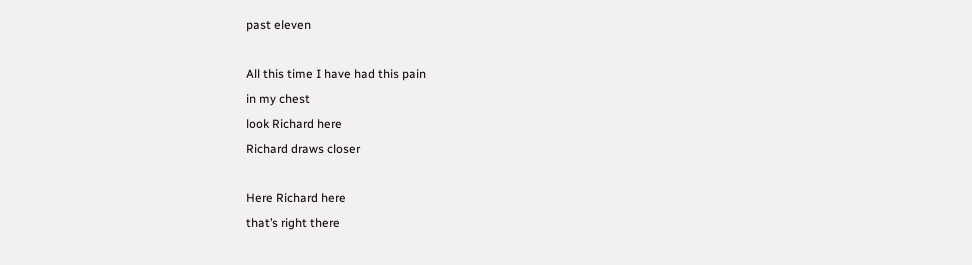past eleven

All this time I have had this pain
in my chest
look Richard here
Richard draws closer

Here Richard here
that’s right there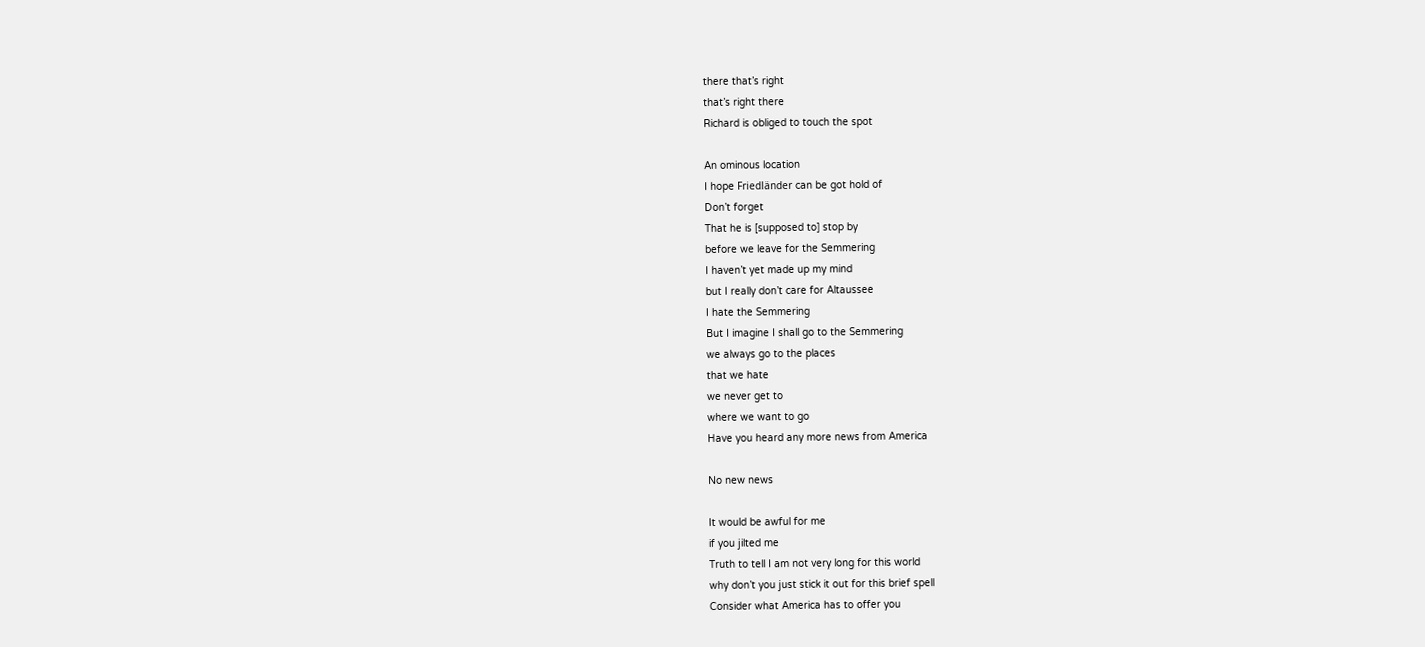there that’s right
that’s right there
Richard is obliged to touch the spot

An ominous location
I hope Friedländer can be got hold of
Don’t forget
That he is [supposed to] stop by
before we leave for the Semmering
I haven’t yet made up my mind
but I really don’t care for Altaussee
I hate the Semmering
But I imagine I shall go to the Semmering
we always go to the places
that we hate
we never get to
where we want to go
Have you heard any more news from America

No new news

It would be awful for me
if you jilted me
Truth to tell I am not very long for this world
why don’t you just stick it out for this brief spell
Consider what America has to offer you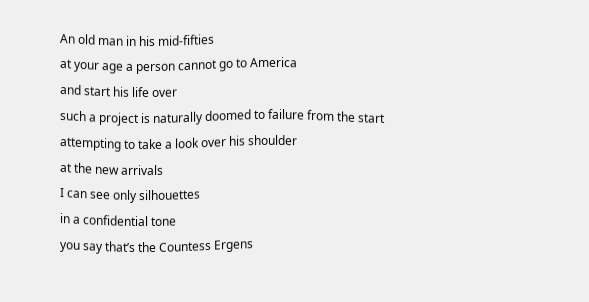An old man in his mid-fifties
at your age a person cannot go to America
and start his life over
such a project is naturally doomed to failure from the start
attempting to take a look over his shoulder
at the new arrivals
I can see only silhouettes
in a confidential tone
you say that’s the Countess Ergens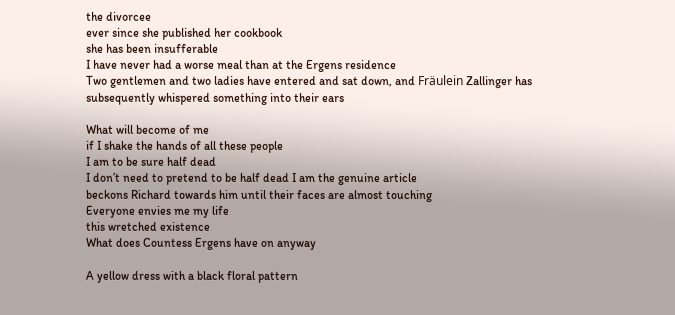the divorcee
ever since she published her cookbook
she has been insufferable
I have never had a worse meal than at the Ergens residence
Two gentlemen and two ladies have entered and sat down, and Fräulein Zallinger has subsequently whispered something into their ears

What will become of me
if I shake the hands of all these people
I am to be sure half dead
I don’t need to pretend to be half dead I am the genuine article
beckons Richard towards him until their faces are almost touching
Everyone envies me my life
this wretched existence
What does Countess Ergens have on anyway

A yellow dress with a black floral pattern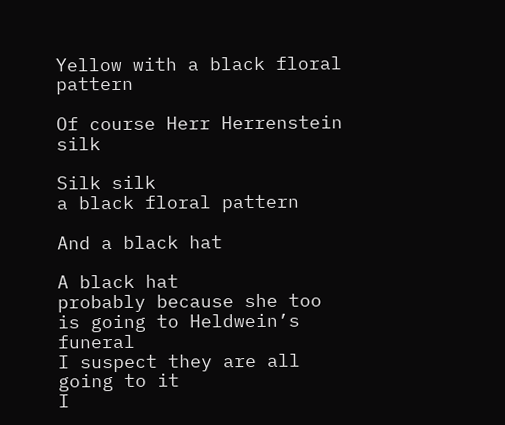Yellow with a black floral pattern

Of course Herr Herrenstein silk

Silk silk
a black floral pattern

And a black hat

A black hat
probably because she too is going to Heldwein’s funeral
I suspect they are all going to it
I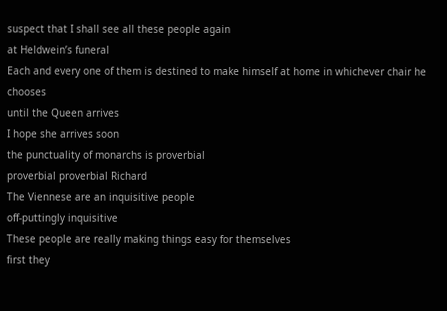suspect that I shall see all these people again
at Heldwein’s funeral
Each and every one of them is destined to make himself at home in whichever chair he chooses
until the Queen arrives
I hope she arrives soon
the punctuality of monarchs is proverbial
proverbial proverbial Richard
The Viennese are an inquisitive people
off-puttingly inquisitive
These people are really making things easy for themselves
first they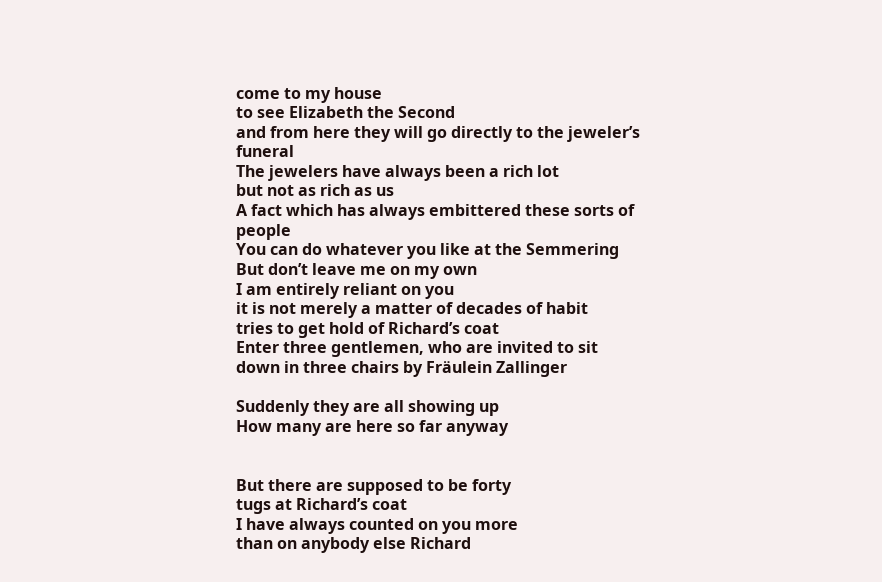come to my house
to see Elizabeth the Second
and from here they will go directly to the jeweler’s funeral
The jewelers have always been a rich lot
but not as rich as us
A fact which has always embittered these sorts of people
You can do whatever you like at the Semmering
But don’t leave me on my own
I am entirely reliant on you
it is not merely a matter of decades of habit
tries to get hold of Richard’s coat
Enter three gentlemen, who are invited to sit
down in three chairs by Fräulein Zallinger

Suddenly they are all showing up
How many are here so far anyway


But there are supposed to be forty
tugs at Richard’s coat
I have always counted on you more
than on anybody else Richard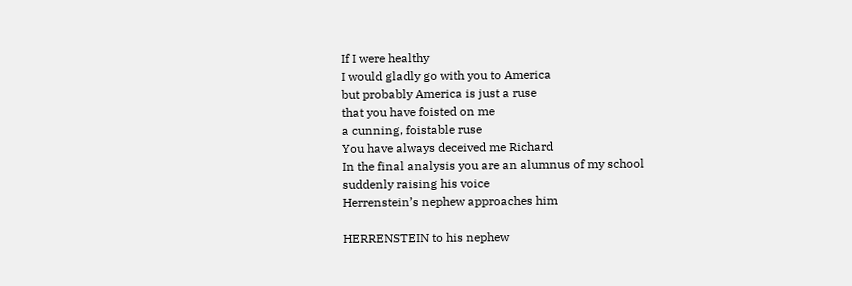If I were healthy
I would gladly go with you to America
but probably America is just a ruse
that you have foisted on me
a cunning, foistable ruse
You have always deceived me Richard
In the final analysis you are an alumnus of my school
suddenly raising his voice
Herrenstein’s nephew approaches him

HERRENSTEIN to his nephew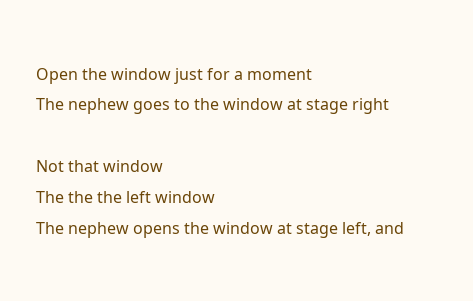Open the window just for a moment
The nephew goes to the window at stage right

Not that window
The the the left window
The nephew opens the window at stage left, and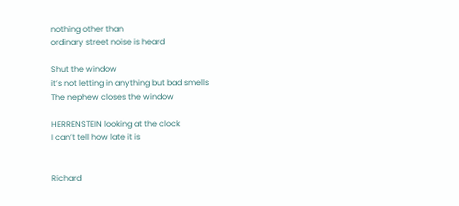nothing other than
ordinary street noise is heard

Shut the window
it’s not letting in anything but bad smells
The nephew closes the window

HERRENSTEIN looking at the clock
I can’t tell how late it is


Richard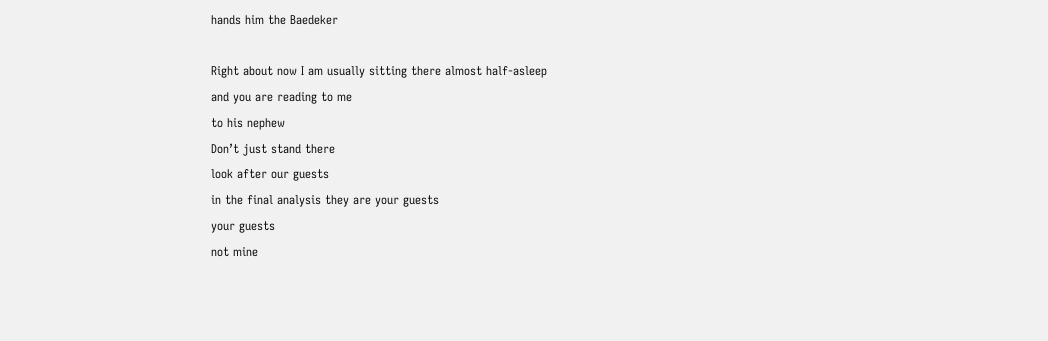hands him the Baedeker

Right about now I am usually sitting there almost half-asleep
and you are reading to me
to his nephew
Don’t just stand there
look after our guests
in the final analysis they are your guests
your guests
not mine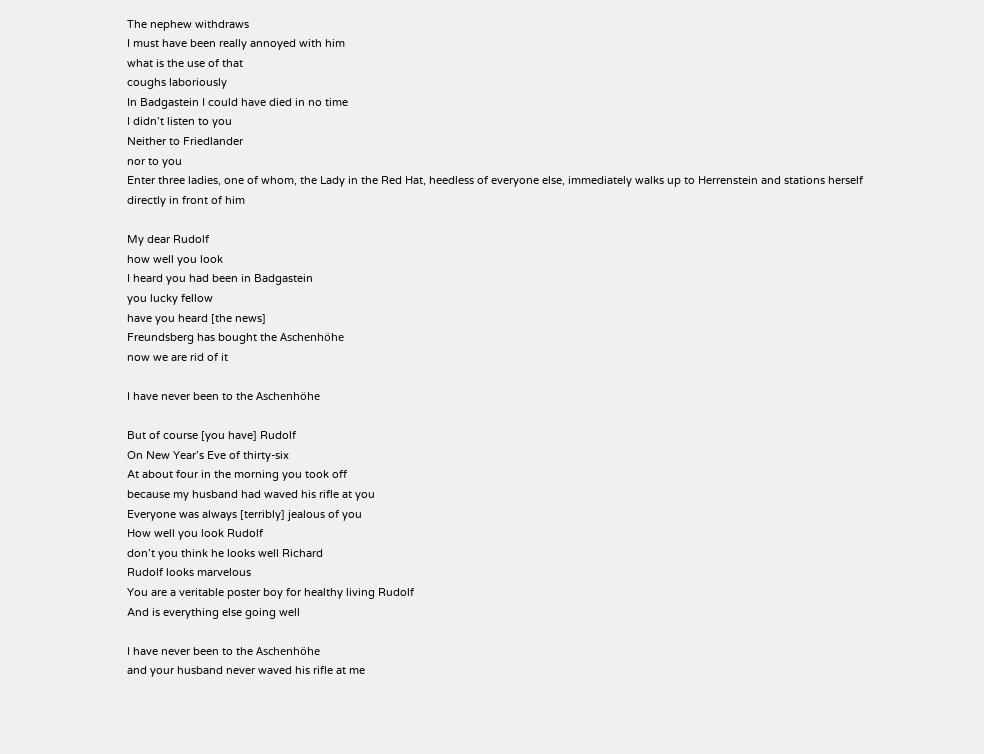The nephew withdraws
I must have been really annoyed with him
what is the use of that
coughs laboriously
In Badgastein I could have died in no time
I didn’t listen to you
Neither to Friedlander
nor to you
Enter three ladies, one of whom, the Lady in the Red Hat, heedless of everyone else, immediately walks up to Herrenstein and stations herself directly in front of him

My dear Rudolf
how well you look
I heard you had been in Badgastein
you lucky fellow
have you heard [the news]
Freundsberg has bought the Aschenhöhe
now we are rid of it

I have never been to the Aschenhöhe

But of course [you have] Rudolf
On New Year’s Eve of thirty-six
At about four in the morning you took off
because my husband had waved his rifle at you
Everyone was always [terribly] jealous of you
How well you look Rudolf
don’t you think he looks well Richard
Rudolf looks marvelous
You are a veritable poster boy for healthy living Rudolf
And is everything else going well

I have never been to the Aschenhöhe
and your husband never waved his rifle at me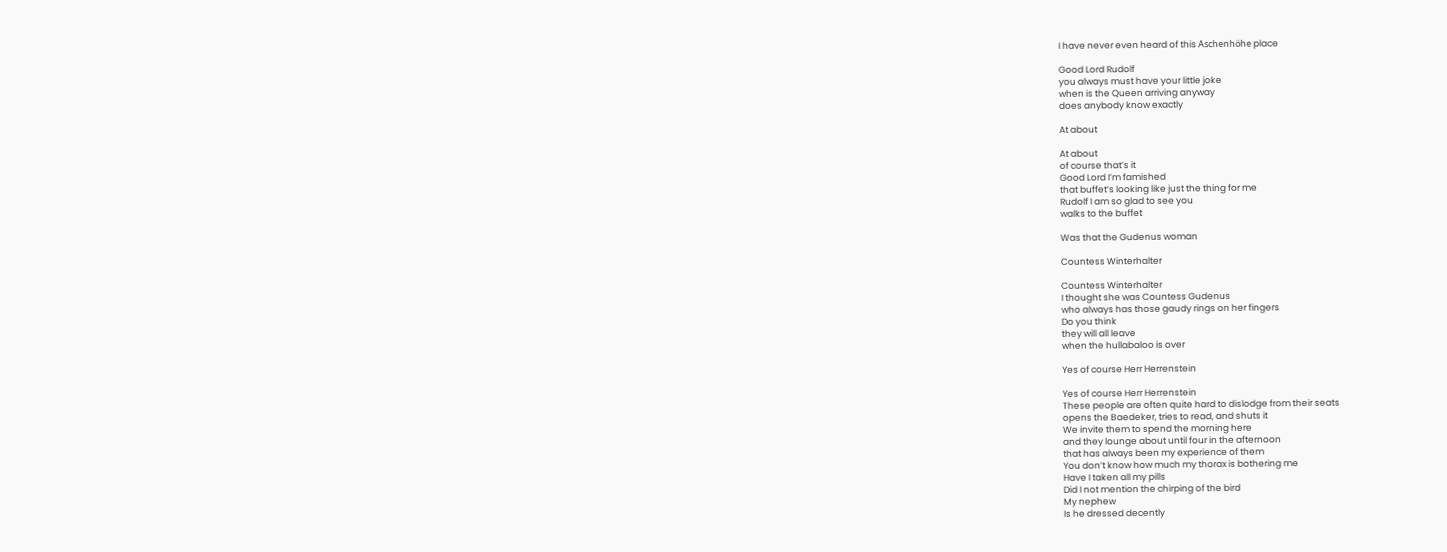I have never even heard of this Aschenhöhe place

Good Lord Rudolf
you always must have your little joke
when is the Queen arriving anyway
does anybody know exactly

At about

At about
of course that’s it
Good Lord I’m famished
that buffet’s looking like just the thing for me
Rudolf I am so glad to see you
walks to the buffet

Was that the Gudenus woman

Countess Winterhalter

Countess Winterhalter
I thought she was Countess Gudenus
who always has those gaudy rings on her fingers
Do you think
they will all leave
when the hullabaloo is over

Yes of course Herr Herrenstein

Yes of course Herr Herrenstein
These people are often quite hard to dislodge from their seats
opens the Baedeker, tries to read, and shuts it
We invite them to spend the morning here
and they lounge about until four in the afternoon
that has always been my experience of them
You don’t know how much my thorax is bothering me
Have I taken all my pills
Did I not mention the chirping of the bird
My nephew
Is he dressed decently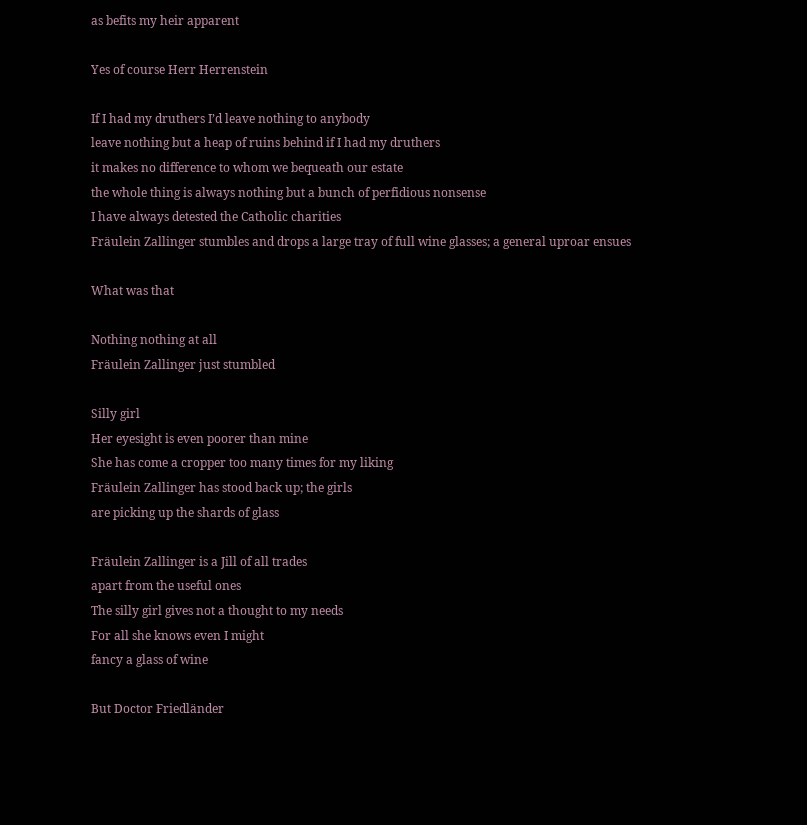as befits my heir apparent

Yes of course Herr Herrenstein

If I had my druthers I’d leave nothing to anybody
leave nothing but a heap of ruins behind if I had my druthers
it makes no difference to whom we bequeath our estate
the whole thing is always nothing but a bunch of perfidious nonsense
I have always detested the Catholic charities
Fräulein Zallinger stumbles and drops a large tray of full wine glasses; a general uproar ensues

What was that

Nothing nothing at all
Fräulein Zallinger just stumbled

Silly girl
Her eyesight is even poorer than mine
She has come a cropper too many times for my liking
Fräulein Zallinger has stood back up; the girls
are picking up the shards of glass

Fräulein Zallinger is a Jill of all trades
apart from the useful ones
The silly girl gives not a thought to my needs
For all she knows even I might
fancy a glass of wine

But Doctor Friedländer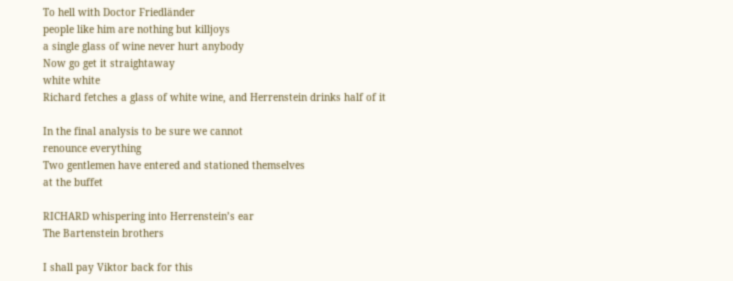To hell with Doctor Friedländer
people like him are nothing but killjoys
a single glass of wine never hurt anybody
Now go get it straightaway
white white
Richard fetches a glass of white wine, and Herrenstein drinks half of it

In the final analysis to be sure we cannot
renounce everything
Two gentlemen have entered and stationed themselves
at the buffet

RICHARD whispering into Herrenstein’s ear
The Bartenstein brothers

I shall pay Viktor back for this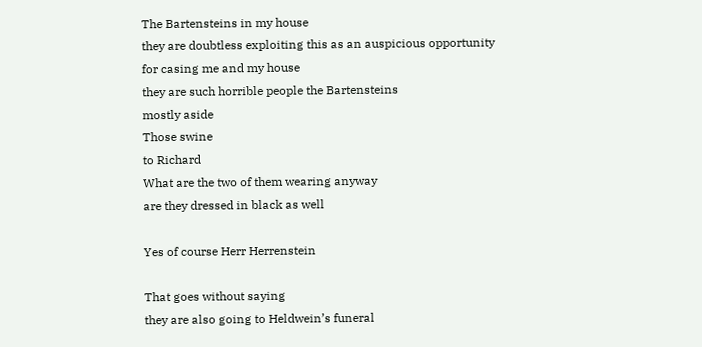The Bartensteins in my house
they are doubtless exploiting this as an auspicious opportunity
for casing me and my house
they are such horrible people the Bartensteins
mostly aside
Those swine
to Richard
What are the two of them wearing anyway
are they dressed in black as well

Yes of course Herr Herrenstein

That goes without saying
they are also going to Heldwein’s funeral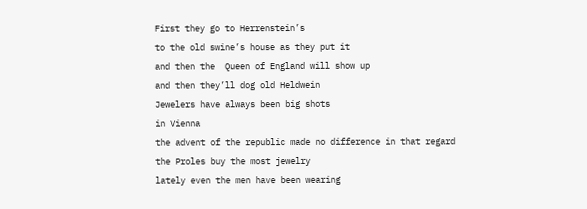First they go to Herrenstein’s
to the old swine’s house as they put it
and then the  Queen of England will show up
and then they’ll dog old Heldwein
Jewelers have always been big shots
in Vienna
the advent of the republic made no difference in that regard
the Proles buy the most jewelry
lately even the men have been wearing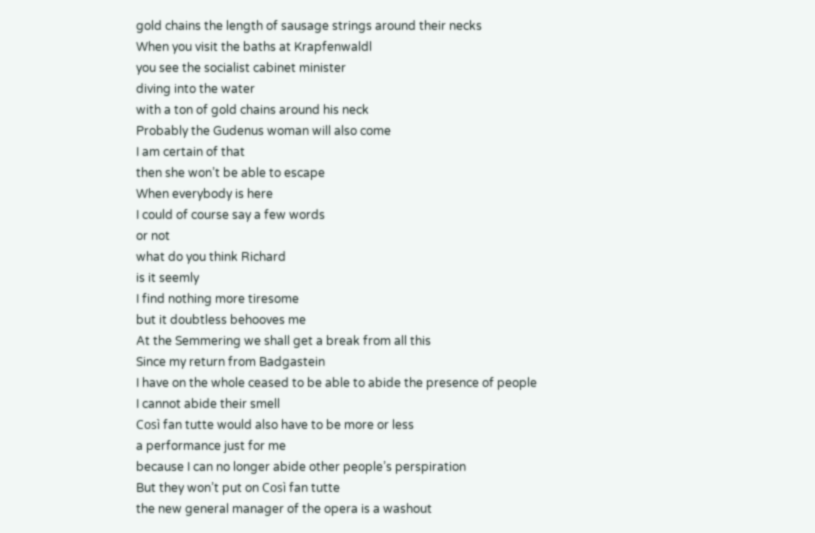gold chains the length of sausage strings around their necks
When you visit the baths at Krapfenwaldl
you see the socialist cabinet minister
diving into the water
with a ton of gold chains around his neck
Probably the Gudenus woman will also come
I am certain of that
then she won’t be able to escape
When everybody is here
I could of course say a few words
or not
what do you think Richard
is it seemly
I find nothing more tiresome
but it doubtless behooves me
At the Semmering we shall get a break from all this
Since my return from Badgastein
I have on the whole ceased to be able to abide the presence of people
I cannot abide their smell
Così fan tutte would also have to be more or less
a performance just for me
because I can no longer abide other people’s perspiration
But they won’t put on Così fan tutte
the new general manager of the opera is a washout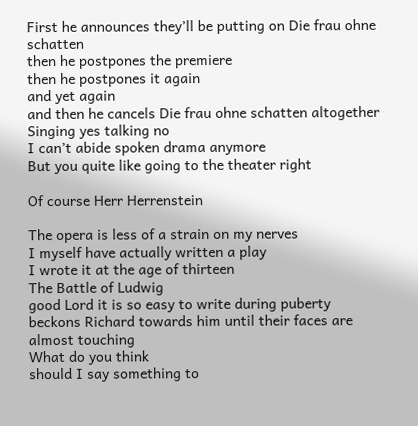First he announces they’ll be putting on Die frau ohne schatten
then he postpones the premiere
then he postpones it again
and yet again
and then he cancels Die frau ohne schatten altogether
Singing yes talking no
I can’t abide spoken drama anymore
But you quite like going to the theater right

Of course Herr Herrenstein

The opera is less of a strain on my nerves
I myself have actually written a play
I wrote it at the age of thirteen
The Battle of Ludwig
good Lord it is so easy to write during puberty
beckons Richard towards him until their faces are almost touching
What do you think
should I say something to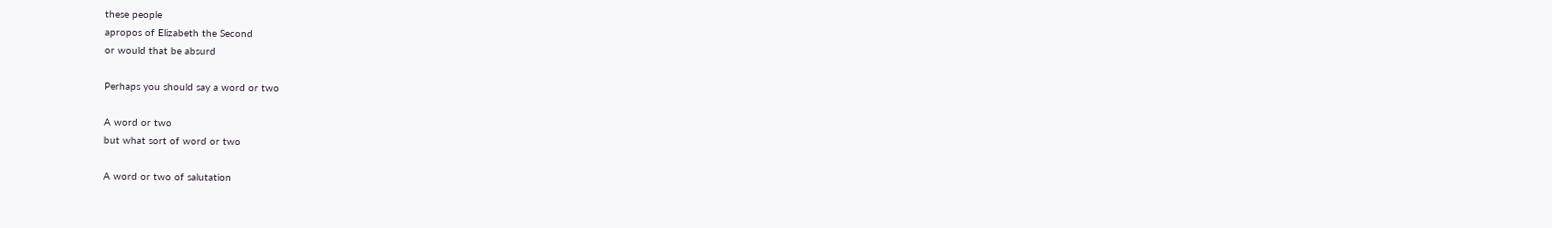these people
apropos of Elizabeth the Second
or would that be absurd

Perhaps you should say a word or two

A word or two
but what sort of word or two

A word or two of salutation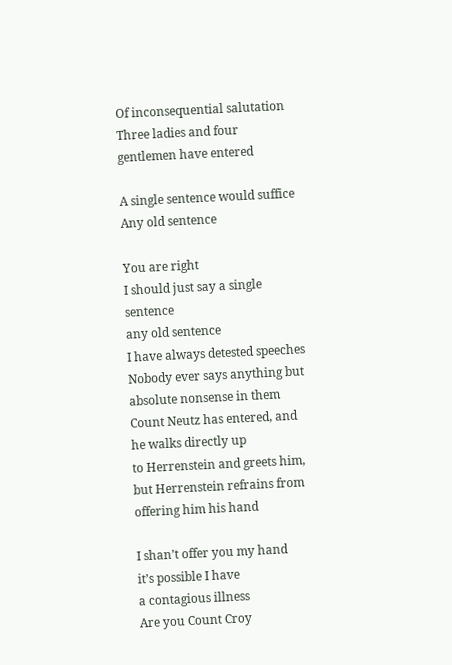Of inconsequential salutation
Three ladies and four gentlemen have entered

A single sentence would suffice
Any old sentence

You are right
I should just say a single sentence
any old sentence
I have always detested speeches
Nobody ever says anything but absolute nonsense in them
Count Neutz has entered, and he walks directly up
to Herrenstein and greets him, but Herrenstein refrains from
offering him his hand

I shan’t offer you my hand
it’s possible I have
a contagious illness
Are you Count Croy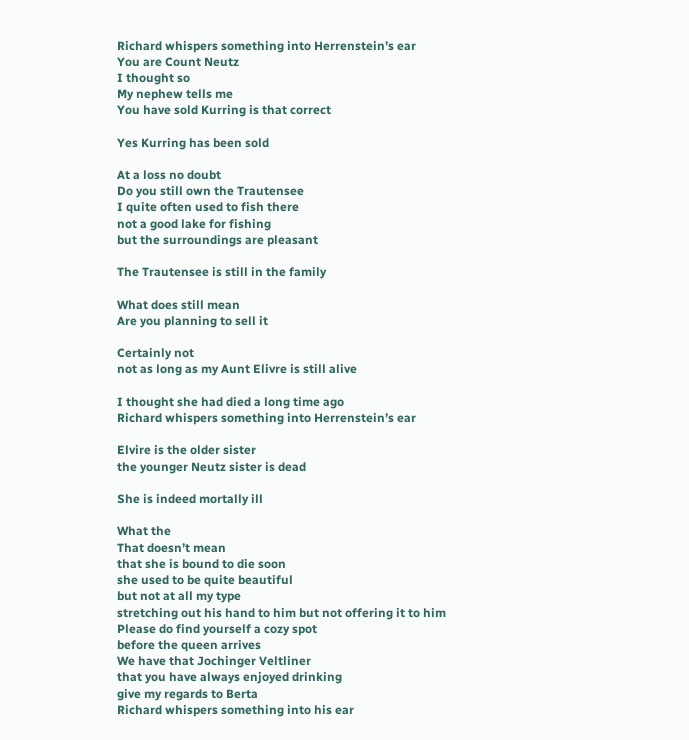Richard whispers something into Herrenstein’s ear
You are Count Neutz
I thought so
My nephew tells me
You have sold Kurring is that correct

Yes Kurring has been sold

At a loss no doubt
Do you still own the Trautensee
I quite often used to fish there
not a good lake for fishing
but the surroundings are pleasant

The Trautensee is still in the family

What does still mean
Are you planning to sell it

Certainly not
not as long as my Aunt Elivre is still alive

I thought she had died a long time ago
Richard whispers something into Herrenstein’s ear

Elvire is the older sister
the younger Neutz sister is dead

She is indeed mortally ill

What the
That doesn’t mean
that she is bound to die soon
she used to be quite beautiful
but not at all my type
stretching out his hand to him but not offering it to him
Please do find yourself a cozy spot
before the queen arrives
We have that Jochinger Veltliner
that you have always enjoyed drinking
give my regards to Berta
Richard whispers something into his ear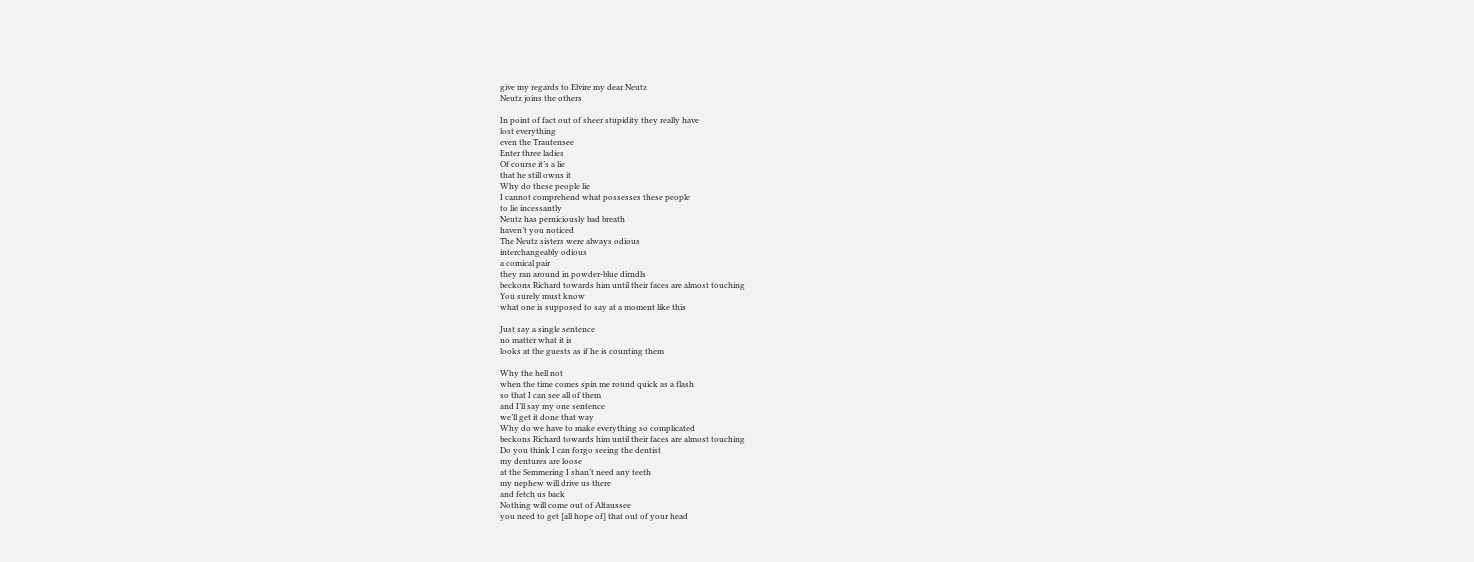give my regards to Elvire my dear Neutz
Neutz joins the others

In point of fact out of sheer stupidity they really have
lost everything
even the Trautensee
Enter three ladies
Of course it’s a lie
that he still owns it
Why do these people lie
I cannot comprehend what possesses these people
to lie incessantly
Neutz has perniciously bad breath
haven’t you noticed
The Neutz sisters were always odious
interchangeably odious
a comical pair
they ran around in powder-blue dirndls
beckons Richard towards him until their faces are almost touching
You surely must know
what one is supposed to say at a moment like this

Just say a single sentence
no matter what it is
looks at the guests as if he is counting them

Why the hell not
when the time comes spin me round quick as a flash
so that I can see all of them
and I’ll say my one sentence
we’ll get it done that way
Why do we have to make everything so complicated
beckons Richard towards him until their faces are almost touching
Do you think I can forgo seeing the dentist
my dentures are loose
at the Semmering I shan’t need any teeth
my nephew will drive us there
and fetch us back
Nothing will come out of Altaussee
you need to get [all hope of] that out of your head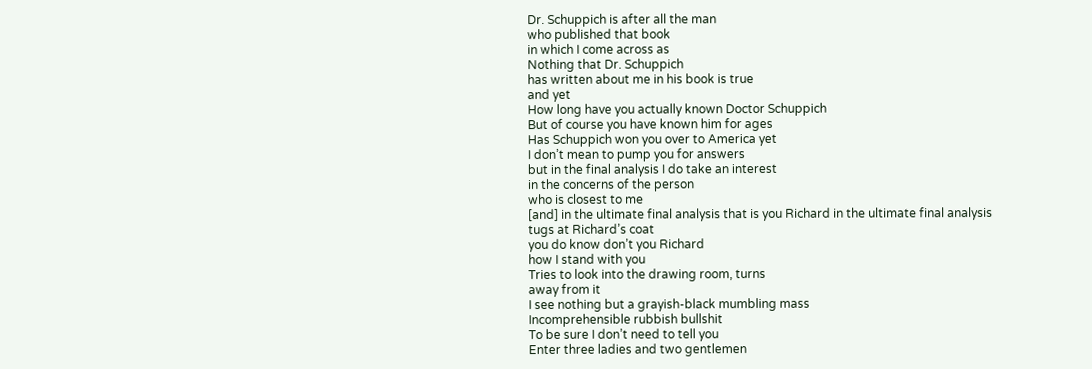Dr. Schuppich is after all the man
who published that book
in which I come across as
Nothing that Dr. Schuppich
has written about me in his book is true
and yet
How long have you actually known Doctor Schuppich
But of course you have known him for ages
Has Schuppich won you over to America yet
I don’t mean to pump you for answers
but in the final analysis I do take an interest
in the concerns of the person
who is closest to me
[and] in the ultimate final analysis that is you Richard in the ultimate final analysis
tugs at Richard’s coat
you do know don’t you Richard
how I stand with you
Tries to look into the drawing room, turns
away from it
I see nothing but a grayish-black mumbling mass
Incomprehensible rubbish bullshit
To be sure I don’t need to tell you
Enter three ladies and two gentlemen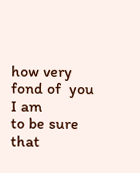how very fond of  you I am
to be sure that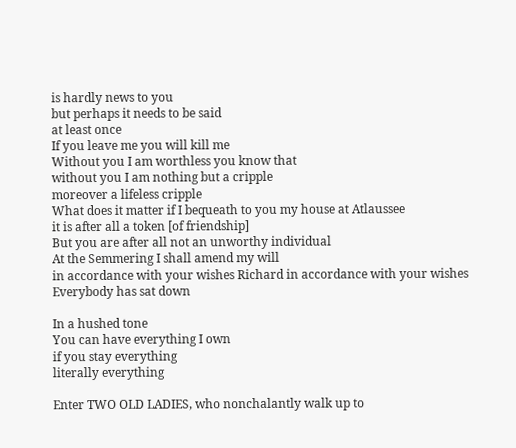is hardly news to you
but perhaps it needs to be said
at least once
If you leave me you will kill me
Without you I am worthless you know that
without you I am nothing but a cripple
moreover a lifeless cripple
What does it matter if I bequeath to you my house at Atlaussee
it is after all a token [of friendship]
But you are after all not an unworthy individual
At the Semmering I shall amend my will
in accordance with your wishes Richard in accordance with your wishes
Everybody has sat down

In a hushed tone
You can have everything I own
if you stay everything
literally everything

Enter TWO OLD LADIES, who nonchalantly walk up to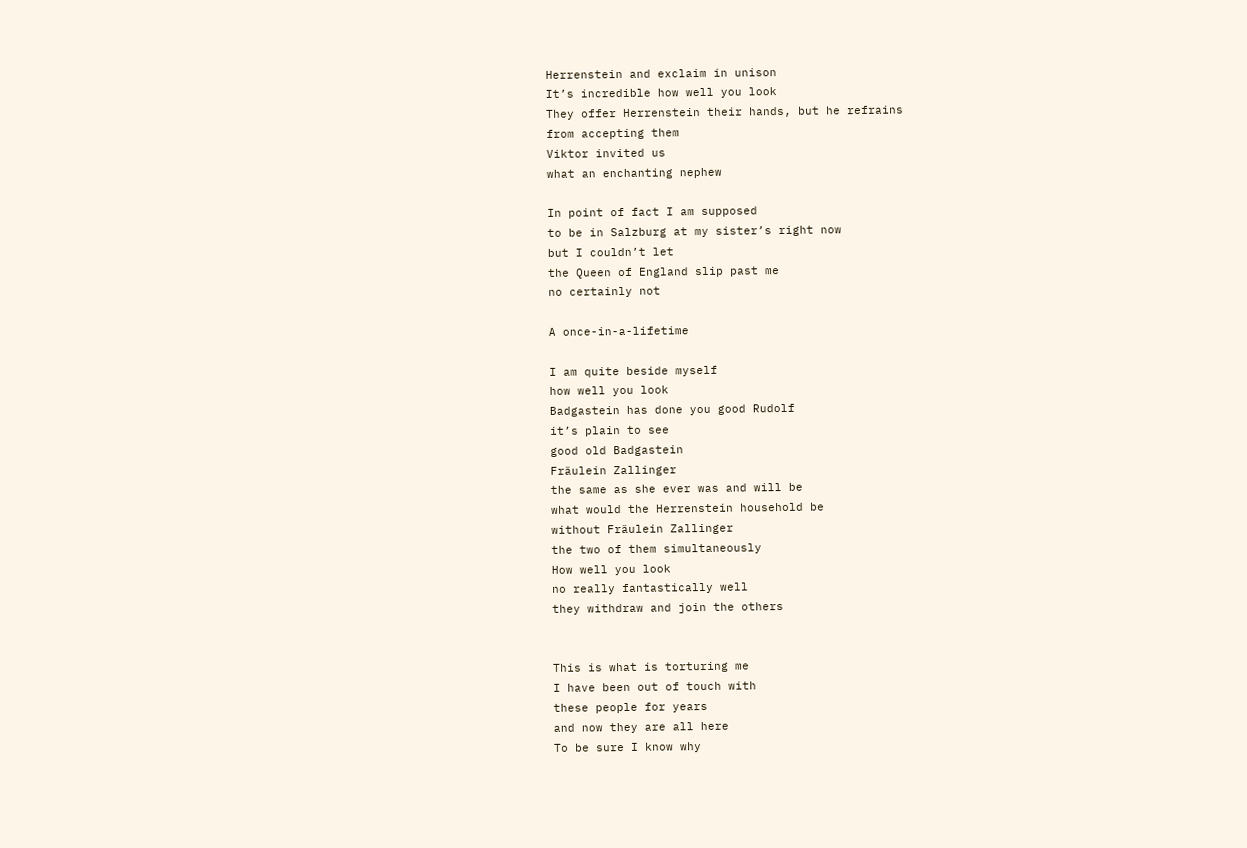Herrenstein and exclaim in unison
It’s incredible how well you look
They offer Herrenstein their hands, but he refrains
from accepting them
Viktor invited us
what an enchanting nephew

In point of fact I am supposed
to be in Salzburg at my sister’s right now
but I couldn’t let
the Queen of England slip past me
no certainly not

A once-in-a-lifetime

I am quite beside myself
how well you look
Badgastein has done you good Rudolf
it’s plain to see
good old Badgastein
Fräulein Zallinger
the same as she ever was and will be
what would the Herrenstein household be
without Fräulein Zallinger
the two of them simultaneously
How well you look
no really fantastically well
they withdraw and join the others


This is what is torturing me
I have been out of touch with
these people for years
and now they are all here
To be sure I know why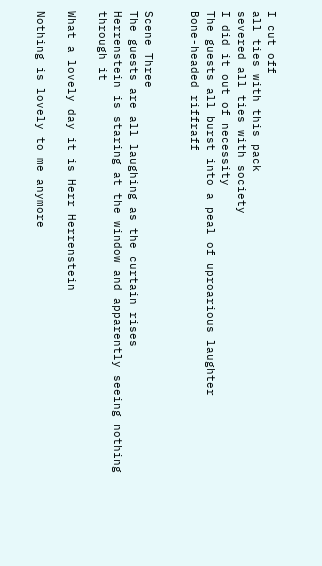I cut off
all ties with this pack
severed all ties with society
I did it out of necessity
The guests all burst into a peal of uproarious laughter
Bone-headed riffraff


Scene Three
The guests are all laughing as the curtain rises
Herrenstein is staring at the window and apparently seeing nothing
through it

What a lovely day it is Herr Herrenstein

Nothing is lovely to me anymore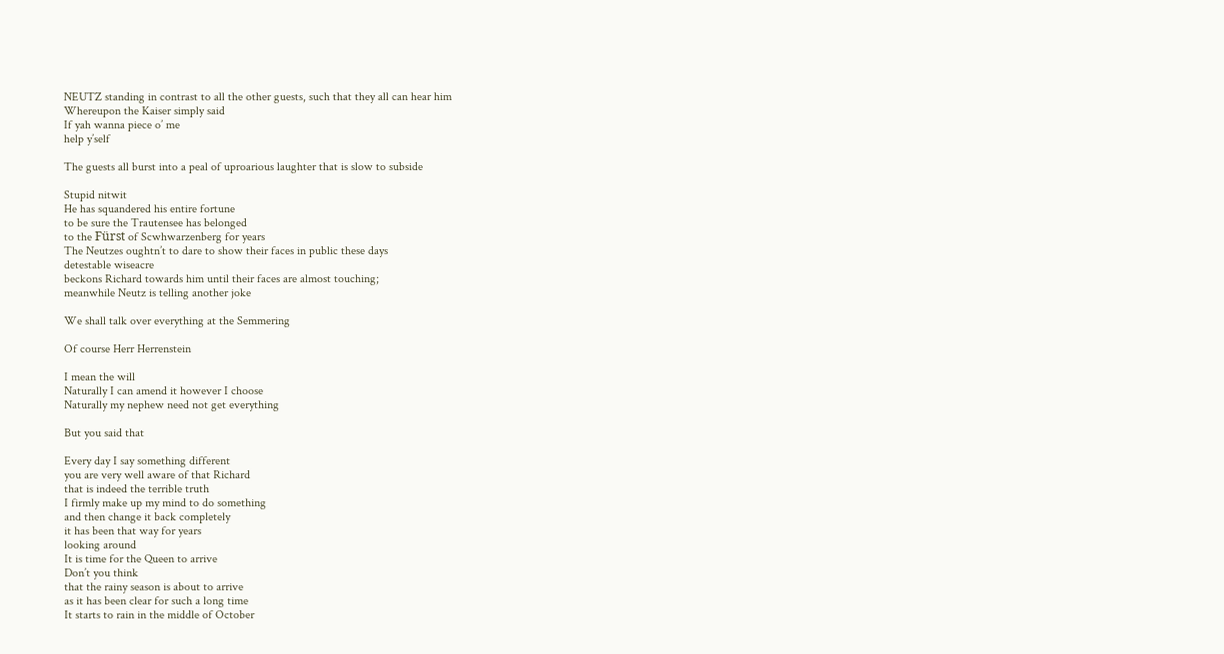NEUTZ standing in contrast to all the other guests, such that they all can hear him
Whereupon the Kaiser simply said
If yah wanna piece o’ me
help y’self

The guests all burst into a peal of uproarious laughter that is slow to subside

Stupid nitwit
He has squandered his entire fortune
to be sure the Trautensee has belonged
to the Fürst of Scwhwarzenberg for years
The Neutzes oughtn’t to dare to show their faces in public these days
detestable wiseacre
beckons Richard towards him until their faces are almost touching;
meanwhile Neutz is telling another joke

We shall talk over everything at the Semmering

Of course Herr Herrenstein

I mean the will
Naturally I can amend it however I choose
Naturally my nephew need not get everything

But you said that

Every day I say something different
you are very well aware of that Richard
that is indeed the terrible truth
I firmly make up my mind to do something
and then change it back completely
it has been that way for years
looking around
It is time for the Queen to arrive
Don’t you think
that the rainy season is about to arrive
as it has been clear for such a long time
It starts to rain in the middle of October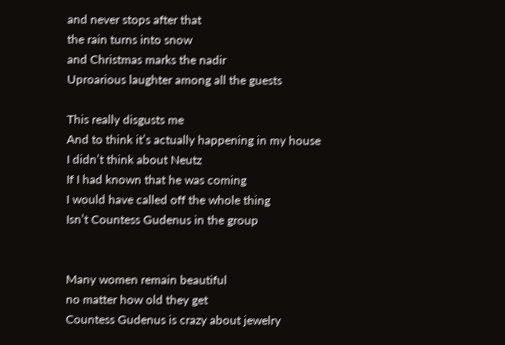and never stops after that
the rain turns into snow
and Christmas marks the nadir
Uproarious laughter among all the guests

This really disgusts me
And to think it’s actually happening in my house
I didn’t think about Neutz
If I had known that he was coming
I would have called off the whole thing
Isn’t Countess Gudenus in the group


Many women remain beautiful
no matter how old they get
Countess Gudenus is crazy about jewelry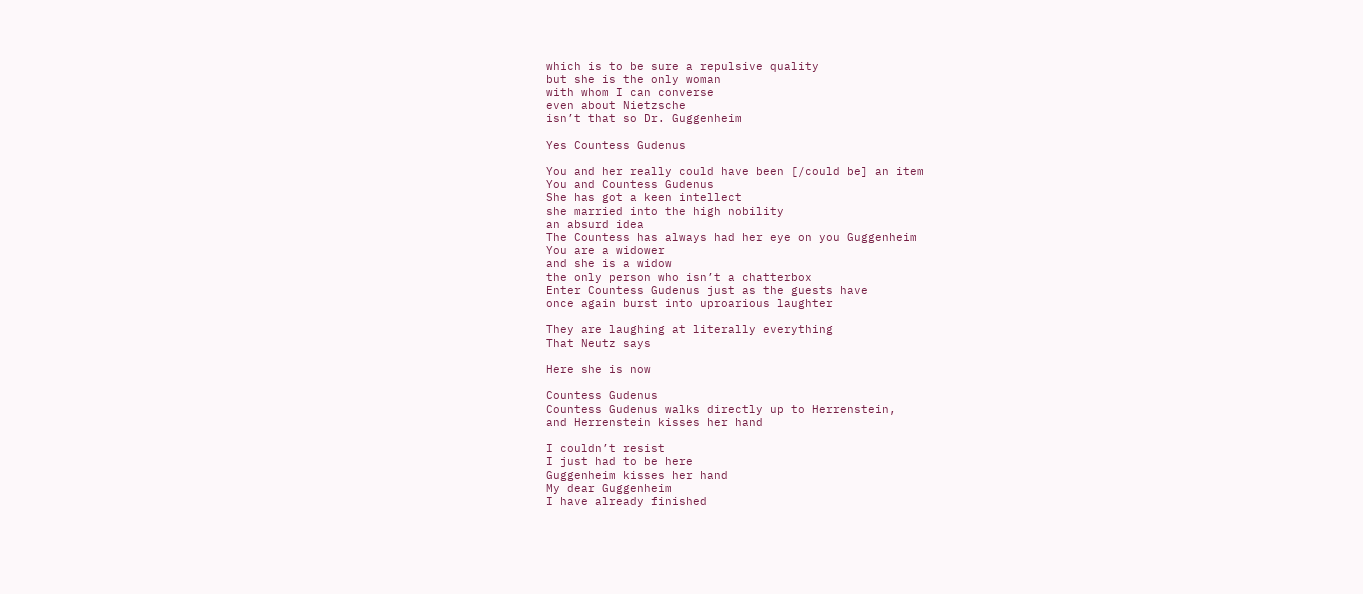which is to be sure a repulsive quality
but she is the only woman
with whom I can converse
even about Nietzsche
isn’t that so Dr. Guggenheim

Yes Countess Gudenus

You and her really could have been [/could be] an item
You and Countess Gudenus
She has got a keen intellect
she married into the high nobility
an absurd idea
The Countess has always had her eye on you Guggenheim
You are a widower
and she is a widow
the only person who isn’t a chatterbox
Enter Countess Gudenus just as the guests have
once again burst into uproarious laughter

They are laughing at literally everything
That Neutz says

Here she is now

Countess Gudenus
Countess Gudenus walks directly up to Herrenstein,
and Herrenstein kisses her hand

I couldn’t resist
I just had to be here
Guggenheim kisses her hand
My dear Guggenheim
I have already finished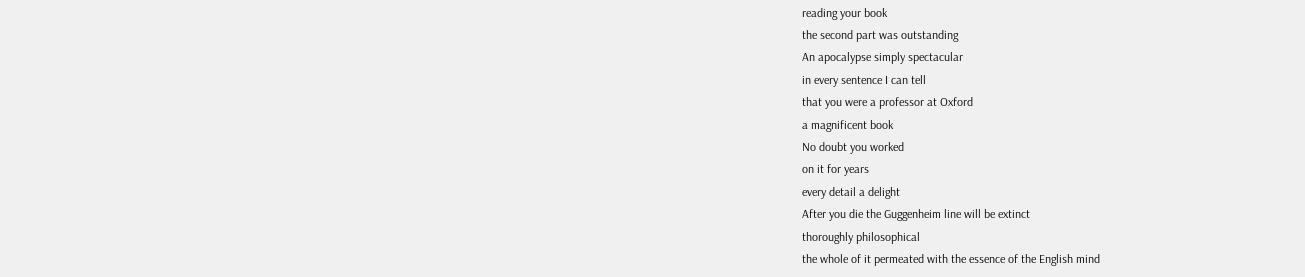reading your book
the second part was outstanding
An apocalypse simply spectacular
in every sentence I can tell
that you were a professor at Oxford
a magnificent book
No doubt you worked
on it for years
every detail a delight
After you die the Guggenheim line will be extinct
thoroughly philosophical
the whole of it permeated with the essence of the English mind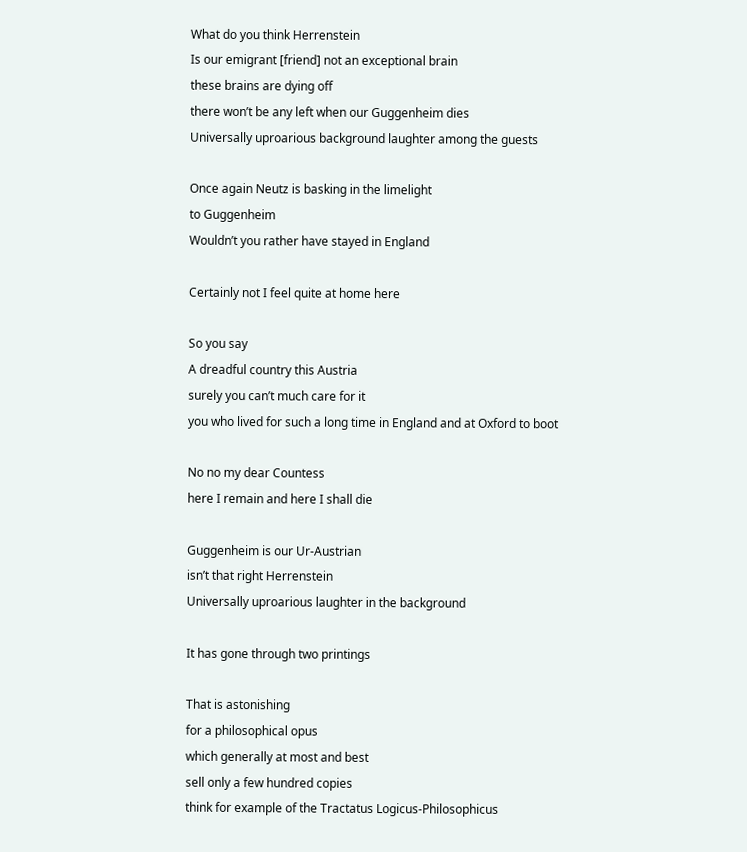What do you think Herrenstein
Is our emigrant [friend] not an exceptional brain
these brains are dying off
there won’t be any left when our Guggenheim dies
Universally uproarious background laughter among the guests

Once again Neutz is basking in the limelight
to Guggenheim
Wouldn’t you rather have stayed in England

Certainly not I feel quite at home here

So you say
A dreadful country this Austria
surely you can’t much care for it
you who lived for such a long time in England and at Oxford to boot

No no my dear Countess
here I remain and here I shall die

Guggenheim is our Ur-Austrian
isn’t that right Herrenstein
Universally uproarious laughter in the background

It has gone through two printings

That is astonishing
for a philosophical opus
which generally at most and best
sell only a few hundred copies
think for example of the Tractatus Logicus-Philosophicus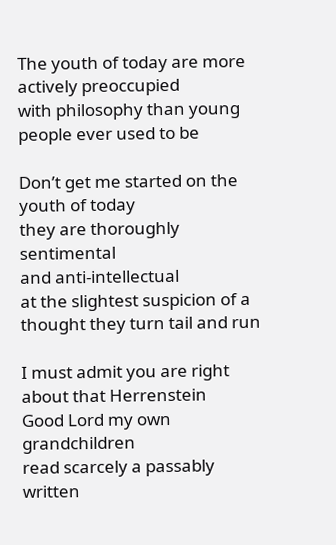The youth of today are more actively preoccupied
with philosophy than young people ever used to be

Don’t get me started on the youth of today
they are thoroughly sentimental
and anti-intellectual
at the slightest suspicion of a thought they turn tail and run

I must admit you are right about that Herrenstein
Good Lord my own grandchildren
read scarcely a passably written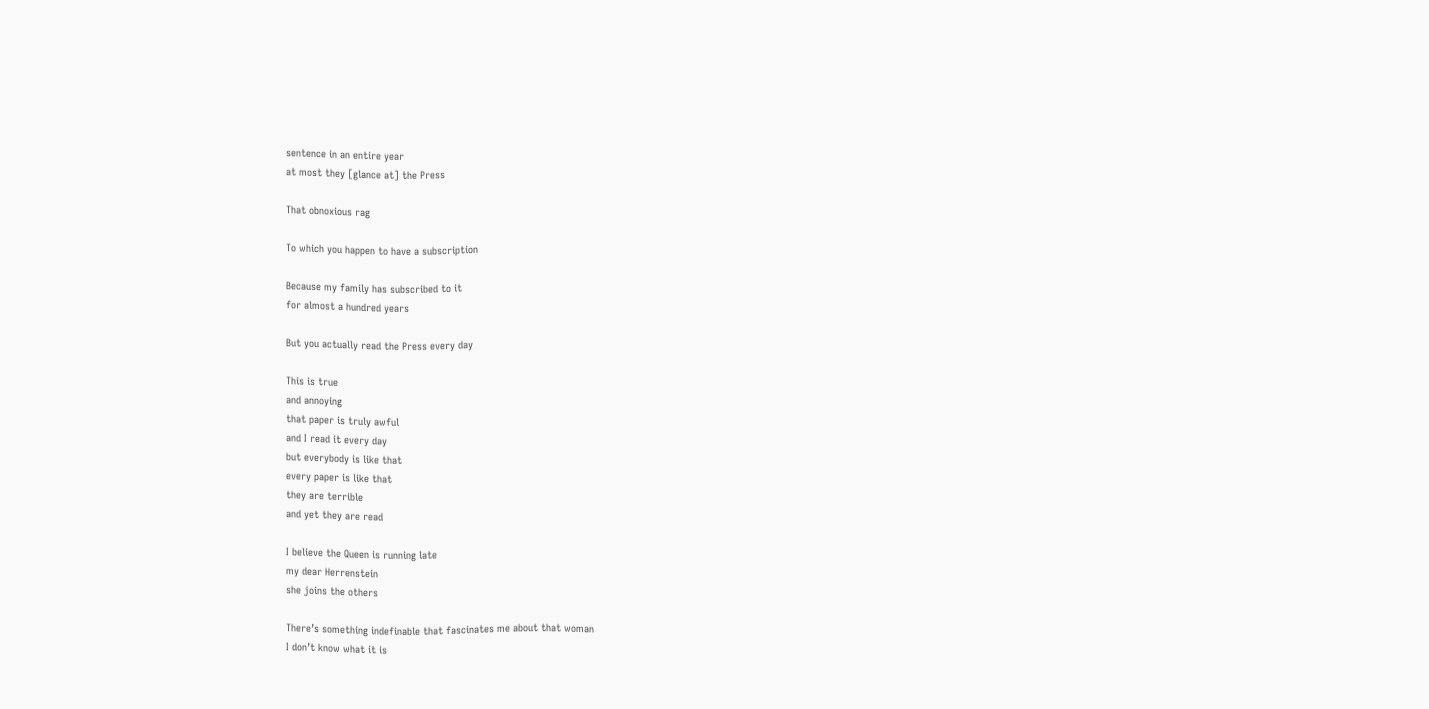sentence in an entire year
at most they [glance at] the Press

That obnoxious rag

To which you happen to have a subscription

Because my family has subscribed to it
for almost a hundred years

But you actually read the Press every day

This is true
and annoying
that paper is truly awful
and I read it every day
but everybody is like that
every paper is like that
they are terrible
and yet they are read

I believe the Queen is running late
my dear Herrenstein
she joins the others

There’s something indefinable that fascinates me about that woman
I don’t know what it is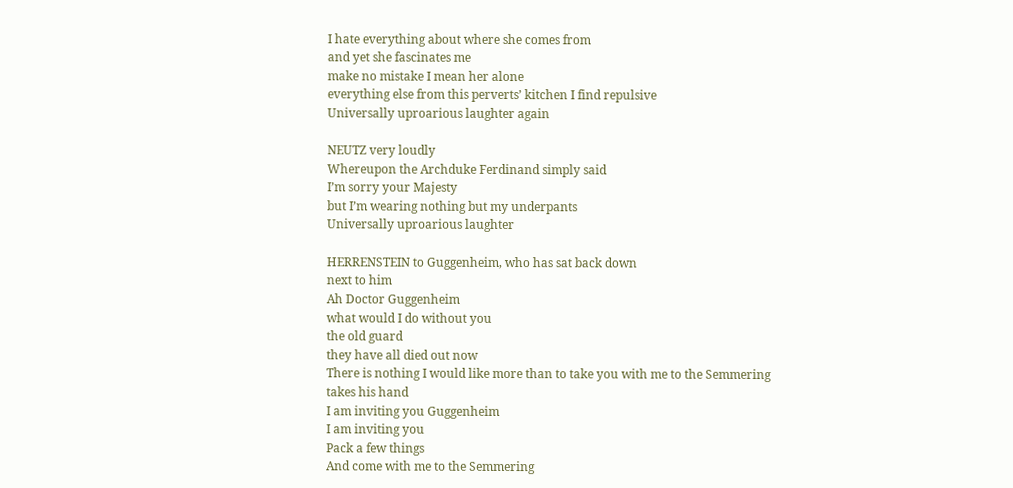I hate everything about where she comes from
and yet she fascinates me
make no mistake I mean her alone
everything else from this perverts’ kitchen I find repulsive
Universally uproarious laughter again

NEUTZ very loudly
Whereupon the Archduke Ferdinand simply said
I’m sorry your Majesty
but I’m wearing nothing but my underpants
Universally uproarious laughter

HERRENSTEIN to Guggenheim, who has sat back down
next to him
Ah Doctor Guggenheim
what would I do without you
the old guard
they have all died out now
There is nothing I would like more than to take you with me to the Semmering
takes his hand
I am inviting you Guggenheim
I am inviting you
Pack a few things
And come with me to the Semmering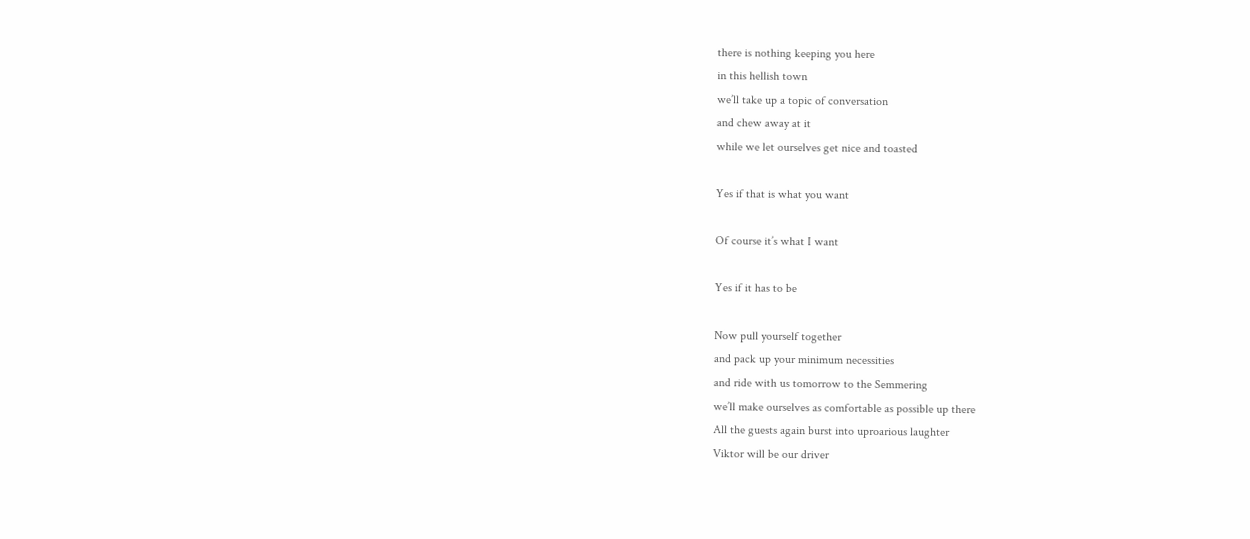there is nothing keeping you here
in this hellish town
we’ll take up a topic of conversation
and chew away at it
while we let ourselves get nice and toasted

Yes if that is what you want

Of course it’s what I want

Yes if it has to be

Now pull yourself together
and pack up your minimum necessities
and ride with us tomorrow to the Semmering
we’ll make ourselves as comfortable as possible up there
All the guests again burst into uproarious laughter
Viktor will be our driver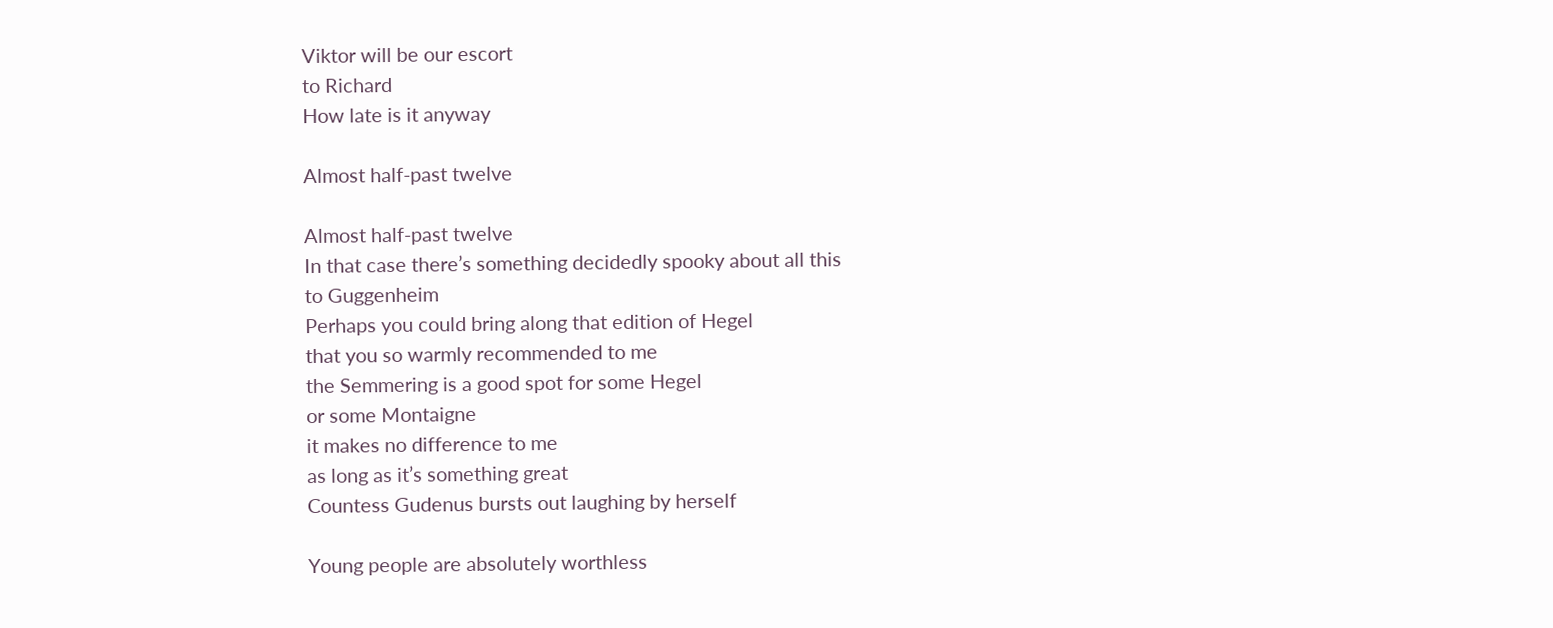Viktor will be our escort
to Richard
How late is it anyway

Almost half-past twelve

Almost half-past twelve
In that case there’s something decidedly spooky about all this
to Guggenheim
Perhaps you could bring along that edition of Hegel
that you so warmly recommended to me
the Semmering is a good spot for some Hegel
or some Montaigne
it makes no difference to me
as long as it’s something great
Countess Gudenus bursts out laughing by herself

Young people are absolutely worthless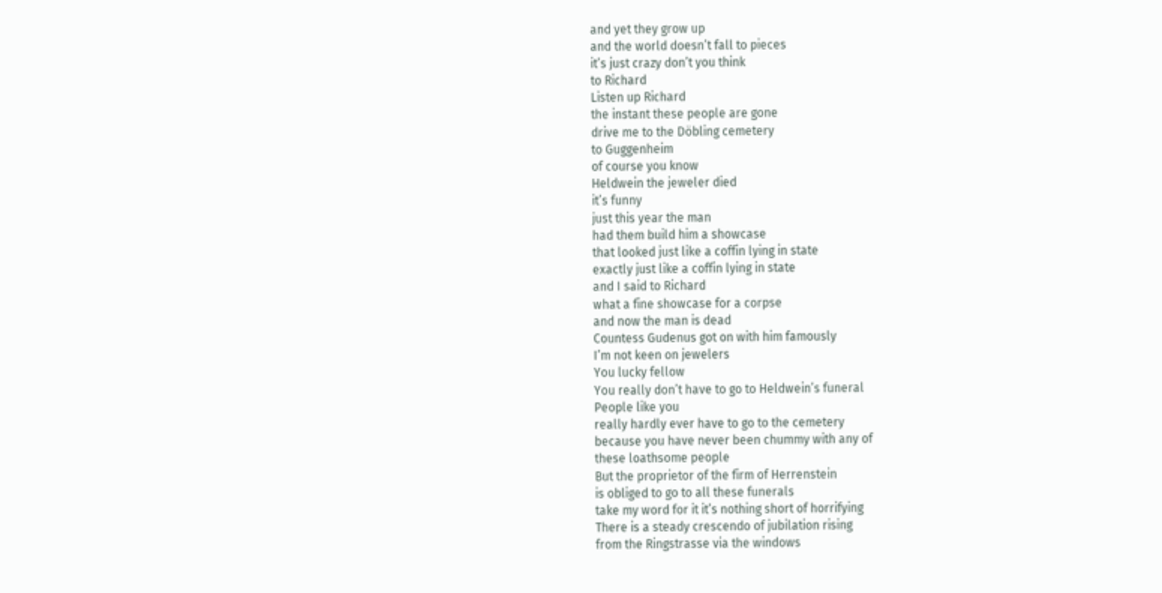and yet they grow up
and the world doesn’t fall to pieces
it’s just crazy don’t you think
to Richard
Listen up Richard
the instant these people are gone
drive me to the Döbling cemetery
to Guggenheim
of course you know
Heldwein the jeweler died
it’s funny
just this year the man
had them build him a showcase
that looked just like a coffin lying in state
exactly just like a coffin lying in state
and I said to Richard
what a fine showcase for a corpse
and now the man is dead
Countess Gudenus got on with him famously
I’m not keen on jewelers
You lucky fellow
You really don’t have to go to Heldwein’s funeral
People like you
really hardly ever have to go to the cemetery
because you have never been chummy with any of
these loathsome people
But the proprietor of the firm of Herrenstein
is obliged to go to all these funerals
take my word for it it’s nothing short of horrifying
There is a steady crescendo of jubilation rising
from the Ringstrasse via the windows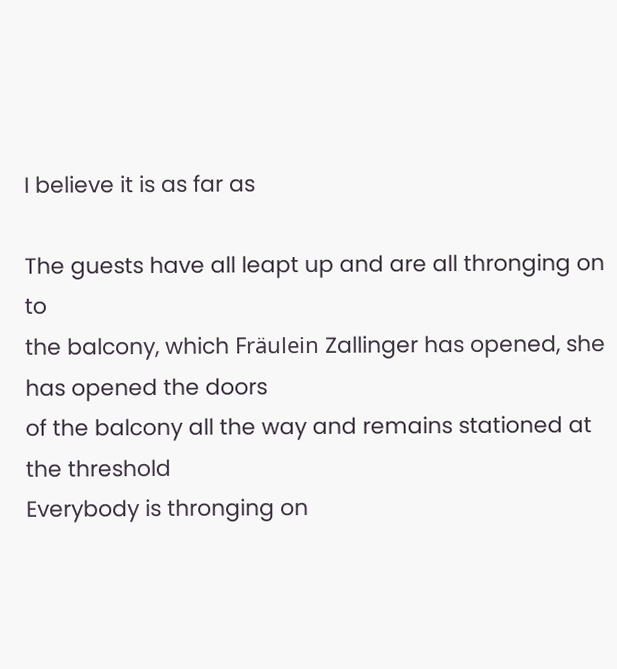I believe it is as far as

The guests have all leapt up and are all thronging on to
the balcony, which Fräulein Zallinger has opened, she has opened the doors
of the balcony all the way and remains stationed at the threshold
Everybody is thronging on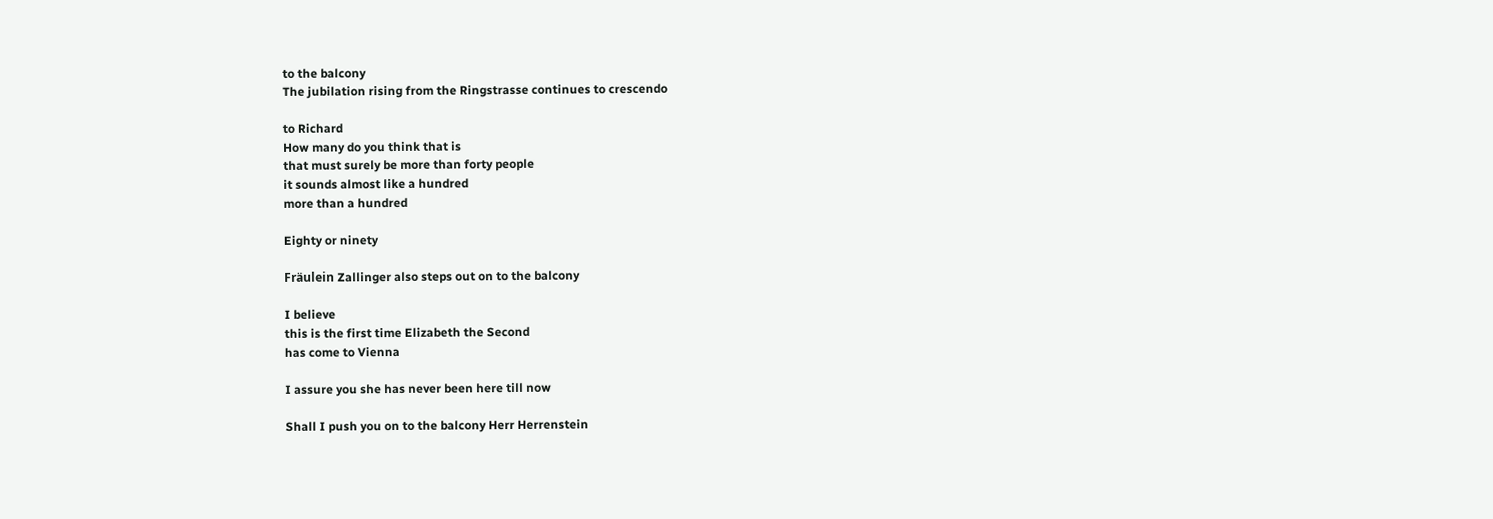to the balcony
The jubilation rising from the Ringstrasse continues to crescendo

to Richard
How many do you think that is
that must surely be more than forty people
it sounds almost like a hundred
more than a hundred

Eighty or ninety

Fräulein Zallinger also steps out on to the balcony

I believe
this is the first time Elizabeth the Second
has come to Vienna

I assure you she has never been here till now

Shall I push you on to the balcony Herr Herrenstein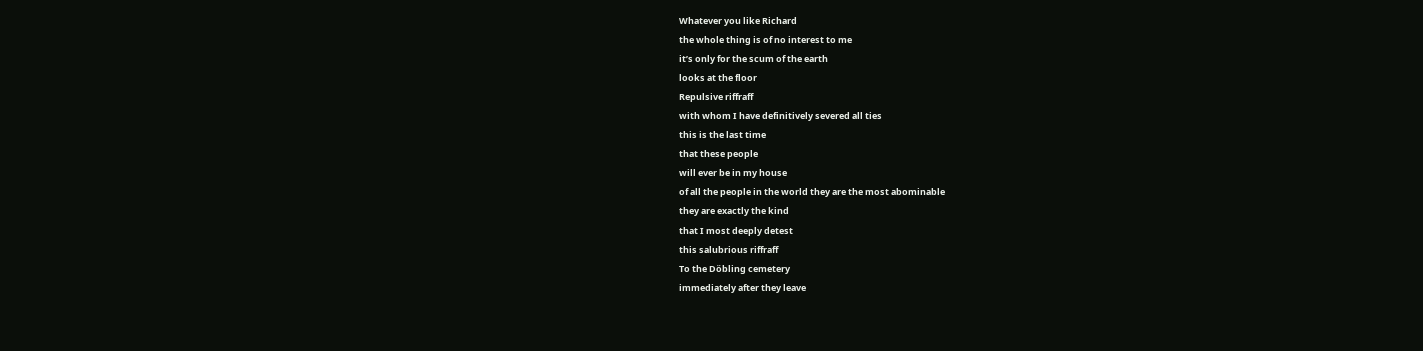Whatever you like Richard
the whole thing is of no interest to me
it’s only for the scum of the earth
looks at the floor
Repulsive riffraff
with whom I have definitively severed all ties
this is the last time
that these people
will ever be in my house
of all the people in the world they are the most abominable
they are exactly the kind
that I most deeply detest
this salubrious riffraff
To the Döbling cemetery
immediately after they leave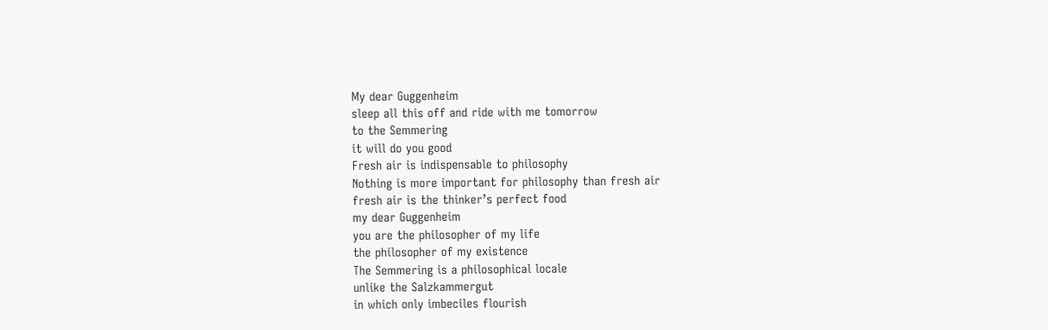My dear Guggenheim
sleep all this off and ride with me tomorrow
to the Semmering
it will do you good
Fresh air is indispensable to philosophy
Nothing is more important for philosophy than fresh air
fresh air is the thinker’s perfect food
my dear Guggenheim
you are the philosopher of my life
the philosopher of my existence
The Semmering is a philosophical locale
unlike the Salzkammergut
in which only imbeciles flourish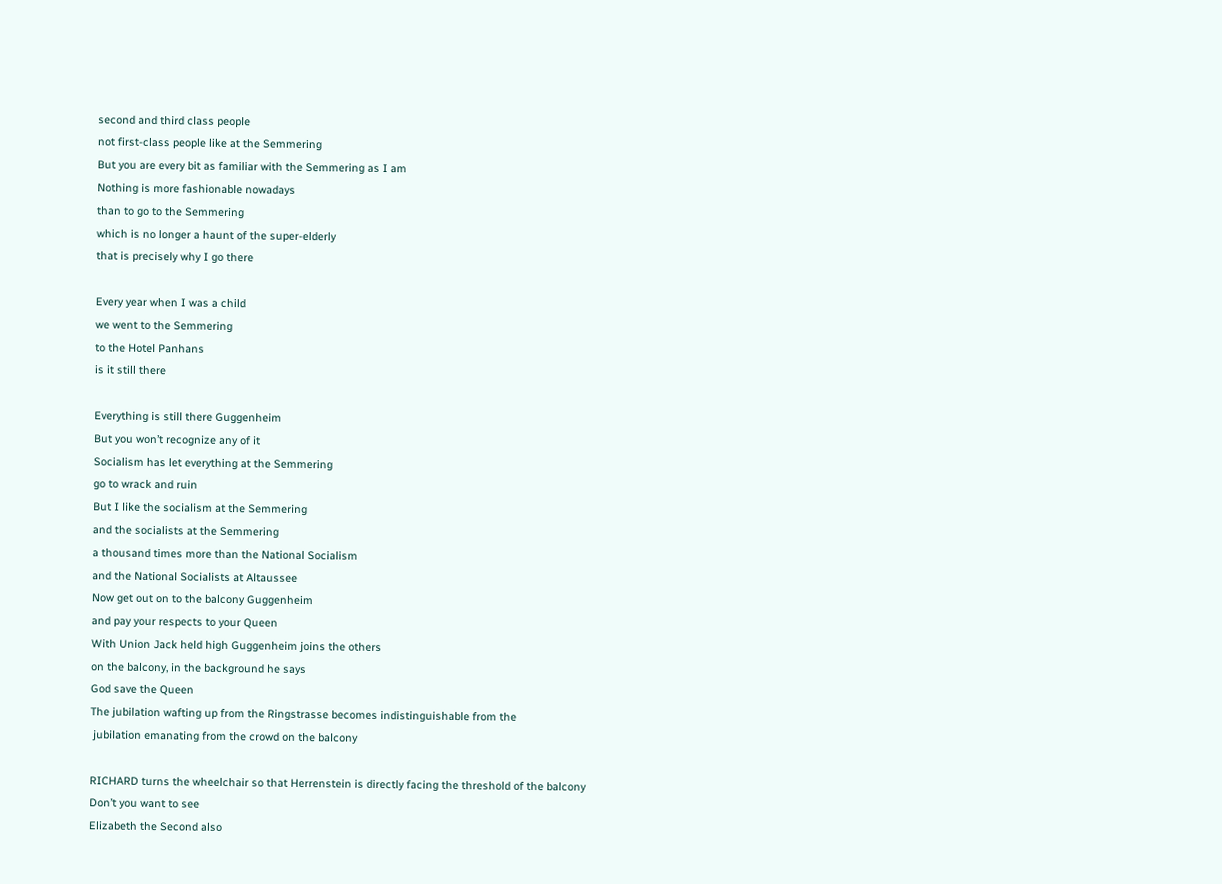second and third class people
not first-class people like at the Semmering
But you are every bit as familiar with the Semmering as I am
Nothing is more fashionable nowadays
than to go to the Semmering
which is no longer a haunt of the super-elderly
that is precisely why I go there

Every year when I was a child
we went to the Semmering
to the Hotel Panhans
is it still there

Everything is still there Guggenheim
But you won’t recognize any of it
Socialism has let everything at the Semmering
go to wrack and ruin
But I like the socialism at the Semmering
and the socialists at the Semmering
a thousand times more than the National Socialism
and the National Socialists at Altaussee
Now get out on to the balcony Guggenheim
and pay your respects to your Queen
With Union Jack held high Guggenheim joins the others
on the balcony, in the background he says
God save the Queen
The jubilation wafting up from the Ringstrasse becomes indistinguishable from the
 jubilation emanating from the crowd on the balcony

RICHARD turns the wheelchair so that Herrenstein is directly facing the threshold of the balcony
Don’t you want to see
Elizabeth the Second also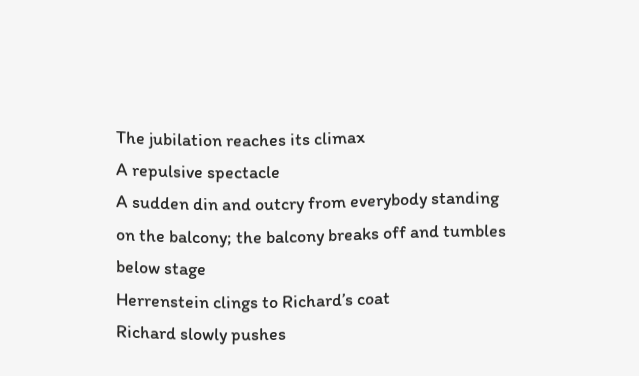The jubilation reaches its climax
A repulsive spectacle
A sudden din and outcry from everybody standing
on the balcony; the balcony breaks off and tumbles
below stage
Herrenstein clings to Richard’s coat
Richard slowly pushes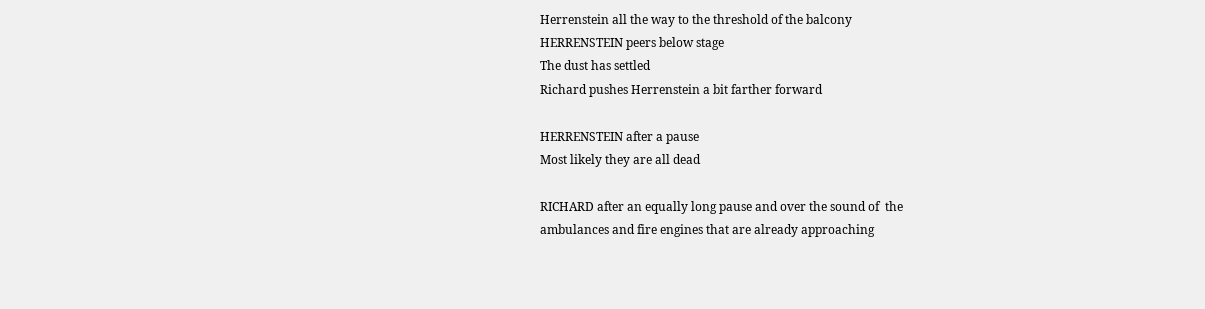Herrenstein all the way to the threshold of the balcony
HERRENSTEIN peers below stage
The dust has settled
Richard pushes Herrenstein a bit farther forward

HERRENSTEIN after a pause
Most likely they are all dead

RICHARD after an equally long pause and over the sound of  the
ambulances and fire engines that are already approaching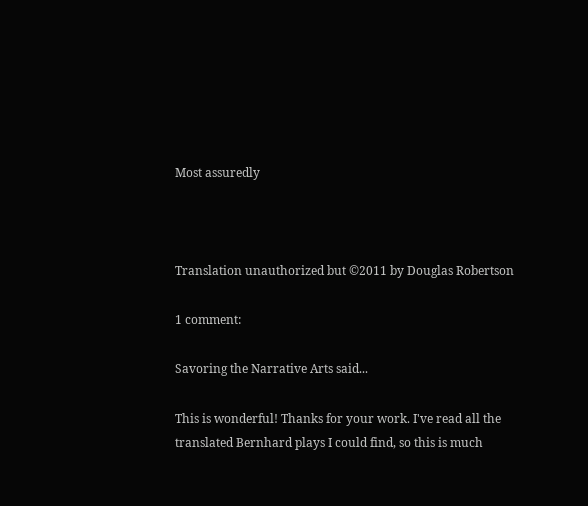Most assuredly



Translation unauthorized but ©2011 by Douglas Robertson

1 comment:

Savoring the Narrative Arts said...

This is wonderful! Thanks for your work. I've read all the translated Bernhard plays I could find, so this is much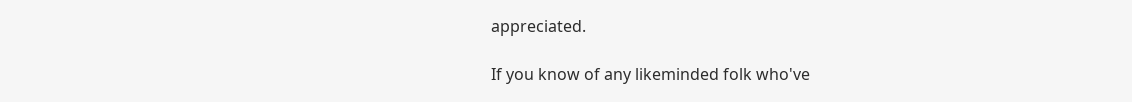appreciated.

If you know of any likeminded folk who've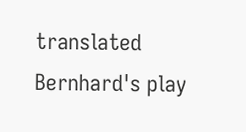translated Bernhard's play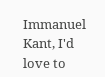Immanuel Kant, I'd love to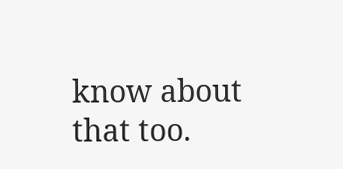know about that too.